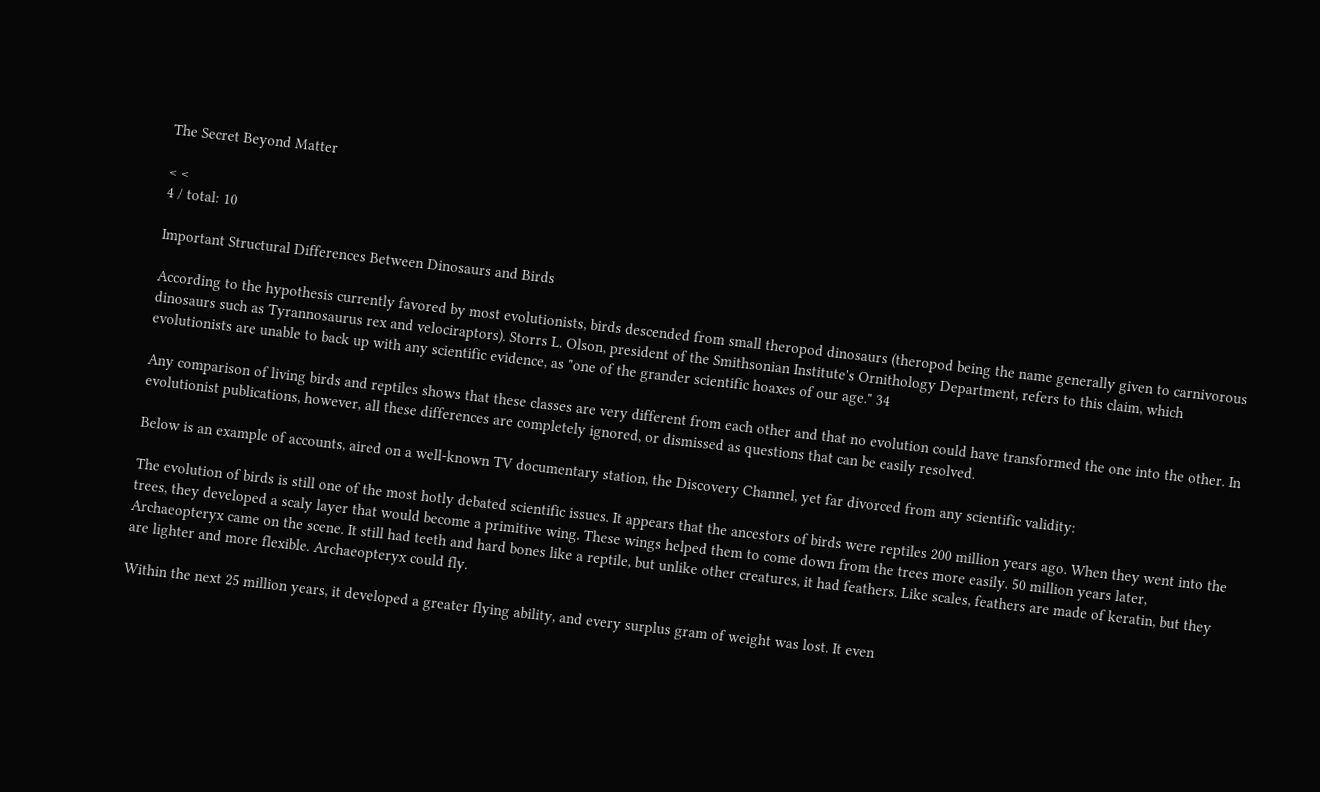The Secret Beyond Matter

< <
4 / total: 10

Important Structural Differences Between Dinosaurs and Birds

According to the hypothesis currently favored by most evolutionists, birds descended from small theropod dinosaurs (theropod being the name generally given to carnivorous dinosaurs such as Tyrannosaurus rex and velociraptors). Storrs L. Olson, president of the Smithsonian Institute's Ornithology Department, refers to this claim, which evolutionists are unable to back up with any scientific evidence, as "one of the grander scientific hoaxes of our age." 34

Any comparison of living birds and reptiles shows that these classes are very different from each other and that no evolution could have transformed the one into the other. In evolutionist publications, however, all these differences are completely ignored, or dismissed as questions that can be easily resolved.

Below is an example of accounts, aired on a well-known TV documentary station, the Discovery Channel, yet far divorced from any scientific validity:

The evolution of birds is still one of the most hotly debated scientific issues. It appears that the ancestors of birds were reptiles 200 million years ago. When they went into the trees, they developed a scaly layer that would become a primitive wing. These wings helped them to come down from the trees more easily. 50 million years later, Archaeopteryx came on the scene. It still had teeth and hard bones like a reptile, but unlike other creatures, it had feathers. Like scales, feathers are made of keratin, but they are lighter and more flexible. Archaeopteryx could fly.

Within the next 25 million years, it developed a greater flying ability, and every surplus gram of weight was lost. It even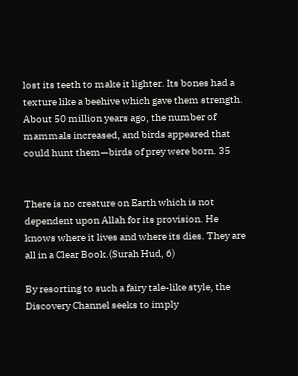lost its teeth to make it lighter. Its bones had a texture like a beehive which gave them strength. About 50 million years ago, the number of mammals increased, and birds appeared that could hunt them—birds of prey were born. 35


There is no creature on Earth which is not dependent upon Allah for its provision. He knows where it lives and where its dies. They are all in a Clear Book.(Surah Hud, 6)

By resorting to such a fairy tale-like style, the Discovery Channel seeks to imply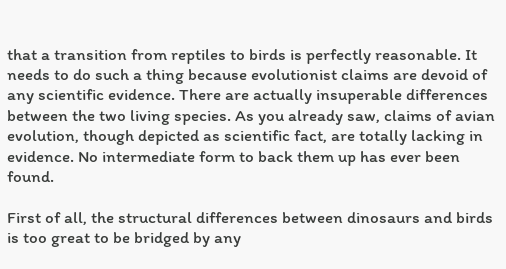that a transition from reptiles to birds is perfectly reasonable. It needs to do such a thing because evolutionist claims are devoid of any scientific evidence. There are actually insuperable differences between the two living species. As you already saw, claims of avian evolution, though depicted as scientific fact, are totally lacking in evidence. No intermediate form to back them up has ever been found.

First of all, the structural differences between dinosaurs and birds is too great to be bridged by any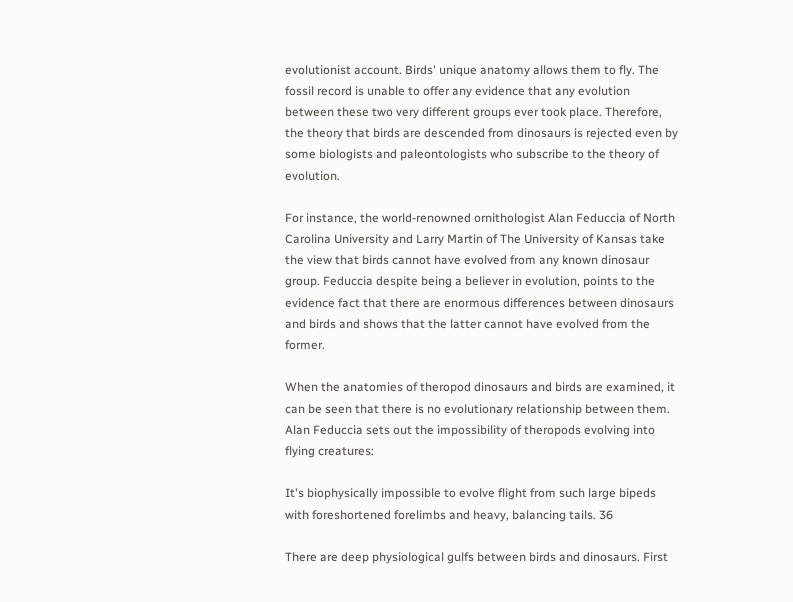evolutionist account. Birds' unique anatomy allows them to fly. The fossil record is unable to offer any evidence that any evolution between these two very different groups ever took place. Therefore, the theory that birds are descended from dinosaurs is rejected even by some biologists and paleontologists who subscribe to the theory of evolution.

For instance, the world-renowned ornithologist Alan Feduccia of North Carolina University and Larry Martin of The University of Kansas take the view that birds cannot have evolved from any known dinosaur group. Feduccia despite being a believer in evolution, points to the evidence fact that there are enormous differences between dinosaurs and birds and shows that the latter cannot have evolved from the former.

When the anatomies of theropod dinosaurs and birds are examined, it can be seen that there is no evolutionary relationship between them. Alan Feduccia sets out the impossibility of theropods evolving into flying creatures:

It's biophysically impossible to evolve flight from such large bipeds with foreshortened forelimbs and heavy, balancing tails. 36

There are deep physiological gulfs between birds and dinosaurs. First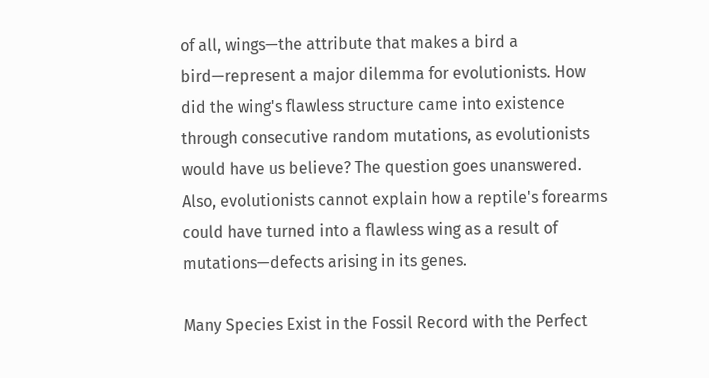of all, wings—the attribute that makes a bird a bird—represent a major dilemma for evolutionists. How did the wing's flawless structure came into existence through consecutive random mutations, as evolutionists would have us believe? The question goes unanswered. Also, evolutionists cannot explain how a reptile's forearms could have turned into a flawless wing as a result of mutations—defects arising in its genes.

Many Species Exist in the Fossil Record with the Perfect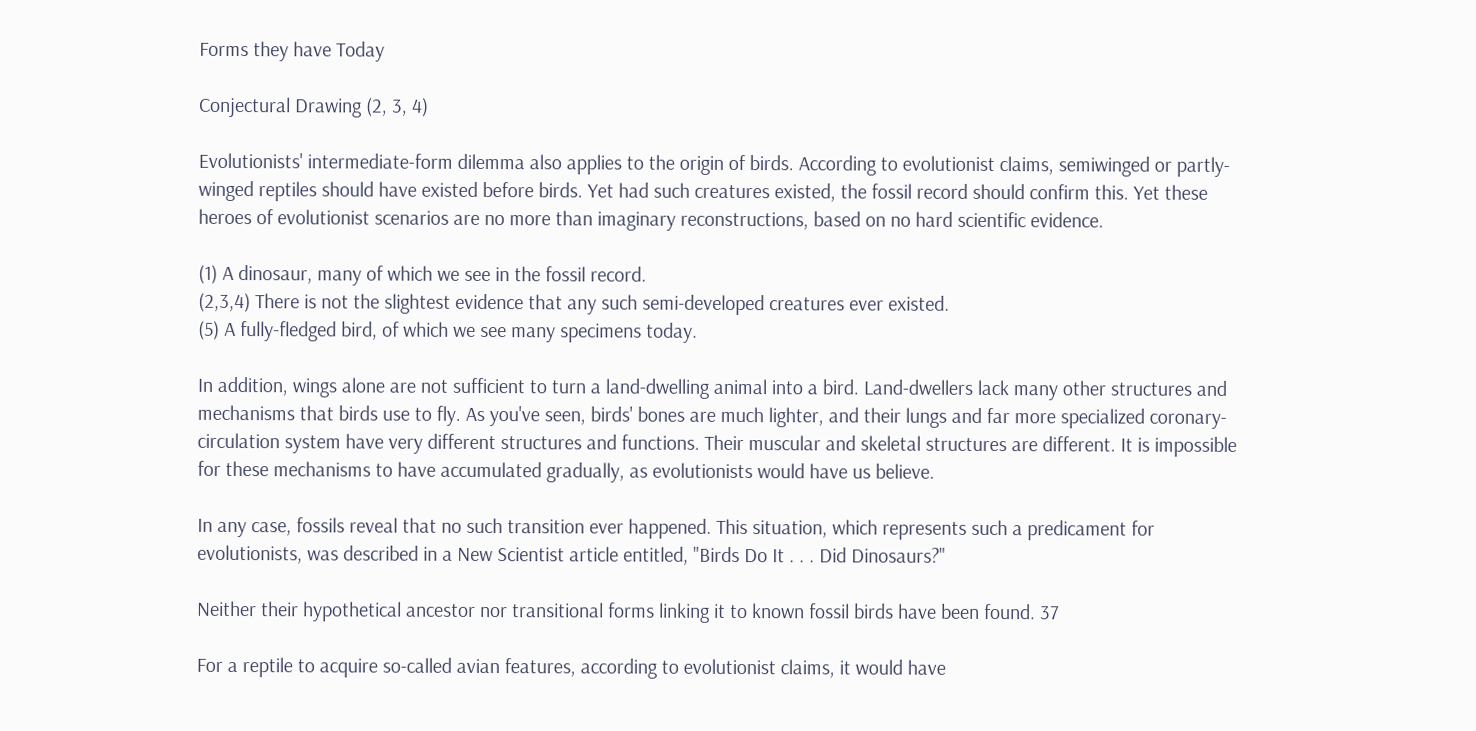Forms they have Today

Conjectural Drawing (2, 3, 4)

Evolutionists' intermediate-form dilemma also applies to the origin of birds. According to evolutionist claims, semiwinged or partly-winged reptiles should have existed before birds. Yet had such creatures existed, the fossil record should confirm this. Yet these heroes of evolutionist scenarios are no more than imaginary reconstructions, based on no hard scientific evidence.

(1) A dinosaur, many of which we see in the fossil record.
(2,3,4) There is not the slightest evidence that any such semi-developed creatures ever existed.
(5) A fully-fledged bird, of which we see many specimens today.

In addition, wings alone are not sufficient to turn a land-dwelling animal into a bird. Land-dwellers lack many other structures and mechanisms that birds use to fly. As you've seen, birds' bones are much lighter, and their lungs and far more specialized coronary-circulation system have very different structures and functions. Their muscular and skeletal structures are different. It is impossible for these mechanisms to have accumulated gradually, as evolutionists would have us believe.

In any case, fossils reveal that no such transition ever happened. This situation, which represents such a predicament for evolutionists, was described in a New Scientist article entitled, "Birds Do It . . . Did Dinosaurs?"

Neither their hypothetical ancestor nor transitional forms linking it to known fossil birds have been found. 37

For a reptile to acquire so-called avian features, according to evolutionist claims, it would have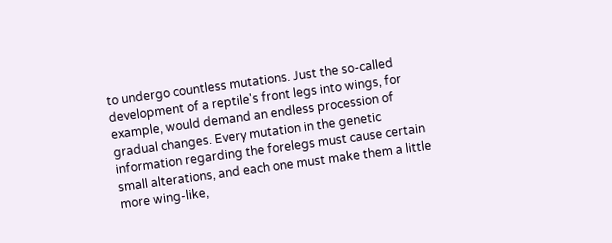to undergo countless mutations. Just the so-called development of a reptile's front legs into wings, for example, would demand an endless procession of gradual changes. Every mutation in the genetic information regarding the forelegs must cause certain small alterations, and each one must make them a little more wing-like,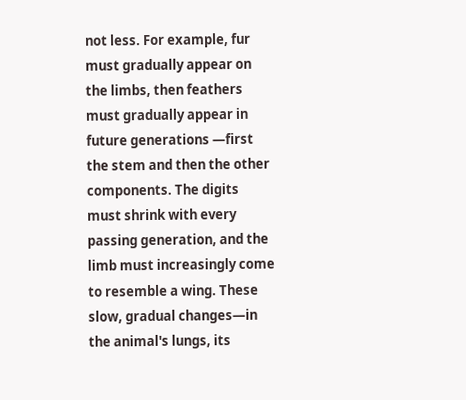not less. For example, fur must gradually appear on the limbs, then feathers must gradually appear in future generations —first the stem and then the other components. The digits must shrink with every passing generation, and the limb must increasingly come to resemble a wing. These slow, gradual changes—in the animal's lungs, its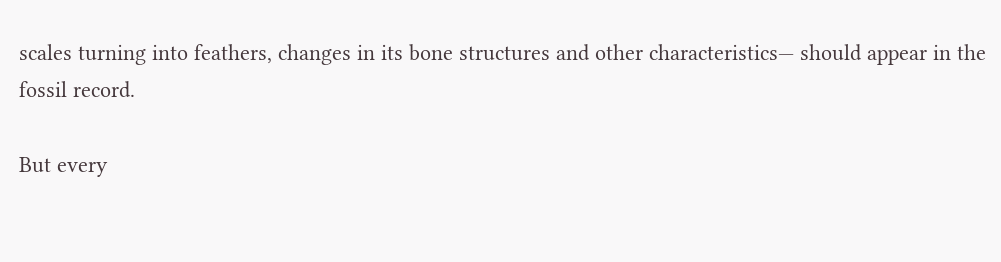scales turning into feathers, changes in its bone structures and other characteristics— should appear in the fossil record.

But every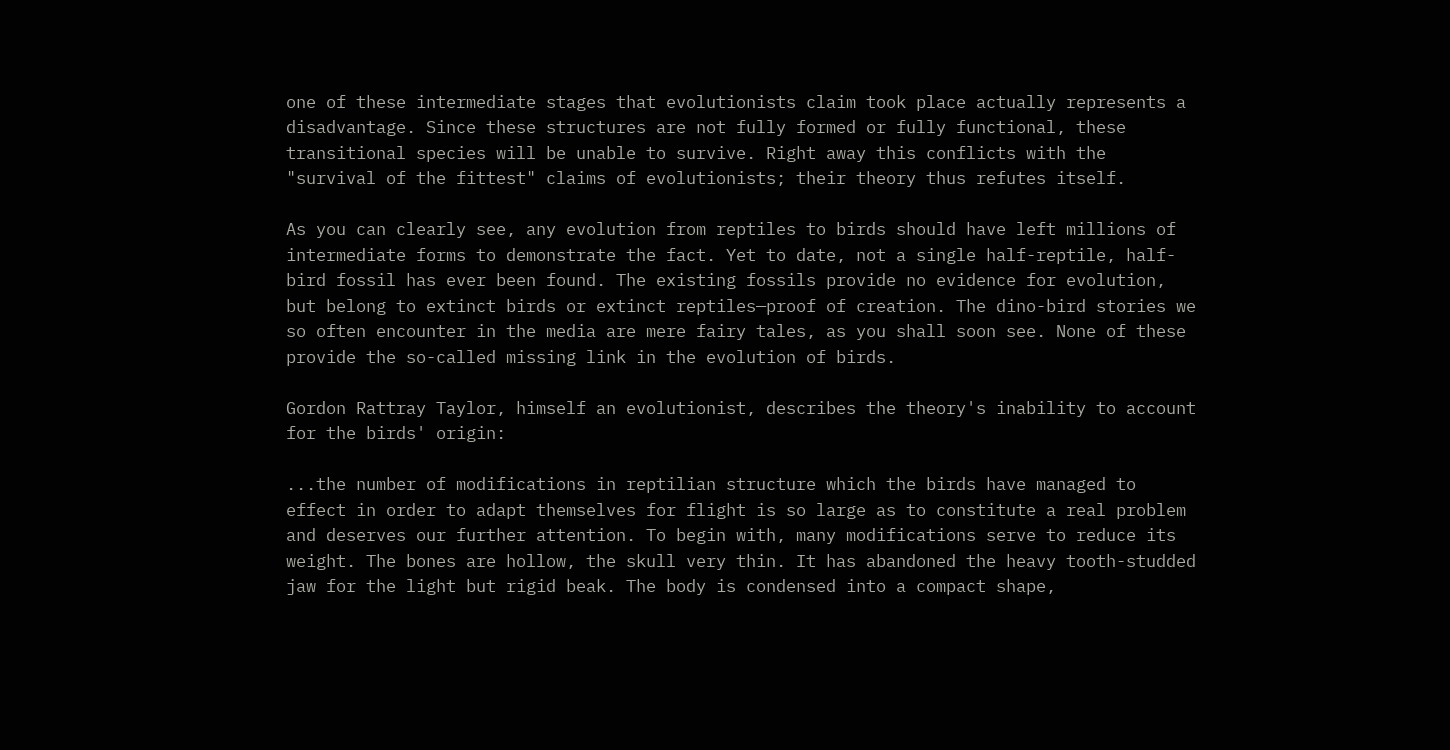one of these intermediate stages that evolutionists claim took place actually represents a disadvantage. Since these structures are not fully formed or fully functional, these transitional species will be unable to survive. Right away this conflicts with the "survival of the fittest" claims of evolutionists; their theory thus refutes itself.

As you can clearly see, any evolution from reptiles to birds should have left millions of intermediate forms to demonstrate the fact. Yet to date, not a single half-reptile, half-bird fossil has ever been found. The existing fossils provide no evidence for evolution, but belong to extinct birds or extinct reptiles—proof of creation. The dino-bird stories we so often encounter in the media are mere fairy tales, as you shall soon see. None of these provide the so-called missing link in the evolution of birds.

Gordon Rattray Taylor, himself an evolutionist, describes the theory's inability to account for the birds' origin:

...the number of modifications in reptilian structure which the birds have managed to effect in order to adapt themselves for flight is so large as to constitute a real problem and deserves our further attention. To begin with, many modifications serve to reduce its weight. The bones are hollow, the skull very thin. It has abandoned the heavy tooth-studded jaw for the light but rigid beak. The body is condensed into a compact shape,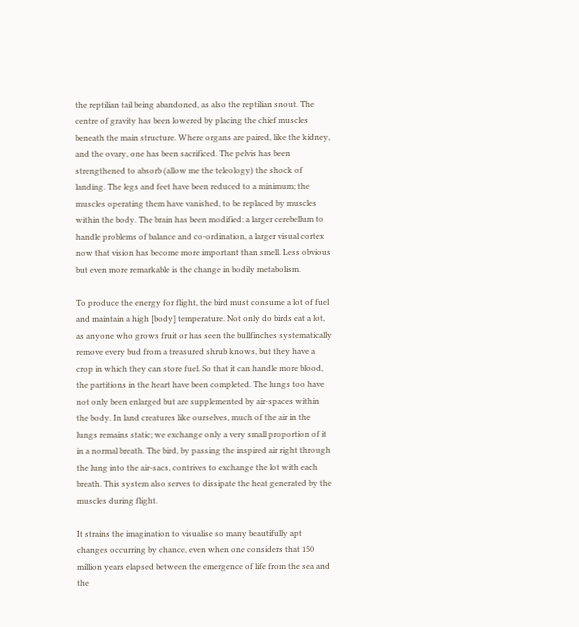the reptilian tail being abandoned, as also the reptilian snout. The centre of gravity has been lowered by placing the chief muscles beneath the main structure. Where organs are paired, like the kidney, and the ovary, one has been sacrificed. The pelvis has been strengthened to absorb (allow me the teleology) the shock of landing. The legs and feet have been reduced to a minimum; the muscles operating them have vanished, to be replaced by muscles within the body. The brain has been modified: a larger cerebellum to handle problems of balance and co-ordination, a larger visual cortex now that vision has become more important than smell. Less obvious but even more remarkable is the change in bodily metabolism.

To produce the energy for flight, the bird must consume a lot of fuel and maintain a high [body] temperature. Not only do birds eat a lot, as anyone who grows fruit or has seen the bullfinches systematically remove every bud from a treasured shrub knows, but they have a crop in which they can store fuel. So that it can handle more blood, the partitions in the heart have been completed. The lungs too have not only been enlarged but are supplemented by air-spaces within the body. In land creatures like ourselves, much of the air in the lungs remains static; we exchange only a very small proportion of it in a normal breath. The bird, by passing the inspired air right through the lung into the air-sacs, contrives to exchange the lot with each breath. This system also serves to dissipate the heat generated by the muscles during flight.

It strains the imagination to visualise so many beautifully apt changes occurring by chance, even when one considers that 150 million years elapsed between the emergence of life from the sea and the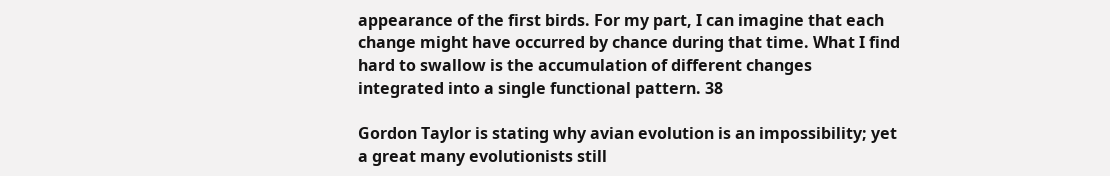appearance of the first birds. For my part, I can imagine that each change might have occurred by chance during that time. What I find hard to swallow is the accumulation of different changes integrated into a single functional pattern. 38

Gordon Taylor is stating why avian evolution is an impossibility; yet a great many evolutionists still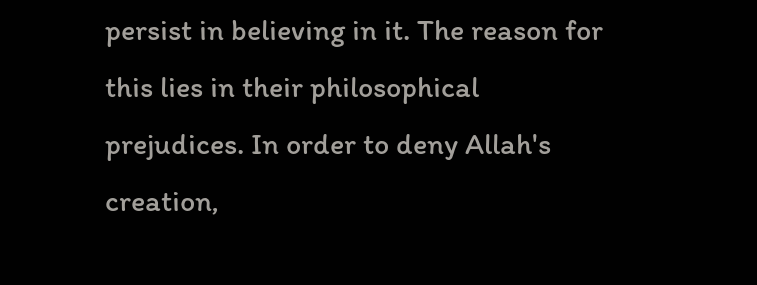persist in believing in it. The reason for this lies in their philosophical prejudices. In order to deny Allah's creation,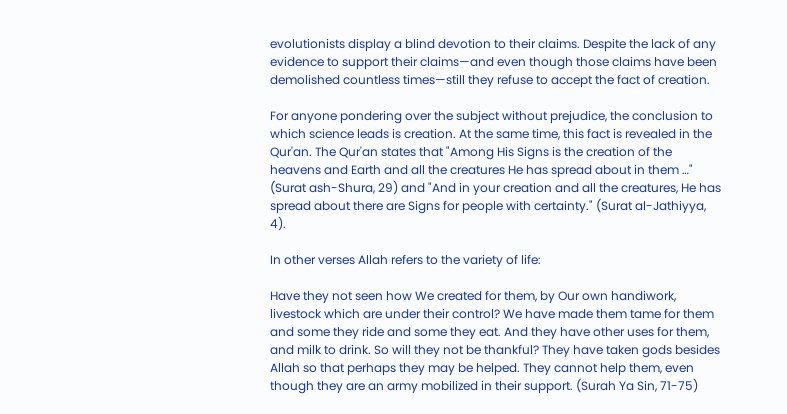evolutionists display a blind devotion to their claims. Despite the lack of any evidence to support their claims—and even though those claims have been demolished countless times—still they refuse to accept the fact of creation.

For anyone pondering over the subject without prejudice, the conclusion to which science leads is creation. At the same time, this fact is revealed in the Qur'an. The Qur'an states that "Among His Signs is the creation of the heavens and Earth and all the creatures He has spread about in them …" (Surat ash-Shura, 29) and "And in your creation and all the creatures, He has spread about there are Signs for people with certainty." (Surat al-Jathiyya, 4).

In other verses Allah refers to the variety of life:

Have they not seen how We created for them, by Our own handiwork, livestock which are under their control? We have made them tame for them and some they ride and some they eat. And they have other uses for them, and milk to drink. So will they not be thankful? They have taken gods besides Allah so that perhaps they may be helped. They cannot help them, even though they are an army mobilized in their support. (Surah Ya Sin, 71-75)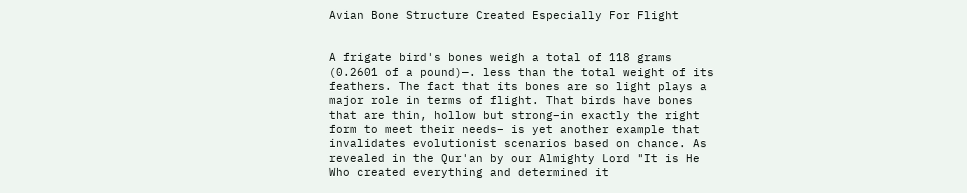Avian Bone Structure Created Especially For Flight


A frigate bird's bones weigh a total of 118 grams (0.2601 of a pound)—. less than the total weight of its feathers. The fact that its bones are so light plays a major role in terms of flight. That birds have bones that are thin, hollow but strong–in exactly the right form to meet their needs– is yet another example that invalidates evolutionist scenarios based on chance. As revealed in the Qur'an by our Almighty Lord "It is He Who created everything and determined it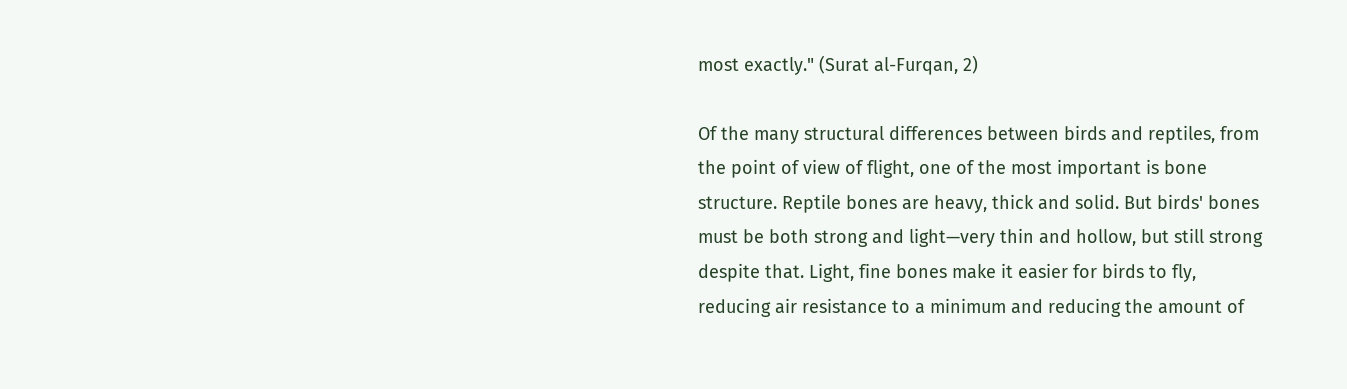most exactly." (Surat al-Furqan, 2)

Of the many structural differences between birds and reptiles, from the point of view of flight, one of the most important is bone structure. Reptile bones are heavy, thick and solid. But birds' bones must be both strong and light—very thin and hollow, but still strong despite that. Light, fine bones make it easier for birds to fly, reducing air resistance to a minimum and reducing the amount of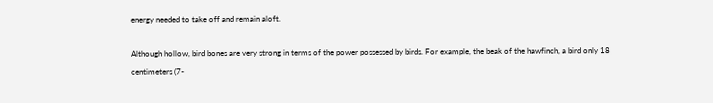energy needed to take off and remain aloft.

Although hollow, bird bones are very strong in terms of the power possessed by birds. For example, the beak of the hawfinch, a bird only 18 centimeters (7-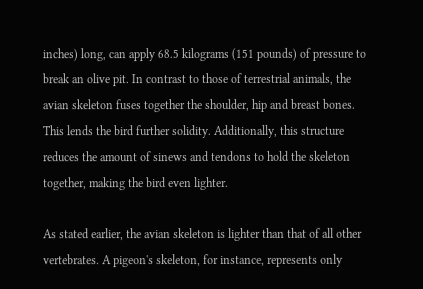inches) long, can apply 68.5 kilograms (151 pounds) of pressure to break an olive pit. In contrast to those of terrestrial animals, the avian skeleton fuses together the shoulder, hip and breast bones. This lends the bird further solidity. Additionally, this structure reduces the amount of sinews and tendons to hold the skeleton together, making the bird even lighter.

As stated earlier, the avian skeleton is lighter than that of all other vertebrates. A pigeon's skeleton, for instance, represents only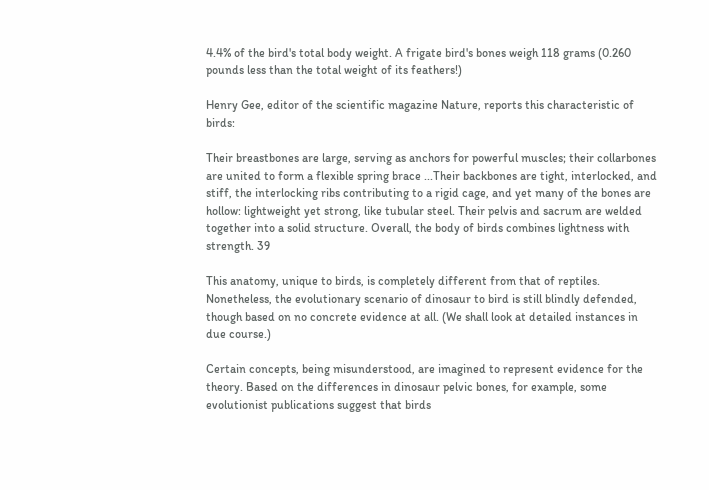4.4% of the bird's total body weight. A frigate bird's bones weigh 118 grams (0.260 pounds less than the total weight of its feathers!)

Henry Gee, editor of the scientific magazine Nature, reports this characteristic of birds:

Their breastbones are large, serving as anchors for powerful muscles; their collarbones are united to form a flexible spring brace ...Their backbones are tight, interlocked, and stiff, the interlocking ribs contributing to a rigid cage, and yet many of the bones are hollow: lightweight yet strong, like tubular steel. Their pelvis and sacrum are welded together into a solid structure. Overall, the body of birds combines lightness with strength. 39

This anatomy, unique to birds, is completely different from that of reptiles. Nonetheless, the evolutionary scenario of dinosaur to bird is still blindly defended, though based on no concrete evidence at all. (We shall look at detailed instances in due course.)

Certain concepts, being misunderstood, are imagined to represent evidence for the theory. Based on the differences in dinosaur pelvic bones, for example, some evolutionist publications suggest that birds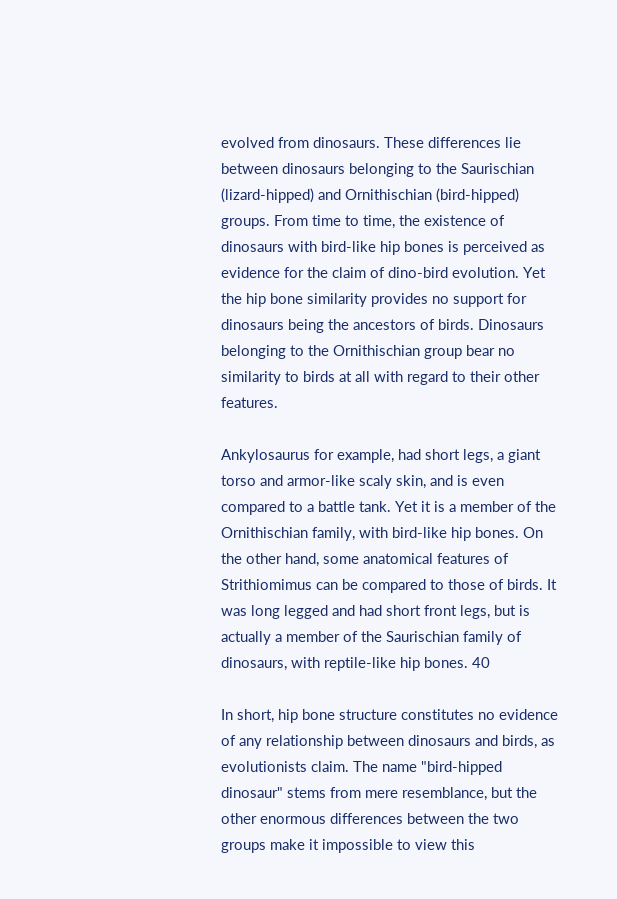evolved from dinosaurs. These differences lie between dinosaurs belonging to the Saurischian (lizard-hipped) and Ornithischian (bird-hipped) groups. From time to time, the existence of dinosaurs with bird-like hip bones is perceived as evidence for the claim of dino-bird evolution. Yet the hip bone similarity provides no support for dinosaurs being the ancestors of birds. Dinosaurs belonging to the Ornithischian group bear no similarity to birds at all with regard to their other features.

Ankylosaurus for example, had short legs, a giant torso and armor-like scaly skin, and is even compared to a battle tank. Yet it is a member of the Ornithischian family, with bird-like hip bones. On the other hand, some anatomical features of Strithiomimus can be compared to those of birds. It was long legged and had short front legs, but is actually a member of the Saurischian family of dinosaurs, with reptile-like hip bones. 40

In short, hip bone structure constitutes no evidence of any relationship between dinosaurs and birds, as evolutionists claim. The name "bird-hipped dinosaur" stems from mere resemblance, but the other enormous differences between the two groups make it impossible to view this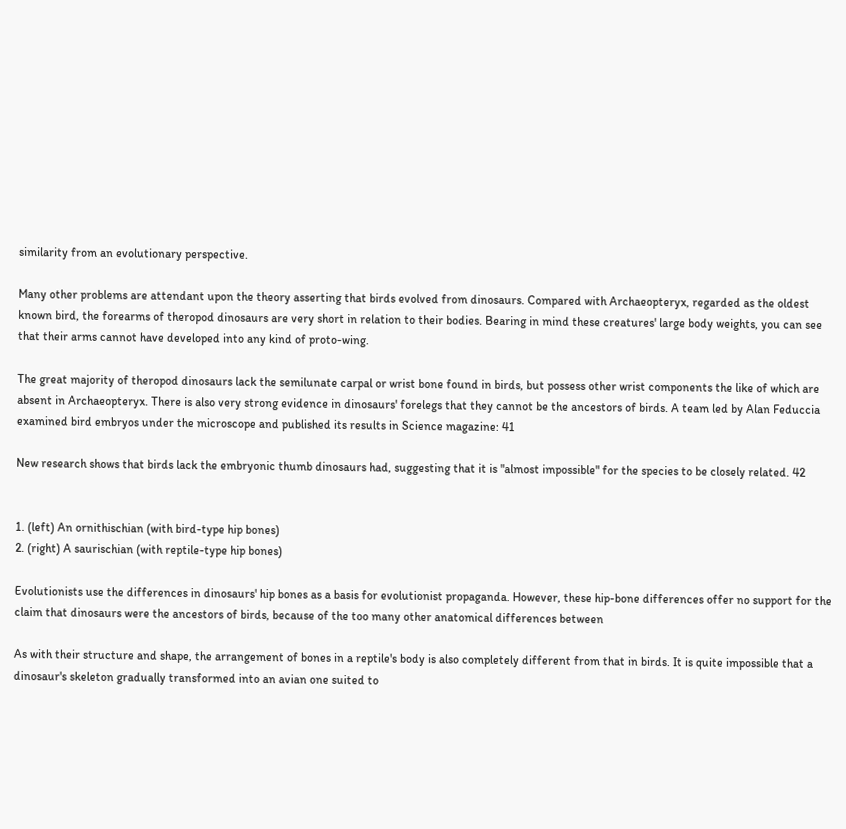similarity from an evolutionary perspective.

Many other problems are attendant upon the theory asserting that birds evolved from dinosaurs. Compared with Archaeopteryx, regarded as the oldest known bird, the forearms of theropod dinosaurs are very short in relation to their bodies. Bearing in mind these creatures' large body weights, you can see that their arms cannot have developed into any kind of proto-wing.

The great majority of theropod dinosaurs lack the semilunate carpal or wrist bone found in birds, but possess other wrist components the like of which are absent in Archaeopteryx. There is also very strong evidence in dinosaurs' forelegs that they cannot be the ancestors of birds. A team led by Alan Feduccia examined bird embryos under the microscope and published its results in Science magazine: 41

New research shows that birds lack the embryonic thumb dinosaurs had, suggesting that it is "almost impossible" for the species to be closely related. 42


1. (left) An ornithischian (with bird-type hip bones)
2. (right) A saurischian (with reptile-type hip bones)

Evolutionists use the differences in dinosaurs' hip bones as a basis for evolutionist propaganda. However, these hip-bone differences offer no support for the claim that dinosaurs were the ancestors of birds, because of the too many other anatomical differences between

As with their structure and shape, the arrangement of bones in a reptile's body is also completely different from that in birds. It is quite impossible that a dinosaur's skeleton gradually transformed into an avian one suited to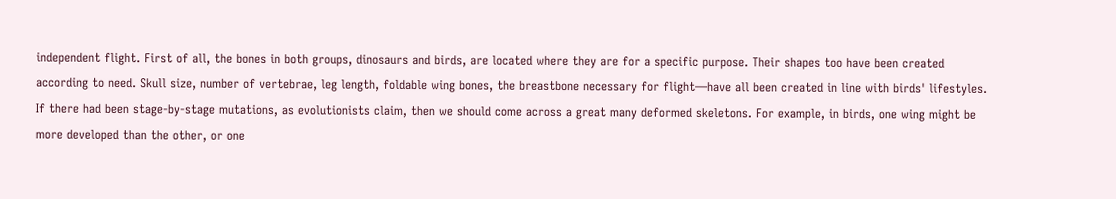independent flight. First of all, the bones in both groups, dinosaurs and birds, are located where they are for a specific purpose. Their shapes too have been created according to need. Skull size, number of vertebrae, leg length, foldable wing bones, the breastbone necessary for flight—have all been created in line with birds' lifestyles. If there had been stage-by-stage mutations, as evolutionists claim, then we should come across a great many deformed skeletons. For example, in birds, one wing might be more developed than the other, or one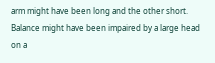arm might have been long and the other short. Balance might have been impaired by a large head on a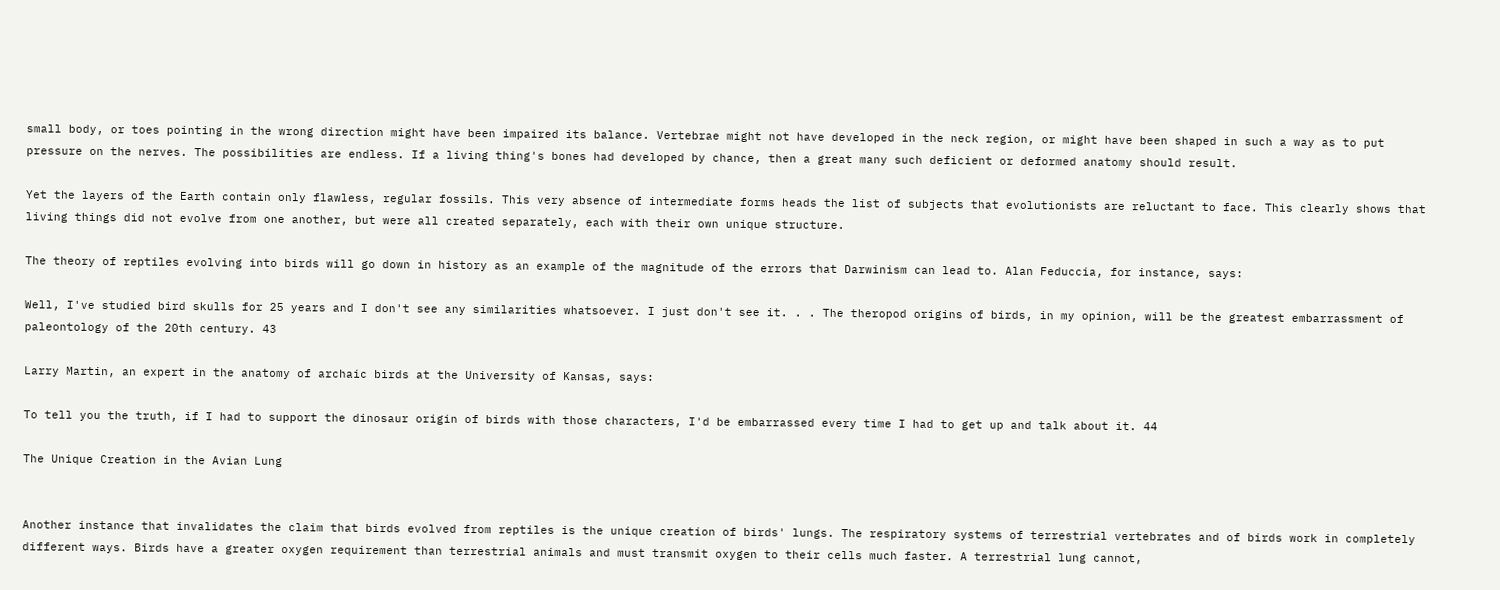small body, or toes pointing in the wrong direction might have been impaired its balance. Vertebrae might not have developed in the neck region, or might have been shaped in such a way as to put pressure on the nerves. The possibilities are endless. If a living thing's bones had developed by chance, then a great many such deficient or deformed anatomy should result.

Yet the layers of the Earth contain only flawless, regular fossils. This very absence of intermediate forms heads the list of subjects that evolutionists are reluctant to face. This clearly shows that living things did not evolve from one another, but were all created separately, each with their own unique structure.

The theory of reptiles evolving into birds will go down in history as an example of the magnitude of the errors that Darwinism can lead to. Alan Feduccia, for instance, says:

Well, I've studied bird skulls for 25 years and I don't see any similarities whatsoever. I just don't see it. . . The theropod origins of birds, in my opinion, will be the greatest embarrassment of paleontology of the 20th century. 43

Larry Martin, an expert in the anatomy of archaic birds at the University of Kansas, says:

To tell you the truth, if I had to support the dinosaur origin of birds with those characters, I'd be embarrassed every time I had to get up and talk about it. 44

The Unique Creation in the Avian Lung


Another instance that invalidates the claim that birds evolved from reptiles is the unique creation of birds' lungs. The respiratory systems of terrestrial vertebrates and of birds work in completely different ways. Birds have a greater oxygen requirement than terrestrial animals and must transmit oxygen to their cells much faster. A terrestrial lung cannot,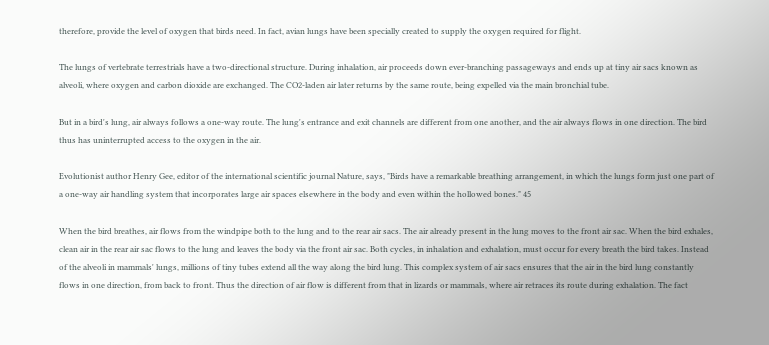therefore, provide the level of oxygen that birds need. In fact, avian lungs have been specially created to supply the oxygen required for flight.

The lungs of vertebrate terrestrials have a two-directional structure. During inhalation, air proceeds down ever-branching passageways and ends up at tiny air sacs known as alveoli, where oxygen and carbon dioxide are exchanged. The CO2-laden air later returns by the same route, being expelled via the main bronchial tube.

But in a bird's lung, air always follows a one-way route. The lung's entrance and exit channels are different from one another, and the air always flows in one direction. The bird thus has uninterrupted access to the oxygen in the air.

Evolutionist author Henry Gee, editor of the international scientific journal Nature, says, "Birds have a remarkable breathing arrangement, in which the lungs form just one part of a one-way air handling system that incorporates large air spaces elsewhere in the body and even within the hollowed bones." 45

When the bird breathes, air flows from the windpipe both to the lung and to the rear air sacs. The air already present in the lung moves to the front air sac. When the bird exhales, clean air in the rear air sac flows to the lung and leaves the body via the front air sac. Both cycles, in inhalation and exhalation, must occur for every breath the bird takes. Instead of the alveoli in mammals' lungs, millions of tiny tubes extend all the way along the bird lung. This complex system of air sacs ensures that the air in the bird lung constantly flows in one direction, from back to front. Thus the direction of air flow is different from that in lizards or mammals, where air retraces its route during exhalation. The fact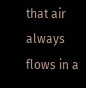that air always flows in a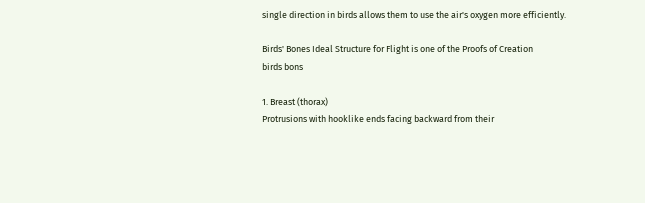single direction in birds allows them to use the air's oxygen more efficiently.

Birds' Bones Ideal Structure for Flight is one of the Proofs of Creation
birds bons

1. Breast (thorax)
Protrusions with hooklike ends facing backward from their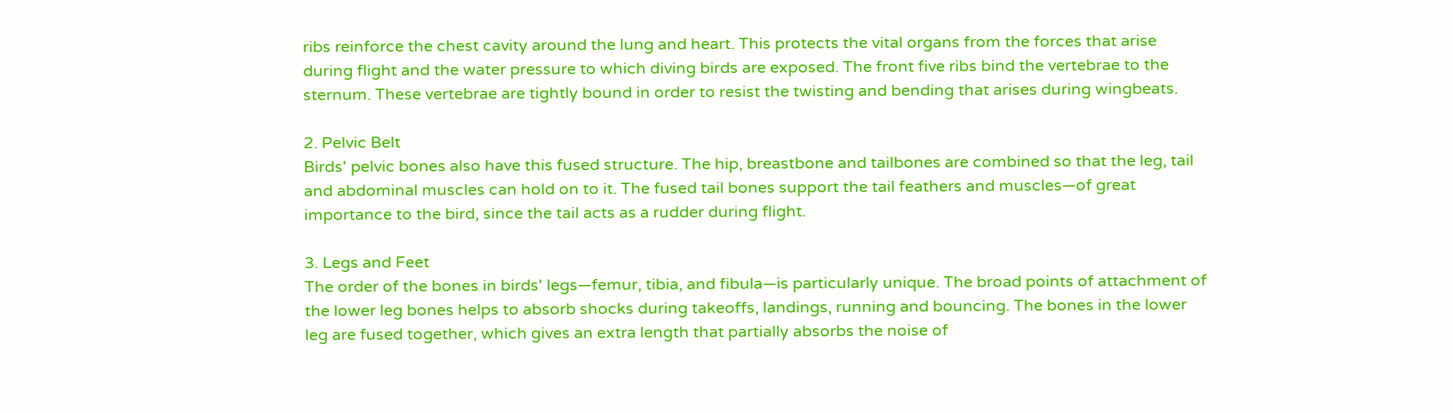ribs reinforce the chest cavity around the lung and heart. This protects the vital organs from the forces that arise during flight and the water pressure to which diving birds are exposed. The front five ribs bind the vertebrae to the sternum. These vertebrae are tightly bound in order to resist the twisting and bending that arises during wingbeats.

2. Pelvic Belt
Birds' pelvic bones also have this fused structure. The hip, breastbone and tailbones are combined so that the leg, tail and abdominal muscles can hold on to it. The fused tail bones support the tail feathers and muscles—of great importance to the bird, since the tail acts as a rudder during flight.

3. Legs and Feet
The order of the bones in birds' legs—femur, tibia, and fibula—is particularly unique. The broad points of attachment of the lower leg bones helps to absorb shocks during takeoffs, landings, running and bouncing. The bones in the lower leg are fused together, which gives an extra length that partially absorbs the noise of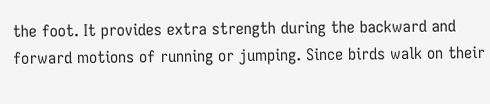the foot. It provides extra strength during the backward and forward motions of running or jumping. Since birds walk on their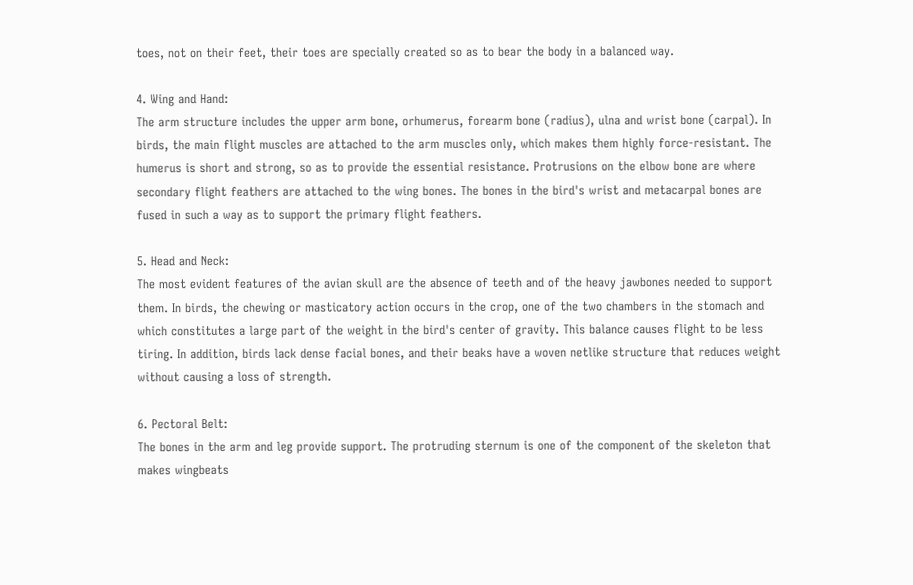toes, not on their feet, their toes are specially created so as to bear the body in a balanced way.

4. Wing and Hand:
The arm structure includes the upper arm bone, orhumerus, forearm bone (radius), ulna and wrist bone (carpal). In birds, the main flight muscles are attached to the arm muscles only, which makes them highly force-resistant. The humerus is short and strong, so as to provide the essential resistance. Protrusions on the elbow bone are where secondary flight feathers are attached to the wing bones. The bones in the bird's wrist and metacarpal bones are fused in such a way as to support the primary flight feathers.

5. Head and Neck:
The most evident features of the avian skull are the absence of teeth and of the heavy jawbones needed to support them. In birds, the chewing or masticatory action occurs in the crop, one of the two chambers in the stomach and which constitutes a large part of the weight in the bird's center of gravity. This balance causes flight to be less tiring. In addition, birds lack dense facial bones, and their beaks have a woven netlike structure that reduces weight without causing a loss of strength.

6. Pectoral Belt:
The bones in the arm and leg provide support. The protruding sternum is one of the component of the skeleton that makes wingbeats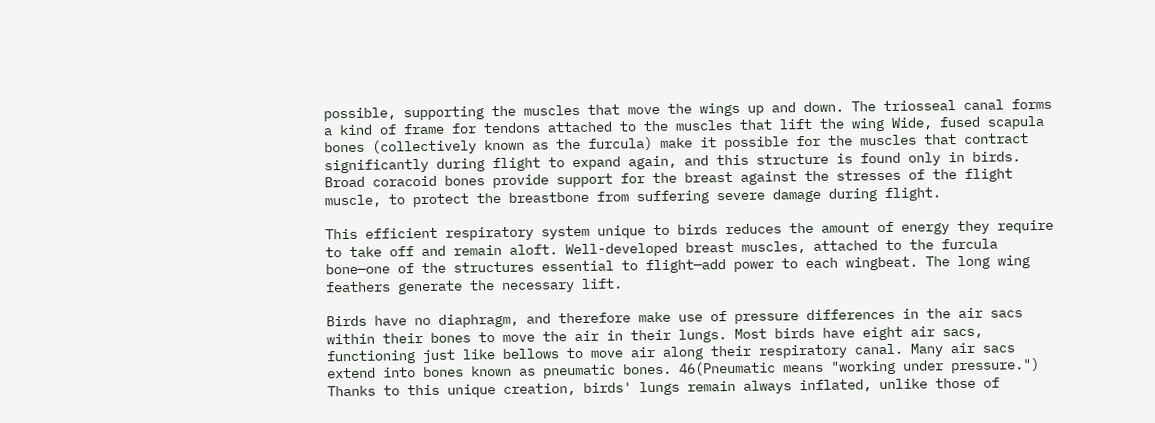possible, supporting the muscles that move the wings up and down. The triosseal canal forms a kind of frame for tendons attached to the muscles that lift the wing Wide, fused scapula bones (collectively known as the furcula) make it possible for the muscles that contract significantly during flight to expand again, and this structure is found only in birds. Broad coracoid bones provide support for the breast against the stresses of the flight muscle, to protect the breastbone from suffering severe damage during flight.

This efficient respiratory system unique to birds reduces the amount of energy they require to take off and remain aloft. Well-developed breast muscles, attached to the furcula bone—one of the structures essential to flight—add power to each wingbeat. The long wing feathers generate the necessary lift.

Birds have no diaphragm, and therefore make use of pressure differences in the air sacs within their bones to move the air in their lungs. Most birds have eight air sacs, functioning just like bellows to move air along their respiratory canal. Many air sacs extend into bones known as pneumatic bones. 46(Pneumatic means "working under pressure.") Thanks to this unique creation, birds' lungs remain always inflated, unlike those of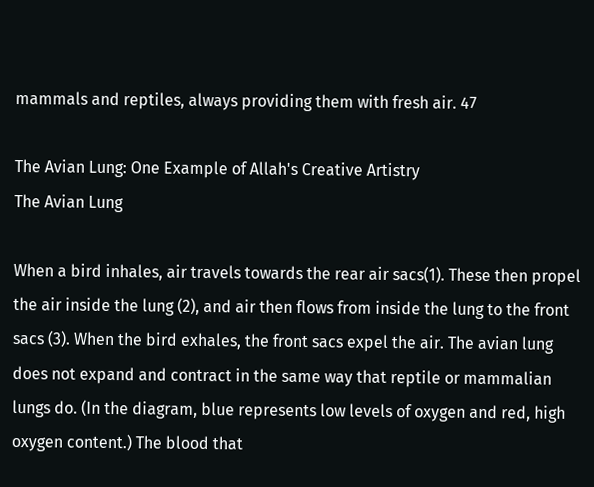mammals and reptiles, always providing them with fresh air. 47

The Avian Lung: One Example of Allah's Creative Artistry
The Avian Lung

When a bird inhales, air travels towards the rear air sacs(1). These then propel the air inside the lung (2), and air then flows from inside the lung to the front sacs (3). When the bird exhales, the front sacs expel the air. The avian lung does not expand and contract in the same way that reptile or mammalian lungs do. (In the diagram, blue represents low levels of oxygen and red, high oxygen content.) The blood that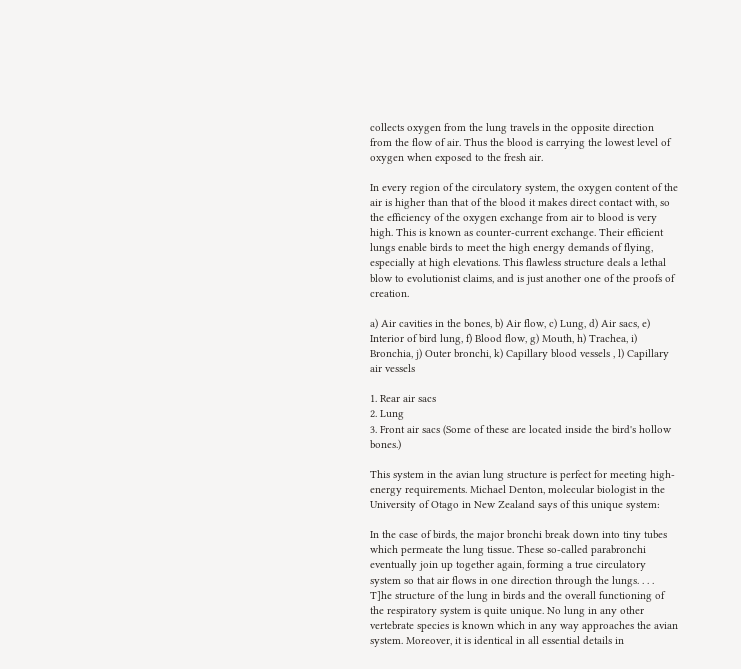collects oxygen from the lung travels in the opposite direction from the flow of air. Thus the blood is carrying the lowest level of oxygen when exposed to the fresh air.

In every region of the circulatory system, the oxygen content of the air is higher than that of the blood it makes direct contact with, so the efficiency of the oxygen exchange from air to blood is very high. This is known as counter-current exchange. Their efficient lungs enable birds to meet the high energy demands of flying, especially at high elevations. This flawless structure deals a lethal blow to evolutionist claims, and is just another one of the proofs of creation.

a) Air cavities in the bones, b) Air flow, c) Lung, d) Air sacs, e) Interior of bird lung, f) Blood flow, g) Mouth, h) Trachea, i) Bronchia, j) Outer bronchi, k) Capillary blood vessels , l) Capillary air vessels

1. Rear air sacs
2. Lung
3. Front air sacs (Some of these are located inside the bird's hollow bones.)

This system in the avian lung structure is perfect for meeting high-energy requirements. Michael Denton, molecular biologist in the University of Otago in New Zealand says of this unique system:

In the case of birds, the major bronchi break down into tiny tubes which permeate the lung tissue. These so-called parabronchi eventually join up together again, forming a true circulatory system so that air flows in one direction through the lungs. . . . T]he structure of the lung in birds and the overall functioning of the respiratory system is quite unique. No lung in any other vertebrate species is known which in any way approaches the avian system. Moreover, it is identical in all essential details in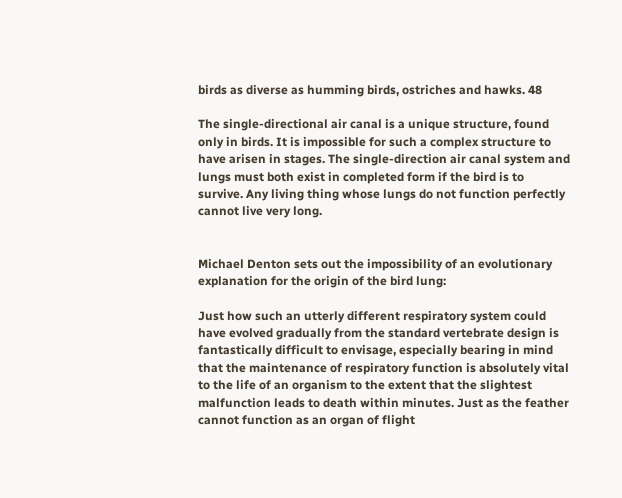birds as diverse as humming birds, ostriches and hawks. 48

The single-directional air canal is a unique structure, found only in birds. It is impossible for such a complex structure to have arisen in stages. The single-direction air canal system and lungs must both exist in completed form if the bird is to survive. Any living thing whose lungs do not function perfectly cannot live very long.


Michael Denton sets out the impossibility of an evolutionary explanation for the origin of the bird lung:

Just how such an utterly different respiratory system could have evolved gradually from the standard vertebrate design is fantastically difficult to envisage, especially bearing in mind that the maintenance of respiratory function is absolutely vital to the life of an organism to the extent that the slightest malfunction leads to death within minutes. Just as the feather cannot function as an organ of flight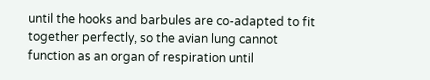until the hooks and barbules are co-adapted to fit together perfectly, so the avian lung cannot function as an organ of respiration until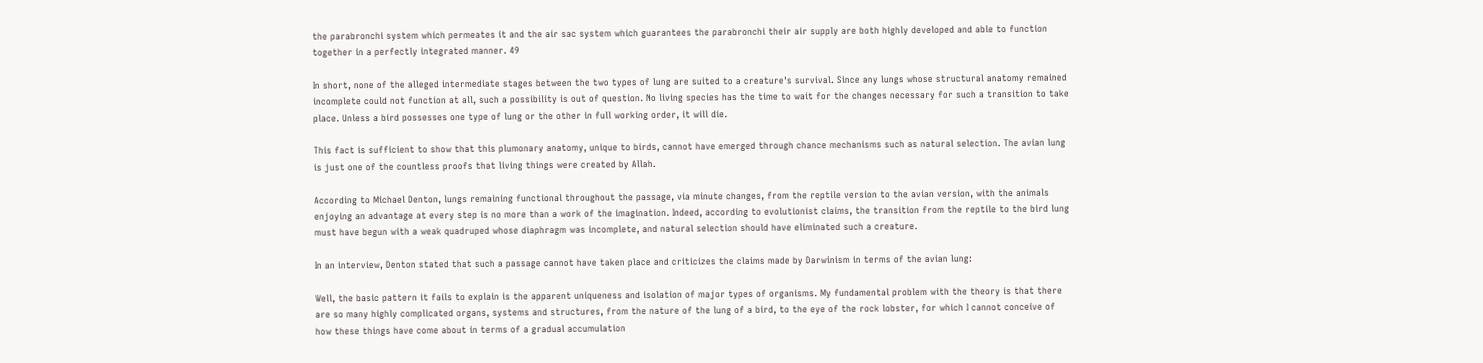the parabronchi system which permeates it and the air sac system which guarantees the parabronchi their air supply are both highly developed and able to function together in a perfectly integrated manner. 49

In short, none of the alleged intermediate stages between the two types of lung are suited to a creature's survival. Since any lungs whose structural anatomy remained incomplete could not function at all, such a possibility is out of question. No living species has the time to wait for the changes necessary for such a transition to take place. Unless a bird possesses one type of lung or the other in full working order, it will die.

This fact is sufficient to show that this plumonary anatomy, unique to birds, cannot have emerged through chance mechanisms such as natural selection. The avian lung is just one of the countless proofs that living things were created by Allah.

According to Michael Denton, lungs remaining functional throughout the passage, via minute changes, from the reptile version to the avian version, with the animals enjoying an advantage at every step is no more than a work of the imagination. Indeed, according to evolutionist claims, the transition from the reptile to the bird lung must have begun with a weak quadruped whose diaphragm was incomplete, and natural selection should have eliminated such a creature.

In an interview, Denton stated that such a passage cannot have taken place and criticizes the claims made by Darwinism in terms of the avian lung:

Well, the basic pattern it fails to explain is the apparent uniqueness and isolation of major types of organisms. My fundamental problem with the theory is that there are so many highly complicated organs, systems and structures, from the nature of the lung of a bird, to the eye of the rock lobster, for which I cannot conceive of how these things have come about in terms of a gradual accumulation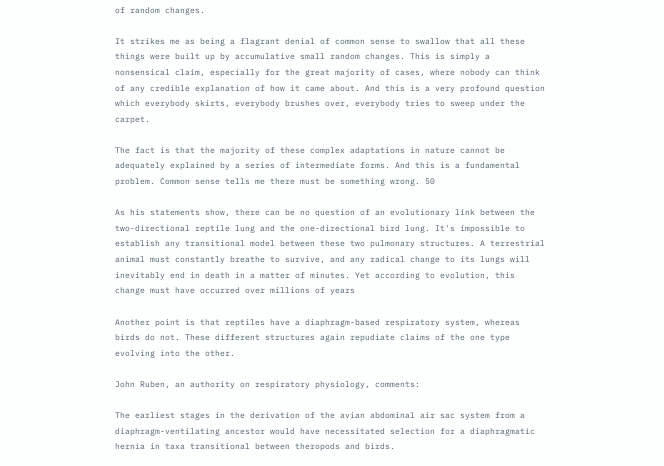of random changes.

It strikes me as being a flagrant denial of common sense to swallow that all these things were built up by accumulative small random changes. This is simply a nonsensical claim, especially for the great majority of cases, where nobody can think of any credible explanation of how it came about. And this is a very profound question which everybody skirts, everybody brushes over, everybody tries to sweep under the carpet.

The fact is that the majority of these complex adaptations in nature cannot be adequately explained by a series of intermediate forms. And this is a fundamental problem. Common sense tells me there must be something wrong. 50

As his statements show, there can be no question of an evolutionary link between the two-directional reptile lung and the one-directional bird lung. It's impossible to establish any transitional model between these two pulmonary structures. A terrestrial animal must constantly breathe to survive, and any radical change to its lungs will inevitably end in death in a matter of minutes. Yet according to evolution, this change must have occurred over millions of years

Another point is that reptiles have a diaphragm-based respiratory system, whereas birds do not. These different structures again repudiate claims of the one type evolving into the other.

John Ruben, an authority on respiratory physiology, comments:

The earliest stages in the derivation of the avian abdominal air sac system from a diaphragm-ventilating ancestor would have necessitated selection for a diaphragmatic hernia in taxa transitional between theropods and birds.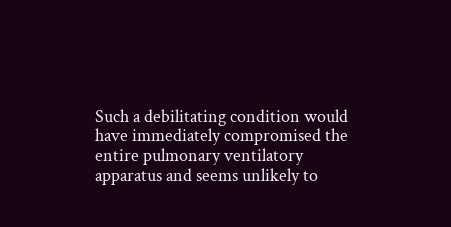Such a debilitating condition would have immediately compromised the entire pulmonary ventilatory apparatus and seems unlikely to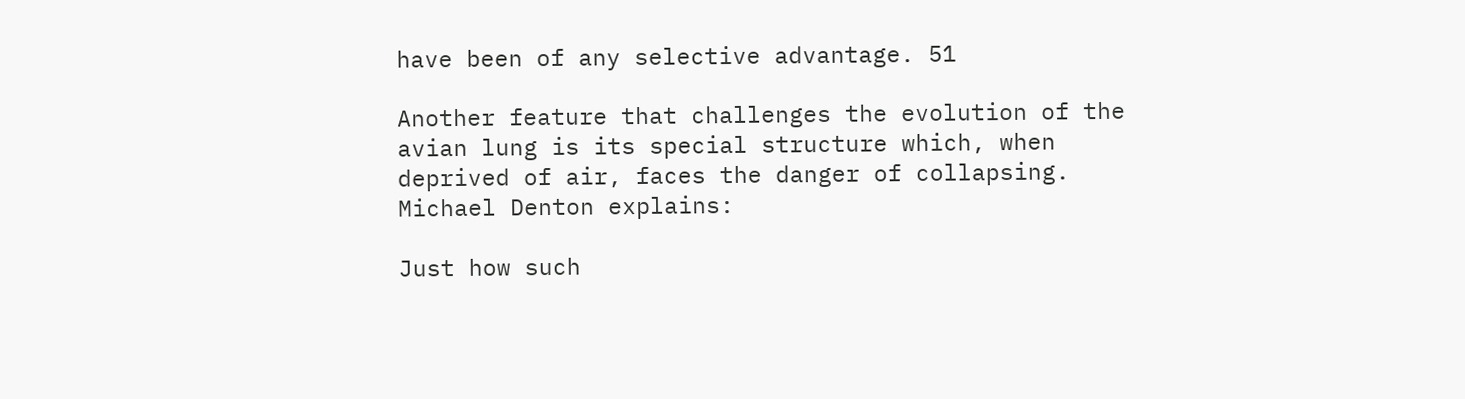have been of any selective advantage. 51

Another feature that challenges the evolution of the avian lung is its special structure which, when deprived of air, faces the danger of collapsing. Michael Denton explains:

Just how such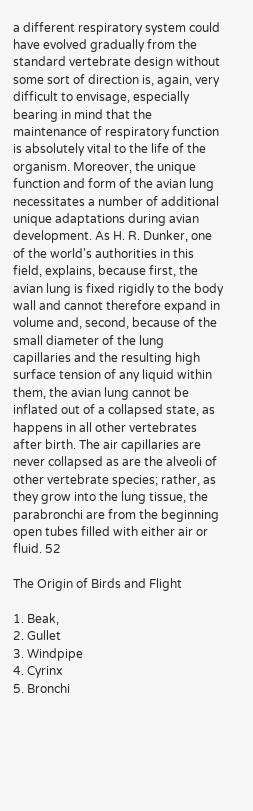a different respiratory system could have evolved gradually from the standard vertebrate design without some sort of direction is, again, very difficult to envisage, especially bearing in mind that the maintenance of respiratory function is absolutely vital to the life of the organism. Moreover, the unique function and form of the avian lung necessitates a number of additional unique adaptations during avian development. As H. R. Dunker, one of the world's authorities in this field, explains, because first, the avian lung is fixed rigidly to the body wall and cannot therefore expand in volume and, second, because of the small diameter of the lung capillaries and the resulting high surface tension of any liquid within them, the avian lung cannot be inflated out of a collapsed state, as happens in all other vertebrates after birth. The air capillaries are never collapsed as are the alveoli of other vertebrate species; rather, as they grow into the lung tissue, the parabronchi are from the beginning open tubes filled with either air or fluid. 52

The Origin of Birds and Flight

1. Beak,
2. Gullet
3. Windpipe
4. Cyrinx
5. Bronchi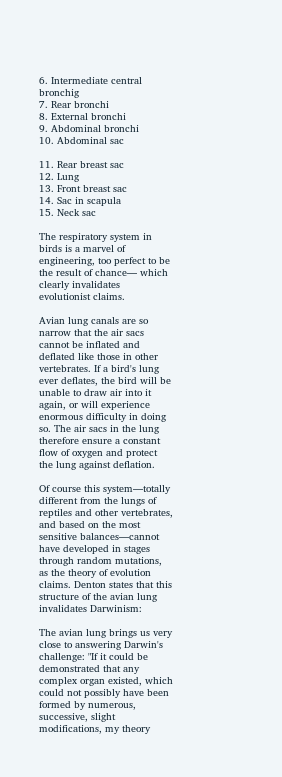6. Intermediate central bronchig
7. Rear bronchi
8. External bronchi
9. Abdominal bronchi
10. Abdominal sac

11. Rear breast sac
12. Lung
13. Front breast sac
14. Sac in scapula
15. Neck sac

The respiratory system in birds is a marvel of engineering, too perfect to be the result of chance— which clearly invalidates evolutionist claims.

Avian lung canals are so narrow that the air sacs cannot be inflated and deflated like those in other vertebrates. If a bird's lung ever deflates, the bird will be unable to draw air into it again, or will experience enormous difficulty in doing so. The air sacs in the lung therefore ensure a constant flow of oxygen and protect the lung against deflation.

Of course this system—totally different from the lungs of reptiles and other vertebrates, and based on the most sensitive balances—cannot have developed in stages through random mutations, as the theory of evolution claims. Denton states that this structure of the avian lung invalidates Darwinism:

The avian lung brings us very close to answering Darwin's challenge: "If it could be demonstrated that any complex organ existed, which could not possibly have been formed by numerous, successive, slight modifications, my theory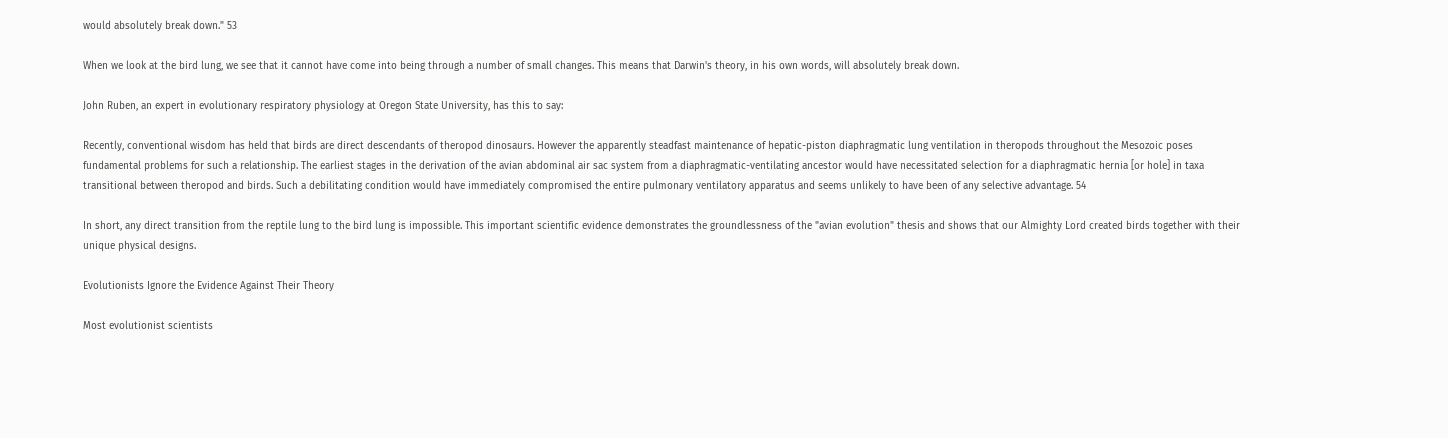would absolutely break down." 53

When we look at the bird lung, we see that it cannot have come into being through a number of small changes. This means that Darwin's theory, in his own words, will absolutely break down.

John Ruben, an expert in evolutionary respiratory physiology at Oregon State University, has this to say:

Recently, conventional wisdom has held that birds are direct descendants of theropod dinosaurs. However the apparently steadfast maintenance of hepatic-piston diaphragmatic lung ventilation in theropods throughout the Mesozoic poses fundamental problems for such a relationship. The earliest stages in the derivation of the avian abdominal air sac system from a diaphragmatic-ventilating ancestor would have necessitated selection for a diaphragmatic hernia [or hole] in taxa transitional between theropod and birds. Such a debilitating condition would have immediately compromised the entire pulmonary ventilatory apparatus and seems unlikely to have been of any selective advantage. 54

In short, any direct transition from the reptile lung to the bird lung is impossible. This important scientific evidence demonstrates the groundlessness of the "avian evolution" thesis and shows that our Almighty Lord created birds together with their unique physical designs.

Evolutionists Ignore the Evidence Against Their Theory

Most evolutionist scientists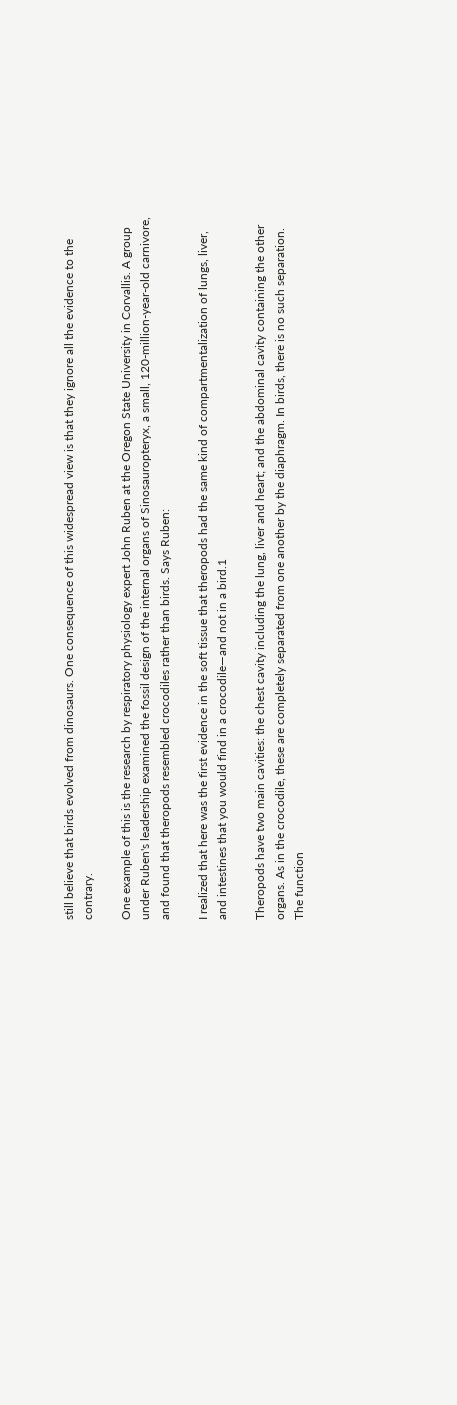still believe that birds evolved from dinosaurs. One consequence of this widespread view is that they ignore all the evidence to the contrary.

One example of this is the research by respiratory physiology expert John Ruben at the Oregon State University in Corvallis. A group under Ruben's leadership examined the fossil design of the internal organs of Sinosauropteryx, a small, 120-million-year-old carnivore, and found that theropods resembled crocodiles rather than birds. Says Ruben:

I realized that here was the first evidence in the soft tissue that theropods had the same kind of compartmentalization of lungs, liver, and intestines that you would find in a crocodile—and not in a bird.1

Theropods have two main cavities: the chest cavity including the lung, liver and heart; and the abdominal cavity containing the other organs. As in the crocodile, these are completely separated from one another by the diaphragm. In birds, there is no such separation. The function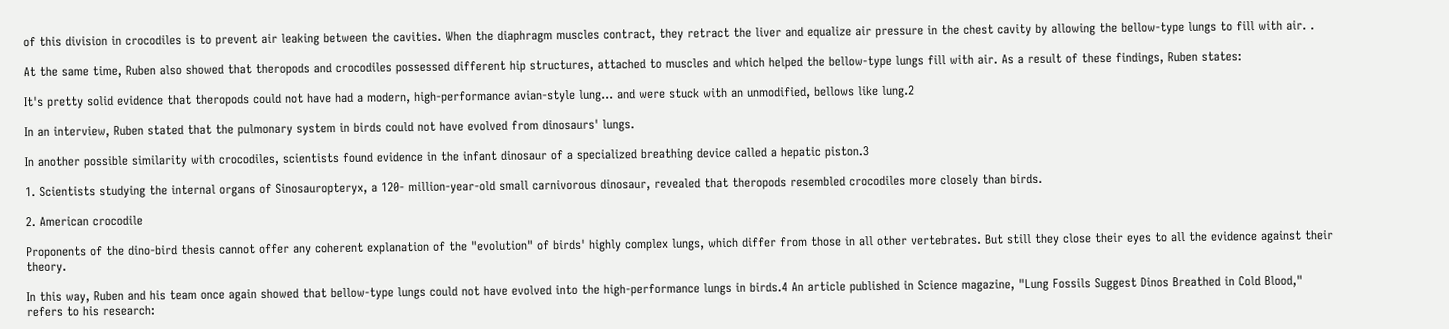of this division in crocodiles is to prevent air leaking between the cavities. When the diaphragm muscles contract, they retract the liver and equalize air pressure in the chest cavity by allowing the bellow-type lungs to fill with air. .

At the same time, Ruben also showed that theropods and crocodiles possessed different hip structures, attached to muscles and which helped the bellow-type lungs fill with air. As a result of these findings, Ruben states:

It's pretty solid evidence that theropods could not have had a modern, high-performance avian-style lung... and were stuck with an unmodified, bellows like lung.2

In an interview, Ruben stated that the pulmonary system in birds could not have evolved from dinosaurs' lungs.

In another possible similarity with crocodiles, scientists found evidence in the infant dinosaur of a specialized breathing device called a hepatic piston.3

1. Scientists studying the internal organs of Sinosauropteryx, a 120- million-year-old small carnivorous dinosaur, revealed that theropods resembled crocodiles more closely than birds.

2. American crocodile

Proponents of the dino-bird thesis cannot offer any coherent explanation of the "evolution" of birds' highly complex lungs, which differ from those in all other vertebrates. But still they close their eyes to all the evidence against their theory.

In this way, Ruben and his team once again showed that bellow-type lungs could not have evolved into the high-performance lungs in birds.4 An article published in Science magazine, "Lung Fossils Suggest Dinos Breathed in Cold Blood," refers to his research: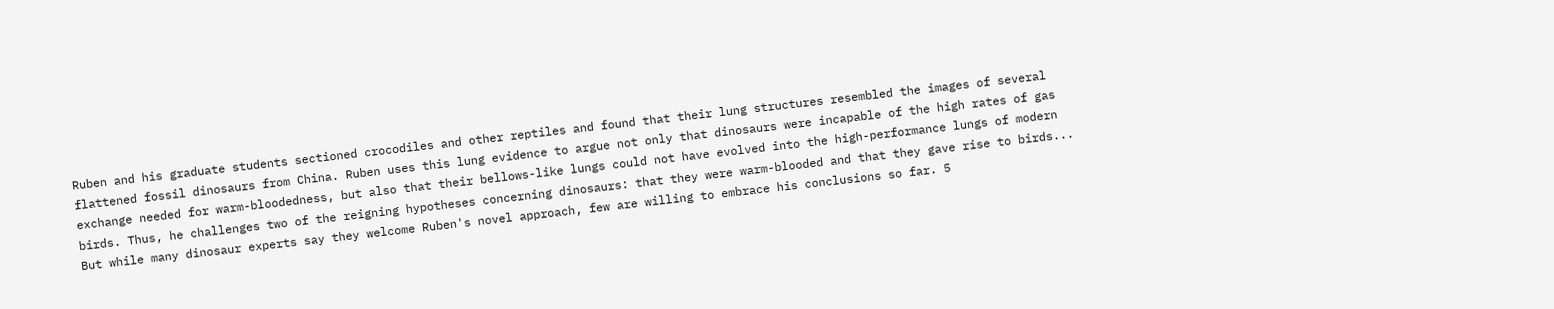Ruben and his graduate students sectioned crocodiles and other reptiles and found that their lung structures resembled the images of several flattened fossil dinosaurs from China. Ruben uses this lung evidence to argue not only that dinosaurs were incapable of the high rates of gas exchange needed for warm-bloodedness, but also that their bellows-like lungs could not have evolved into the high-performance lungs of modern birds. Thus, he challenges two of the reigning hypotheses concerning dinosaurs: that they were warm-blooded and that they gave rise to birds... But while many dinosaur experts say they welcome Ruben's novel approach, few are willing to embrace his conclusions so far. 5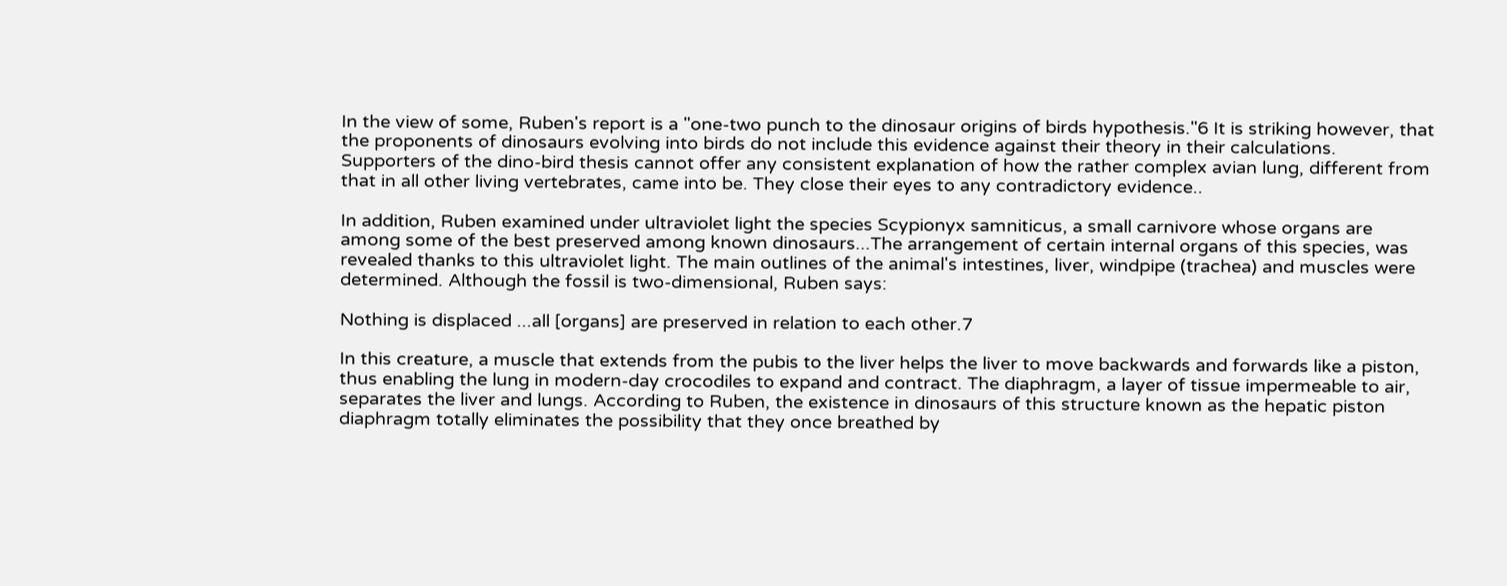In the view of some, Ruben's report is a "one-two punch to the dinosaur origins of birds hypothesis."6 It is striking however, that the proponents of dinosaurs evolving into birds do not include this evidence against their theory in their calculations. Supporters of the dino-bird thesis cannot offer any consistent explanation of how the rather complex avian lung, different from that in all other living vertebrates, came into be. They close their eyes to any contradictory evidence..

In addition, Ruben examined under ultraviolet light the species Scypionyx samniticus, a small carnivore whose organs are among some of the best preserved among known dinosaurs...The arrangement of certain internal organs of this species, was revealed thanks to this ultraviolet light. The main outlines of the animal's intestines, liver, windpipe (trachea) and muscles were determined. Although the fossil is two-dimensional, Ruben says:

Nothing is displaced ...all [organs] are preserved in relation to each other.7

In this creature, a muscle that extends from the pubis to the liver helps the liver to move backwards and forwards like a piston, thus enabling the lung in modern-day crocodiles to expand and contract. The diaphragm, a layer of tissue impermeable to air, separates the liver and lungs. According to Ruben, the existence in dinosaurs of this structure known as the hepatic piston diaphragm totally eliminates the possibility that they once breathed by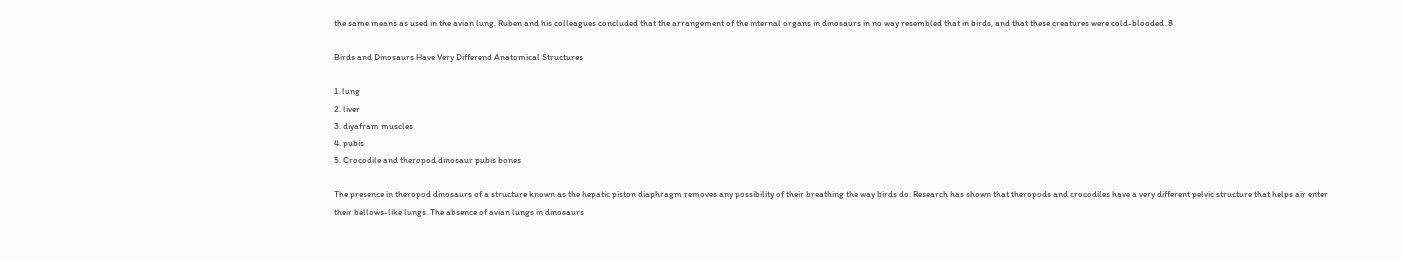the same means as used in the avian lung. Ruben and his colleagues concluded that the arrangement of the internal organs in dinosaurs in no way resembled that in birds, and that these creatures were cold-blooded..8

Birds and Dinosaurs Have Very Differend Anatomical Structures

1. lung
2. liver
3. diyafram muscles
4. pubis
5. Crocodile and theropod dinosaur pubis bones

The presence in theropod dinosaurs of a structure known as the hepatic piston diaphragm removes any possibility of their breathing the way birds do. Research has shown that theropods and crocodiles have a very different pelvic structure that helps air enter their bellows-like lungs. The absence of avian lungs in dinosaurs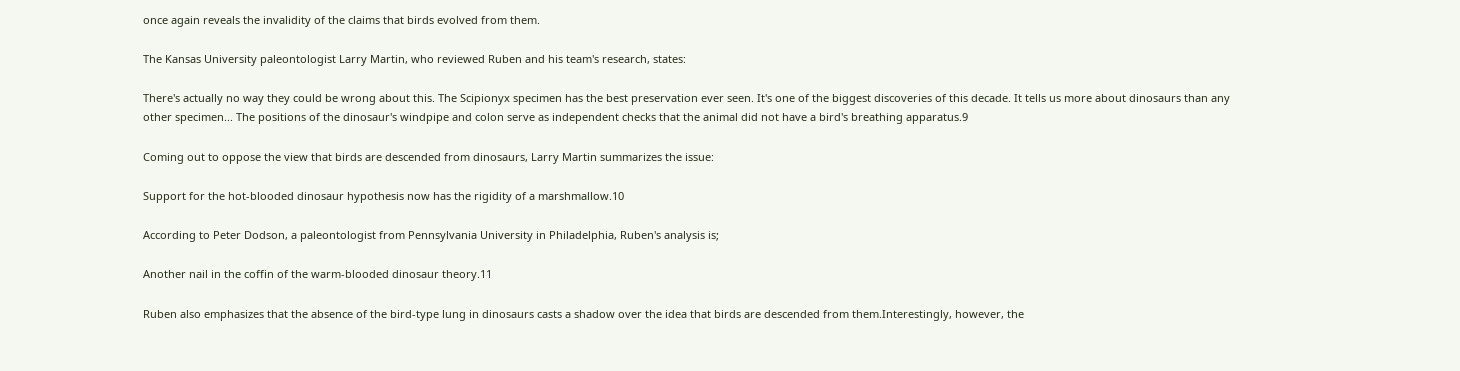once again reveals the invalidity of the claims that birds evolved from them.

The Kansas University paleontologist Larry Martin, who reviewed Ruben and his team's research, states:

There's actually no way they could be wrong about this. The Scipionyx specimen has the best preservation ever seen. It's one of the biggest discoveries of this decade. It tells us more about dinosaurs than any other specimen... The positions of the dinosaur's windpipe and colon serve as independent checks that the animal did not have a bird's breathing apparatus.9

Coming out to oppose the view that birds are descended from dinosaurs, Larry Martin summarizes the issue:

Support for the hot-blooded dinosaur hypothesis now has the rigidity of a marshmallow.10

According to Peter Dodson, a paleontologist from Pennsylvania University in Philadelphia, Ruben's analysis is;

Another nail in the coffin of the warm-blooded dinosaur theory.11

Ruben also emphasizes that the absence of the bird-type lung in dinosaurs casts a shadow over the idea that birds are descended from them.Interestingly, however, the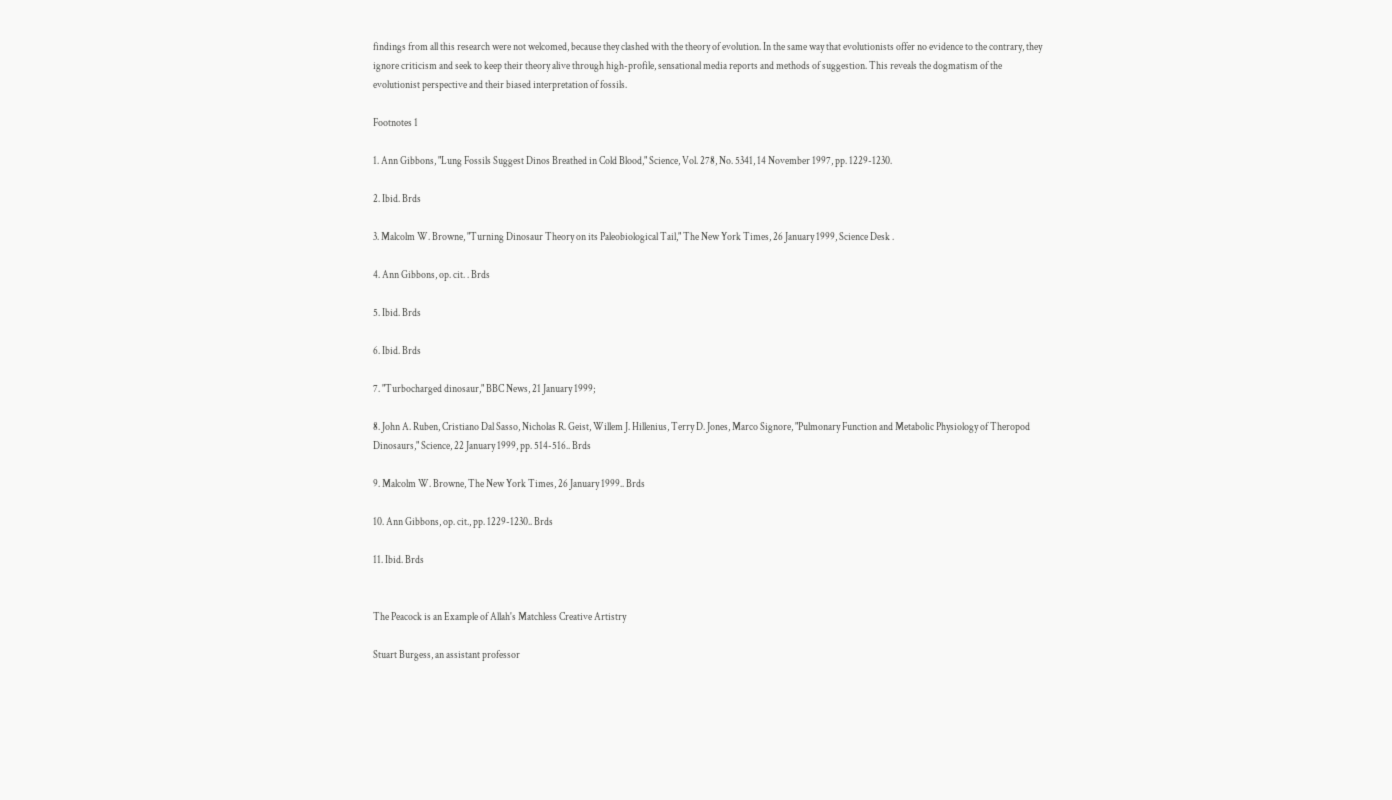findings from all this research were not welcomed, because they clashed with the theory of evolution. In the same way that evolutionists offer no evidence to the contrary, they ignore criticism and seek to keep their theory alive through high-profile, sensational media reports and methods of suggestion. This reveals the dogmatism of the evolutionist perspective and their biased interpretation of fossils.

Footnotes 1

1. Ann Gibbons, "Lung Fossils Suggest Dinos Breathed in Cold Blood," Science, Vol. 278, No. 5341, 14 November 1997, pp. 1229-1230.

2. Ibid. Brds

3. Malcolm W. Browne, "Turning Dinosaur Theory on its Paleobiological Tail," The New York Times, 26 January 1999, Science Desk .

4. Ann Gibbons, op. cit. . Brds

5. Ibid. Brds

6. Ibid. Brds

7. "Turbocharged dinosaur," BBC News, 21 January 1999;

8. John A. Ruben, Cristiano Dal Sasso, Nicholas R. Geist, Willem J. Hillenius, Terry D. Jones, Marco Signore, "Pulmonary Function and Metabolic Physiology of Theropod Dinosaurs," Science, 22 January 1999, pp. 514-516.. Brds

9. Malcolm W. Browne, The New York Times, 26 January 1999.. Brds

10. Ann Gibbons, op. cit., pp. 1229-1230.. Brds

11. Ibid. Brds


The Peacock is an Example of Allah's Matchless Creative Artistry

Stuart Burgess, an assistant professor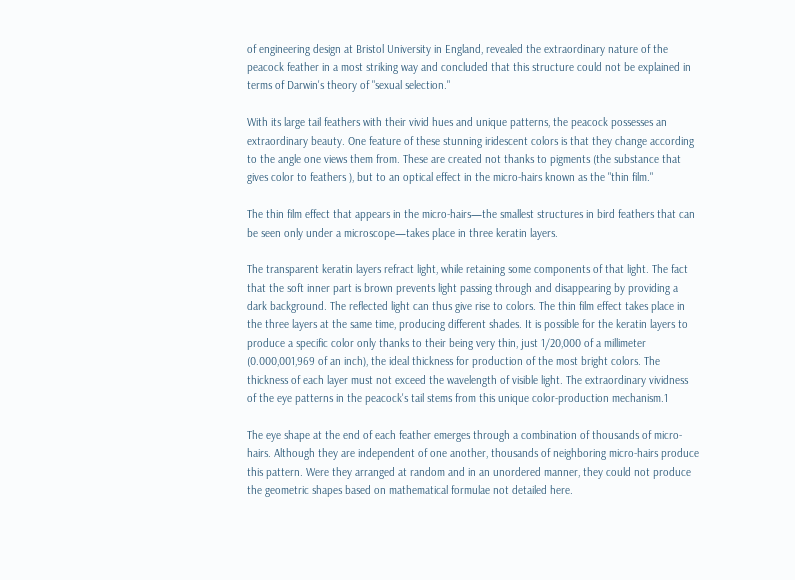of engineering design at Bristol University in England, revealed the extraordinary nature of the peacock feather in a most striking way and concluded that this structure could not be explained in terms of Darwin's theory of "sexual selection."

With its large tail feathers with their vivid hues and unique patterns, the peacock possesses an extraordinary beauty. One feature of these stunning iridescent colors is that they change according to the angle one views them from. These are created not thanks to pigments (the substance that gives color to feathers ), but to an optical effect in the micro-hairs known as the "thin film."

The thin film effect that appears in the micro-hairs—the smallest structures in bird feathers that can be seen only under a microscope—takes place in three keratin layers.

The transparent keratin layers refract light, while retaining some components of that light. The fact that the soft inner part is brown prevents light passing through and disappearing by providing a dark background. The reflected light can thus give rise to colors. The thin film effect takes place in the three layers at the same time, producing different shades. It is possible for the keratin layers to produce a specific color only thanks to their being very thin, just 1/20,000 of a millimeter (0.000,001,969 of an inch), the ideal thickness for production of the most bright colors. The thickness of each layer must not exceed the wavelength of visible light. The extraordinary vividness of the eye patterns in the peacock's tail stems from this unique color-production mechanism.1

The eye shape at the end of each feather emerges through a combination of thousands of micro-hairs. Although they are independent of one another, thousands of neighboring micro-hairs produce this pattern. Were they arranged at random and in an unordered manner, they could not produce the geometric shapes based on mathematical formulae not detailed here.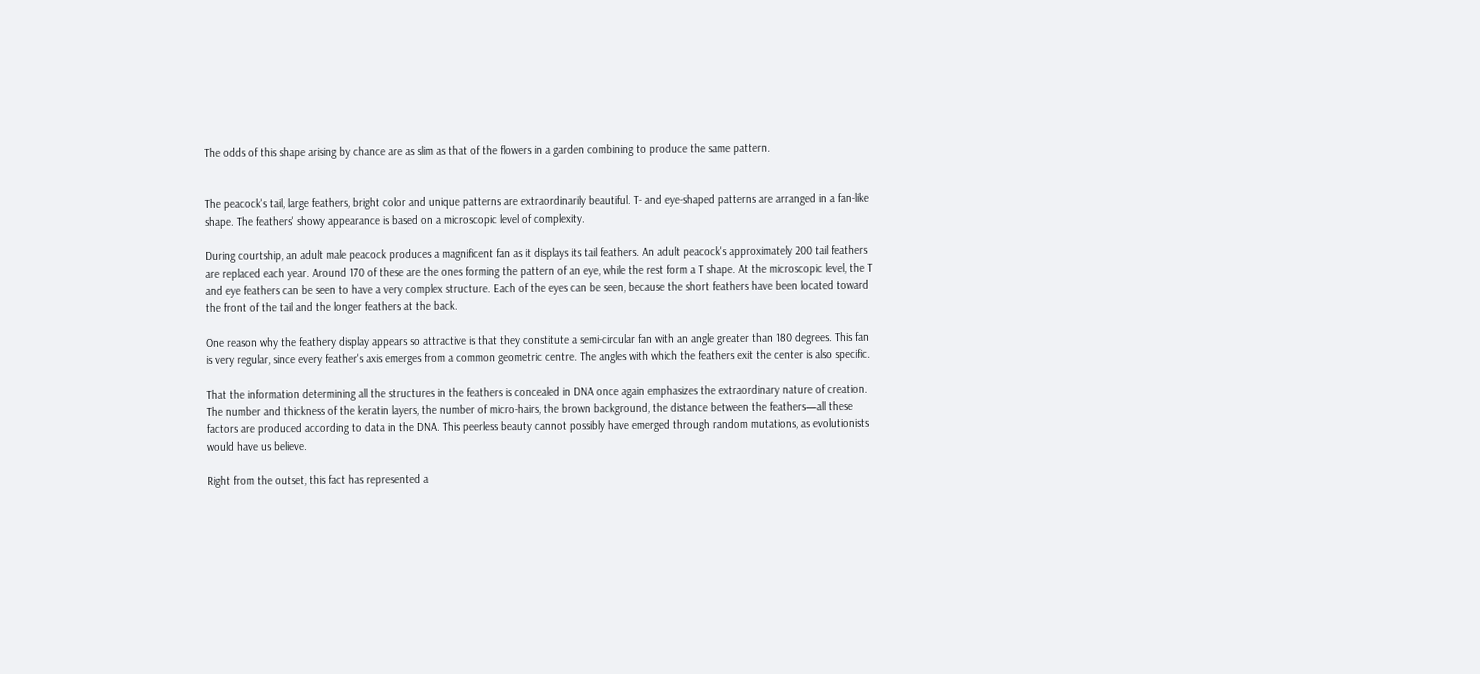The odds of this shape arising by chance are as slim as that of the flowers in a garden combining to produce the same pattern.


The peacock's tail, large feathers, bright color and unique patterns are extraordinarily beautiful. T- and eye-shaped patterns are arranged in a fan-like shape. The feathers' showy appearance is based on a microscopic level of complexity.

During courtship, an adult male peacock produces a magnificent fan as it displays its tail feathers. An adult peacock's approximately 200 tail feathers are replaced each year. Around 170 of these are the ones forming the pattern of an eye, while the rest form a T shape. At the microscopic level, the T and eye feathers can be seen to have a very complex structure. Each of the eyes can be seen, because the short feathers have been located toward the front of the tail and the longer feathers at the back.

One reason why the feathery display appears so attractive is that they constitute a semi-circular fan with an angle greater than 180 degrees. This fan is very regular, since every feather's axis emerges from a common geometric centre. The angles with which the feathers exit the center is also specific.

That the information determining all the structures in the feathers is concealed in DNA once again emphasizes the extraordinary nature of creation. The number and thickness of the keratin layers, the number of micro-hairs, the brown background, the distance between the feathers—all these factors are produced according to data in the DNA. This peerless beauty cannot possibly have emerged through random mutations, as evolutionists would have us believe.

Right from the outset, this fact has represented a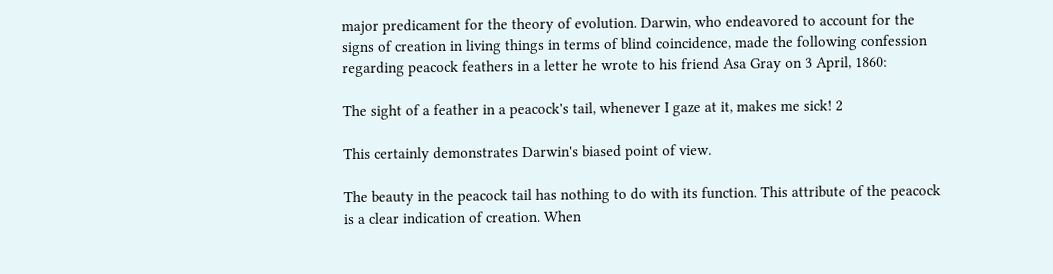major predicament for the theory of evolution. Darwin, who endeavored to account for the signs of creation in living things in terms of blind coincidence, made the following confession regarding peacock feathers in a letter he wrote to his friend Asa Gray on 3 April, 1860:

The sight of a feather in a peacock's tail, whenever I gaze at it, makes me sick! 2

This certainly demonstrates Darwin's biased point of view.

The beauty in the peacock tail has nothing to do with its function. This attribute of the peacock is a clear indication of creation. When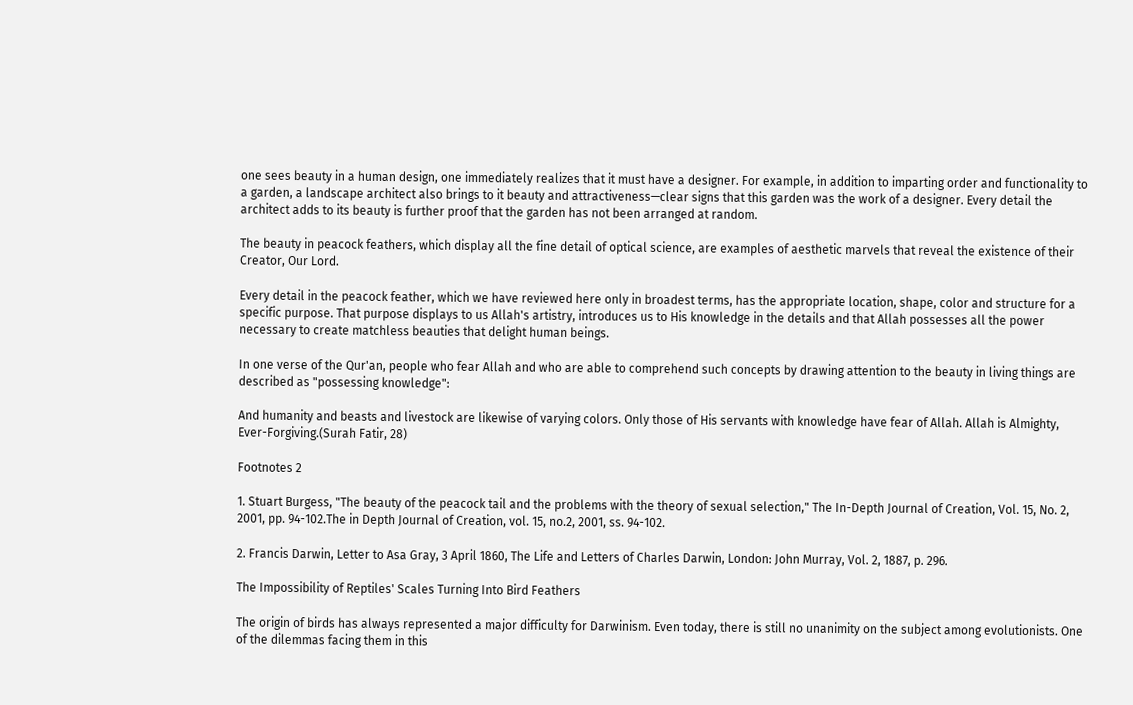one sees beauty in a human design, one immediately realizes that it must have a designer. For example, in addition to imparting order and functionality to a garden, a landscape architect also brings to it beauty and attractiveness—clear signs that this garden was the work of a designer. Every detail the architect adds to its beauty is further proof that the garden has not been arranged at random.

The beauty in peacock feathers, which display all the fine detail of optical science, are examples of aesthetic marvels that reveal the existence of their Creator, Our Lord.

Every detail in the peacock feather, which we have reviewed here only in broadest terms, has the appropriate location, shape, color and structure for a specific purpose. That purpose displays to us Allah's artistry, introduces us to His knowledge in the details and that Allah possesses all the power necessary to create matchless beauties that delight human beings.

In one verse of the Qur'an, people who fear Allah and who are able to comprehend such concepts by drawing attention to the beauty in living things are described as "possessing knowledge":

And humanity and beasts and livestock are likewise of varying colors. Only those of His servants with knowledge have fear of Allah. Allah is Almighty, Ever-Forgiving.(Surah Fatir, 28)

Footnotes 2

1. Stuart Burgess, "The beauty of the peacock tail and the problems with the theory of sexual selection," The In-Depth Journal of Creation, Vol. 15, No. 2, 2001, pp. 94-102.The in Depth Journal of Creation, vol. 15, no.2, 2001, ss. 94-102.

2. Francis Darwin, Letter to Asa Gray, 3 April 1860, The Life and Letters of Charles Darwin, London: John Murray, Vol. 2, 1887, p. 296.

The Impossibility of Reptiles' Scales Turning Into Bird Feathers

The origin of birds has always represented a major difficulty for Darwinism. Even today, there is still no unanimity on the subject among evolutionists. One of the dilemmas facing them in this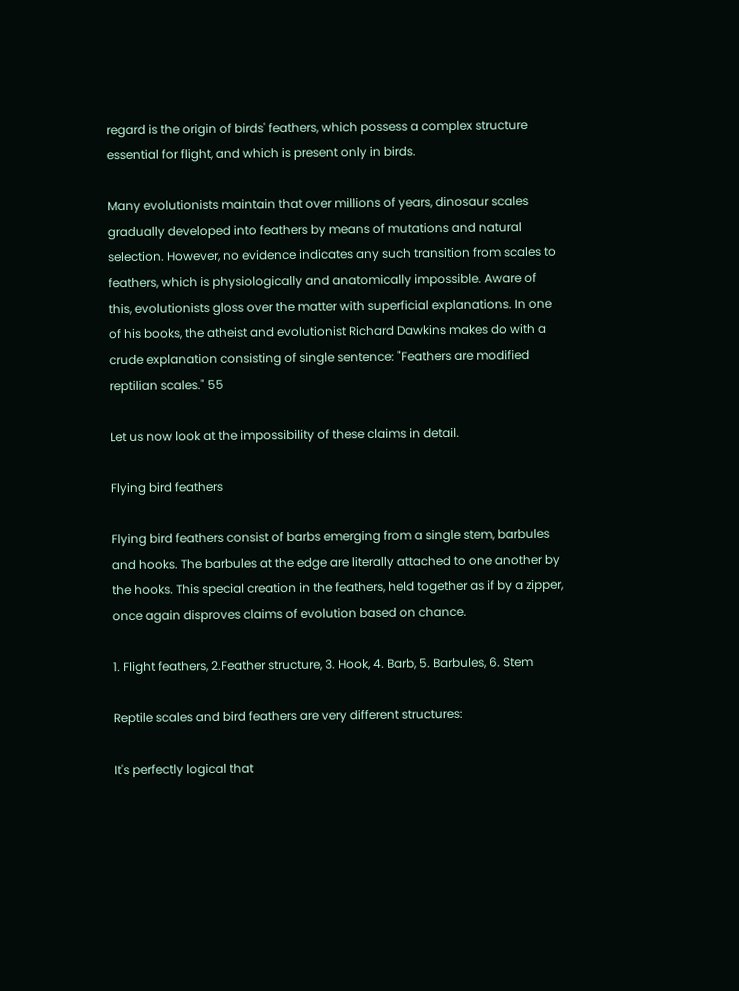regard is the origin of birds' feathers, which possess a complex structure essential for flight, and which is present only in birds.

Many evolutionists maintain that over millions of years, dinosaur scales gradually developed into feathers by means of mutations and natural selection. However, no evidence indicates any such transition from scales to feathers, which is physiologically and anatomically impossible. Aware of this, evolutionists gloss over the matter with superficial explanations. In one of his books, the atheist and evolutionist Richard Dawkins makes do with a crude explanation consisting of single sentence: "Feathers are modified reptilian scales." 55

Let us now look at the impossibility of these claims in detail.

Flying bird feathers

Flying bird feathers consist of barbs emerging from a single stem, barbules and hooks. The barbules at the edge are literally attached to one another by the hooks. This special creation in the feathers, held together as if by a zipper, once again disproves claims of evolution based on chance.

1. Flight feathers, 2.Feather structure, 3. Hook, 4. Barb, 5. Barbules, 6. Stem

Reptile scales and bird feathers are very different structures:

It's perfectly logical that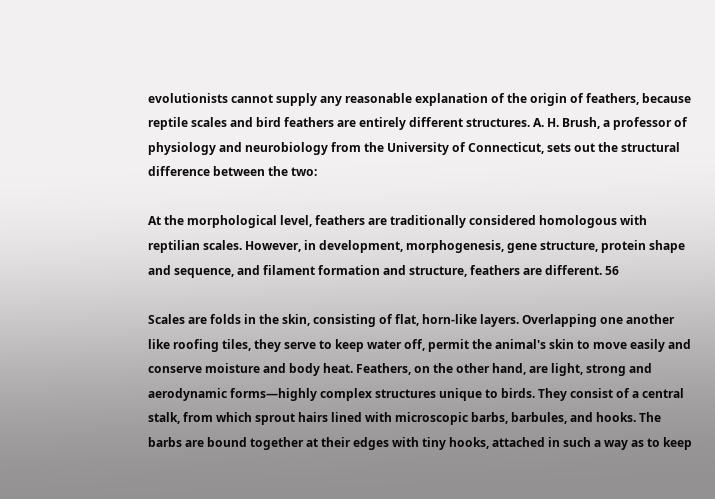evolutionists cannot supply any reasonable explanation of the origin of feathers, because reptile scales and bird feathers are entirely different structures. A. H. Brush, a professor of physiology and neurobiology from the University of Connecticut, sets out the structural difference between the two:

At the morphological level, feathers are traditionally considered homologous with reptilian scales. However, in development, morphogenesis, gene structure, protein shape and sequence, and filament formation and structure, feathers are different. 56

Scales are folds in the skin, consisting of flat, horn-like layers. Overlapping one another like roofing tiles, they serve to keep water off, permit the animal's skin to move easily and conserve moisture and body heat. Feathers, on the other hand, are light, strong and aerodynamic forms—highly complex structures unique to birds. They consist of a central stalk, from which sprout hairs lined with microscopic barbs, barbules, and hooks. The barbs are bound together at their edges with tiny hooks, attached in such a way as to keep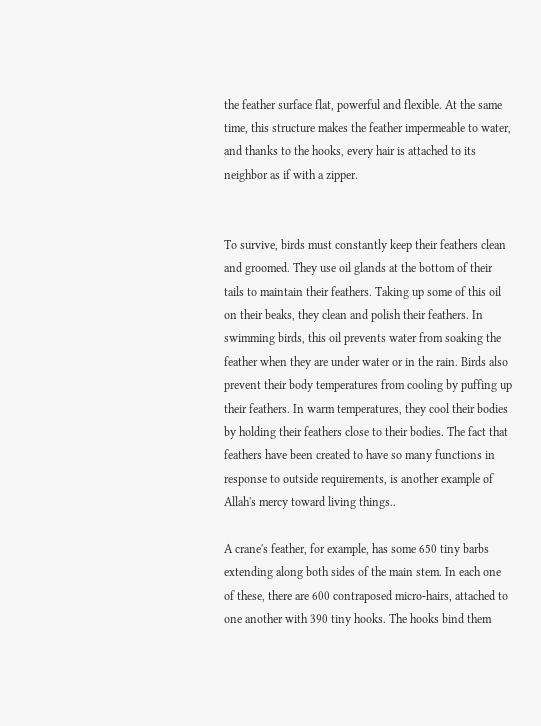the feather surface flat, powerful and flexible. At the same time, this structure makes the feather impermeable to water, and thanks to the hooks, every hair is attached to its neighbor as if with a zipper.


To survive, birds must constantly keep their feathers clean and groomed. They use oil glands at the bottom of their tails to maintain their feathers. Taking up some of this oil on their beaks, they clean and polish their feathers. In swimming birds, this oil prevents water from soaking the feather when they are under water or in the rain. Birds also prevent their body temperatures from cooling by puffing up their feathers. In warm temperatures, they cool their bodies by holding their feathers close to their bodies. The fact that feathers have been created to have so many functions in response to outside requirements, is another example of Allah's mercy toward living things..

A crane's feather, for example, has some 650 tiny barbs extending along both sides of the main stem. In each one of these, there are 600 contraposed micro-hairs, attached to one another with 390 tiny hooks. The hooks bind them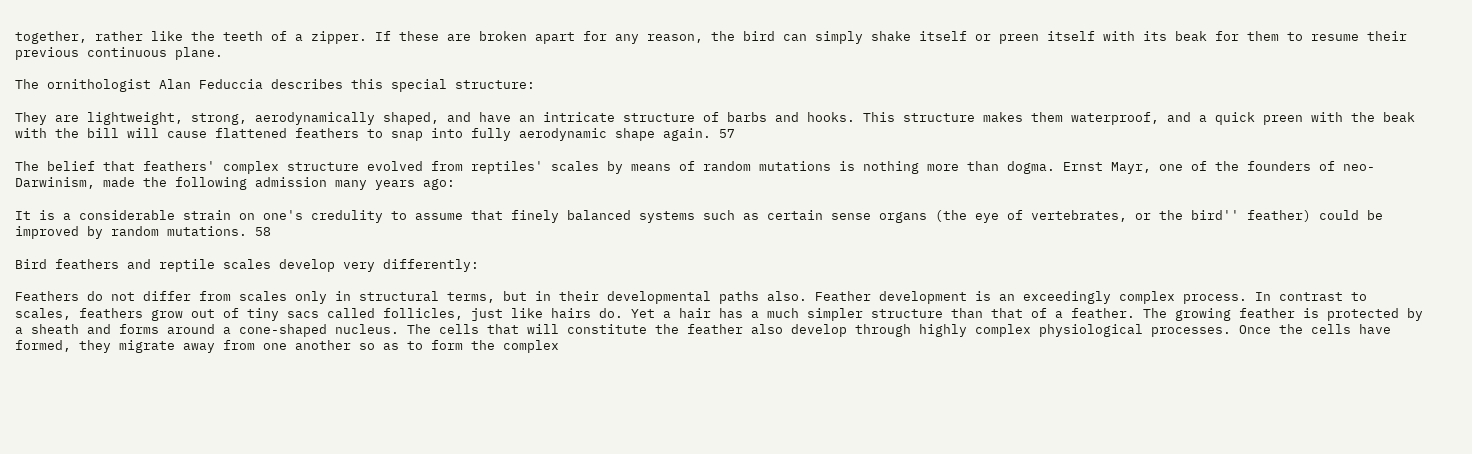together, rather like the teeth of a zipper. If these are broken apart for any reason, the bird can simply shake itself or preen itself with its beak for them to resume their previous continuous plane.

The ornithologist Alan Feduccia describes this special structure:

They are lightweight, strong, aerodynamically shaped, and have an intricate structure of barbs and hooks. This structure makes them waterproof, and a quick preen with the beak with the bill will cause flattened feathers to snap into fully aerodynamic shape again. 57

The belief that feathers' complex structure evolved from reptiles' scales by means of random mutations is nothing more than dogma. Ernst Mayr, one of the founders of neo-Darwinism, made the following admission many years ago:

It is a considerable strain on one's credulity to assume that finely balanced systems such as certain sense organs (the eye of vertebrates, or the bird'' feather) could be improved by random mutations. 58

Bird feathers and reptile scales develop very differently:

Feathers do not differ from scales only in structural terms, but in their developmental paths also. Feather development is an exceedingly complex process. In contrast to scales, feathers grow out of tiny sacs called follicles, just like hairs do. Yet a hair has a much simpler structure than that of a feather. The growing feather is protected by a sheath and forms around a cone-shaped nucleus. The cells that will constitute the feather also develop through highly complex physiological processes. Once the cells have formed, they migrate away from one another so as to form the complex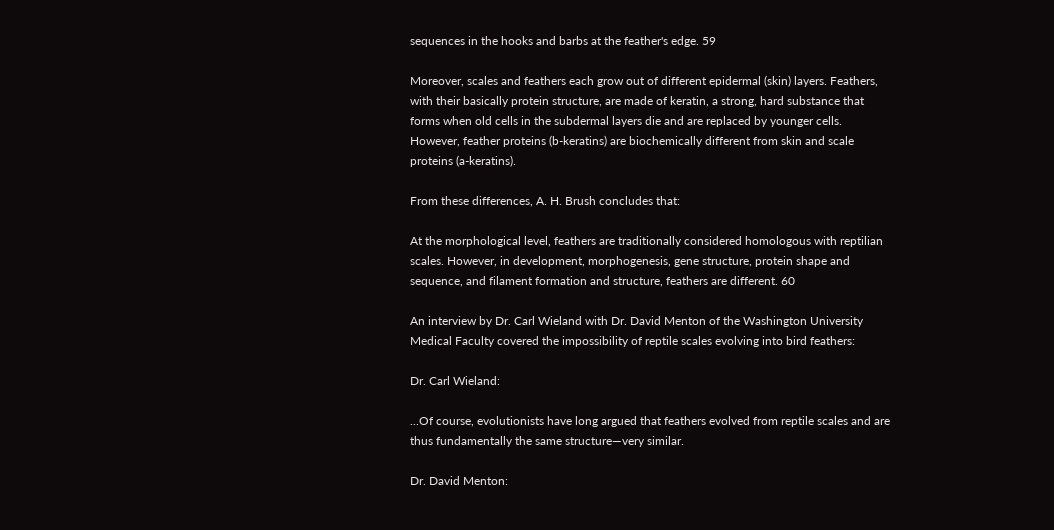sequences in the hooks and barbs at the feather's edge. 59

Moreover, scales and feathers each grow out of different epidermal (skin) layers. Feathers, with their basically protein structure, are made of keratin, a strong, hard substance that forms when old cells in the subdermal layers die and are replaced by younger cells. However, feather proteins (b-keratins) are biochemically different from skin and scale proteins (a-keratins).

From these differences, A. H. Brush concludes that:

At the morphological level, feathers are traditionally considered homologous with reptilian scales. However, in development, morphogenesis, gene structure, protein shape and sequence, and filament formation and structure, feathers are different. 60

An interview by Dr. Carl Wieland with Dr. David Menton of the Washington University Medical Faculty covered the impossibility of reptile scales evolving into bird feathers:

Dr. Carl Wieland:

...Of course, evolutionists have long argued that feathers evolved from reptile scales and are thus fundamentally the same structure—very similar.

Dr. David Menton: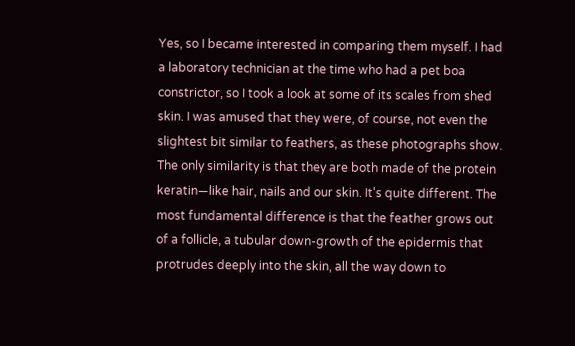Yes, so I became interested in comparing them myself. I had a laboratory technician at the time who had a pet boa constrictor, so I took a look at some of its scales from shed skin. I was amused that they were, of course, not even the slightest bit similar to feathers, as these photographs show. The only similarity is that they are both made of the protein keratin—like hair, nails and our skin. It's quite different. The most fundamental difference is that the feather grows out of a follicle, a tubular down-growth of the epidermis that protrudes deeply into the skin, all the way down to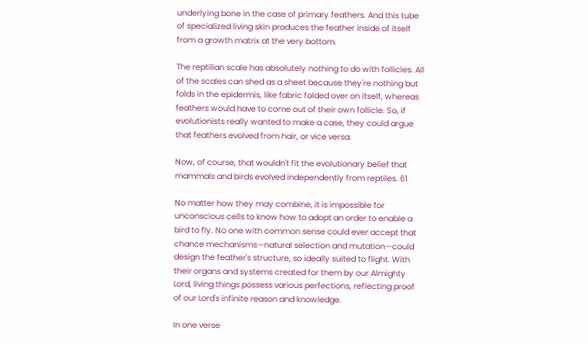underlying bone in the case of primary feathers. And this tube of specialized living skin produces the feather inside of itself from a growth matrix at the very bottom.

The reptilian scale has absolutely nothing to do with follicles. All of the scales can shed as a sheet because they're nothing but folds in the epidermis, like fabric folded over on itself, whereas feathers would have to come out of their own follicle. So, if evolutionists really wanted to make a case, they could argue that feathers evolved from hair, or vice versa.

Now, of course, that wouldn't fit the evolutionary belief that mammals and birds evolved independently from reptiles. 61

No matter how they may combine, it is impossible for unconscious cells to know how to adopt an order to enable a bird to fly. No one with common sense could ever accept that chance mechanisms—natural selection and mutation—could design the feather's structure, so ideally suited to flight. With their organs and systems created for them by our Almighty Lord, living things possess various perfections, reflecting proof of our Lord's infinite reason and knowledge.

In one verse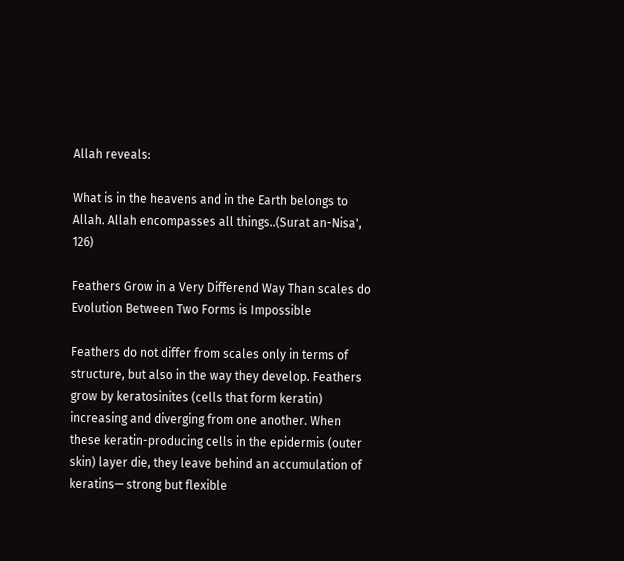Allah reveals:

What is in the heavens and in the Earth belongs to Allah. Allah encompasses all things..(Surat an-Nisa', 126)

Feathers Grow in a Very Differend Way Than scales do Evolution Between Two Forms is Impossible

Feathers do not differ from scales only in terms of structure, but also in the way they develop. Feathers grow by keratosinites (cells that form keratin) increasing and diverging from one another. When these keratin-producing cells in the epidermis (outer skin) layer die, they leave behind an accumulation of keratins— strong but flexible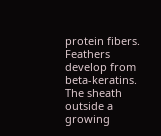protein fibers. Feathers develop from beta-keratins. The sheath outside a growing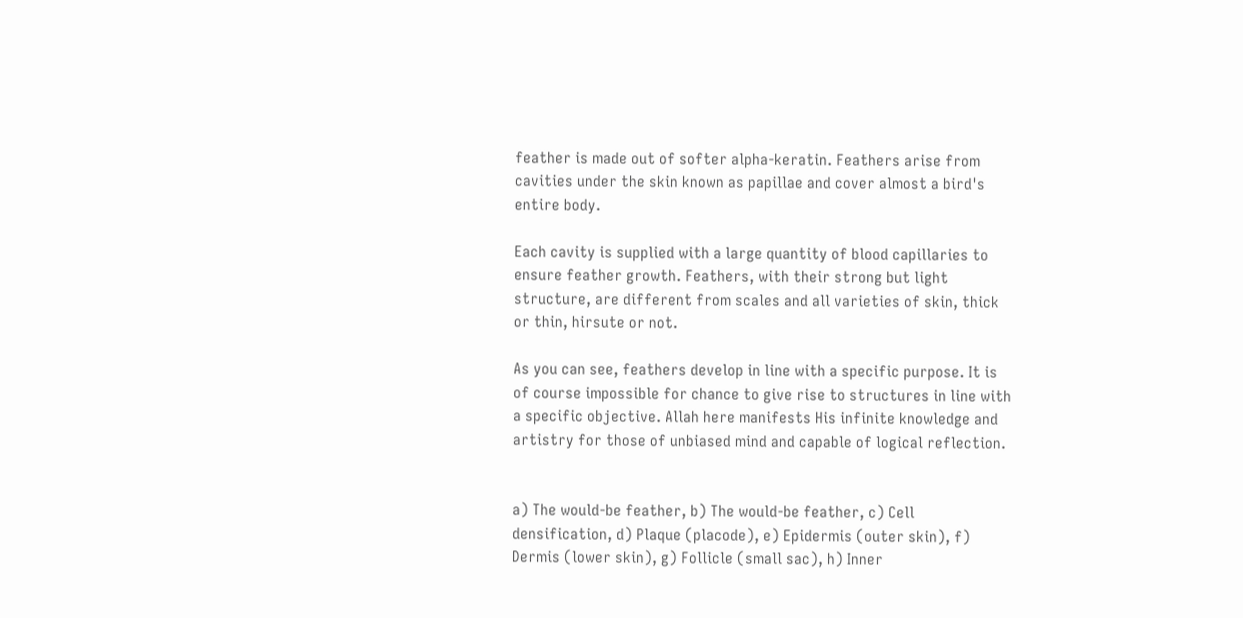feather is made out of softer alpha-keratin. Feathers arise from cavities under the skin known as papillae and cover almost a bird's entire body.

Each cavity is supplied with a large quantity of blood capillaries to ensure feather growth. Feathers, with their strong but light structure, are different from scales and all varieties of skin, thick or thin, hirsute or not.

As you can see, feathers develop in line with a specific purpose. It is of course impossible for chance to give rise to structures in line with a specific objective. Allah here manifests His infinite knowledge and artistry for those of unbiased mind and capable of logical reflection.


a) The would-be feather, b) The would-be feather, c) Cell densification, d) Plaque (placode), e) Epidermis (outer skin), f) Dermis (lower skin), g) Follicle (small sac), h) Inner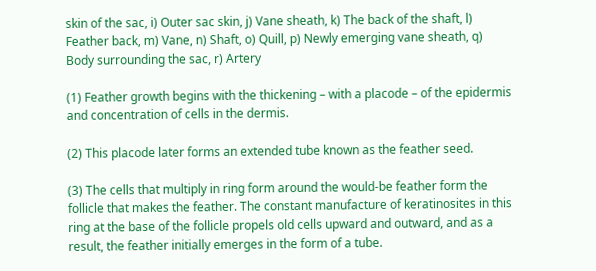skin of the sac, i) Outer sac skin, j) Vane sheath, k) The back of the shaft, l) Feather back, m) Vane, n) Shaft, o) Quill, p) Newly emerging vane sheath, q) Body surrounding the sac, r) Artery

(1) Feather growth begins with the thickening – with a placode – of the epidermis and concentration of cells in the dermis.

(2) This placode later forms an extended tube known as the feather seed.

(3) The cells that multiply in ring form around the would-be feather form the follicle that makes the feather. The constant manufacture of keratinosites in this ring at the base of the follicle propels old cells upward and outward, and as a result, the feather initially emerges in the form of a tube.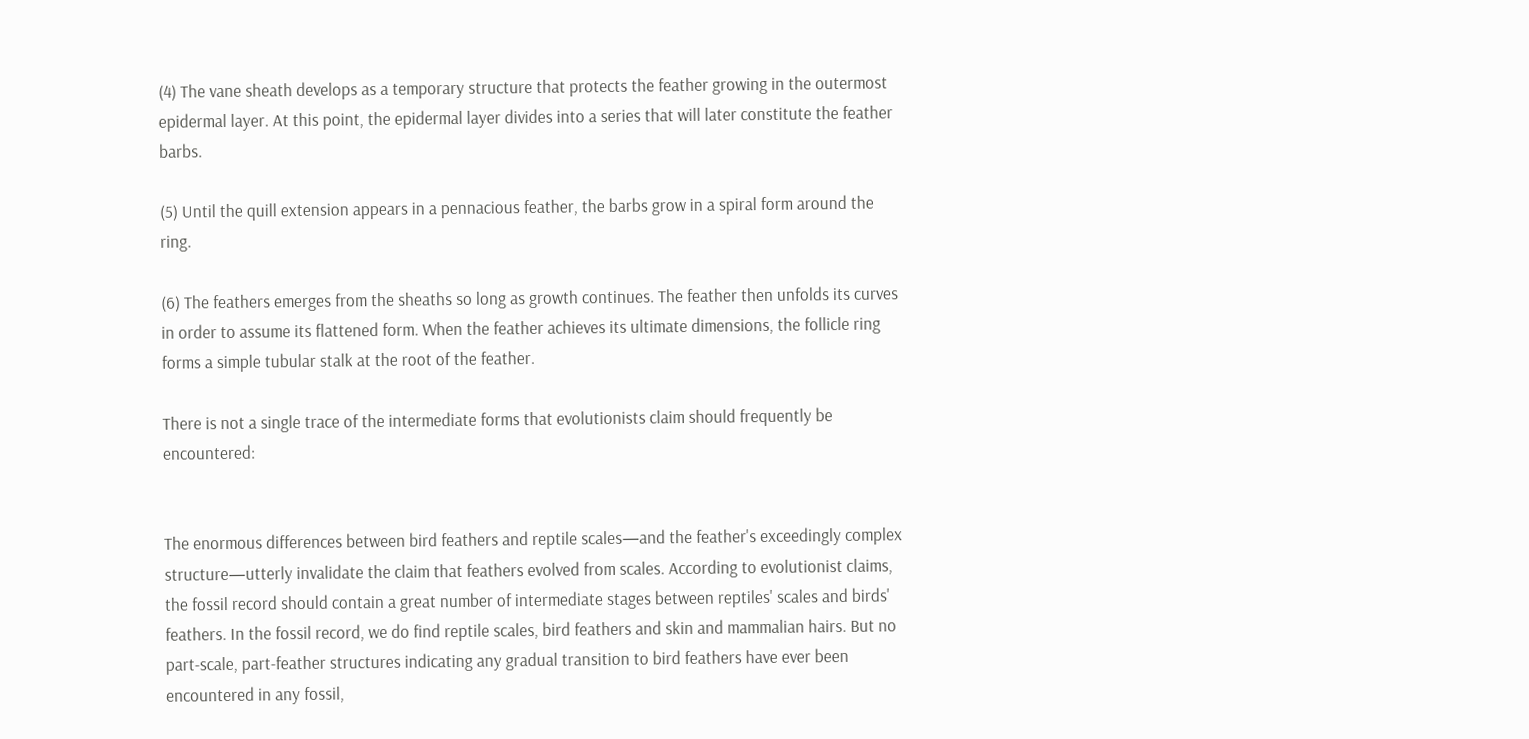(4) The vane sheath develops as a temporary structure that protects the feather growing in the outermost epidermal layer. At this point, the epidermal layer divides into a series that will later constitute the feather barbs.

(5) Until the quill extension appears in a pennacious feather, the barbs grow in a spiral form around the ring.

(6) The feathers emerges from the sheaths so long as growth continues. The feather then unfolds its curves in order to assume its flattened form. When the feather achieves its ultimate dimensions, the follicle ring forms a simple tubular stalk at the root of the feather.

There is not a single trace of the intermediate forms that evolutionists claim should frequently be encountered:


The enormous differences between bird feathers and reptile scales—and the feather's exceedingly complex structure—utterly invalidate the claim that feathers evolved from scales. According to evolutionist claims, the fossil record should contain a great number of intermediate stages between reptiles' scales and birds' feathers. In the fossil record, we do find reptile scales, bird feathers and skin and mammalian hairs. But no part-scale, part-feather structures indicating any gradual transition to bird feathers have ever been encountered in any fossil,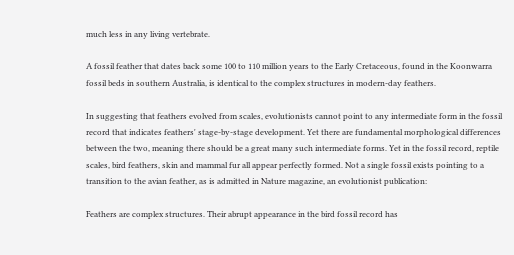much less in any living vertebrate.

A fossil feather that dates back some 100 to 110 million years to the Early Cretaceous, found in the Koonwarra fossil beds in southern Australia, is identical to the complex structures in modern-day feathers.

In suggesting that feathers evolved from scales, evolutionists cannot point to any intermediate form in the fossil record that indicates feathers' stage-by-stage development. Yet there are fundamental morphological differences between the two, meaning there should be a great many such intermediate forms. Yet in the fossil record, reptile scales, bird feathers, skin and mammal fur all appear perfectly formed. Not a single fossil exists pointing to a transition to the avian feather, as is admitted in Nature magazine, an evolutionist publication:

Feathers are complex structures. Their abrupt appearance in the bird fossil record has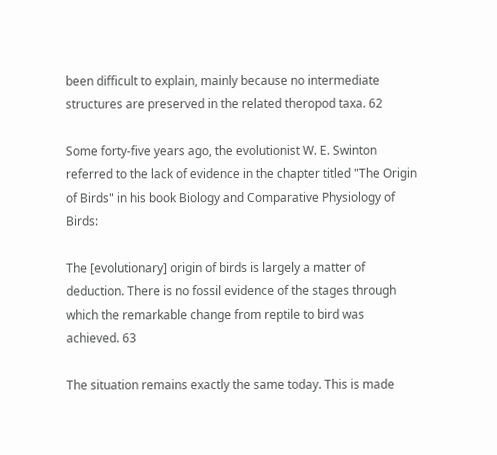been difficult to explain, mainly because no intermediate structures are preserved in the related theropod taxa. 62

Some forty-five years ago, the evolutionist W. E. Swinton referred to the lack of evidence in the chapter titled "The Origin of Birds" in his book Biology and Comparative Physiology of Birds:

The [evolutionary] origin of birds is largely a matter of deduction. There is no fossil evidence of the stages through which the remarkable change from reptile to bird was achieved. 63

The situation remains exactly the same today. This is made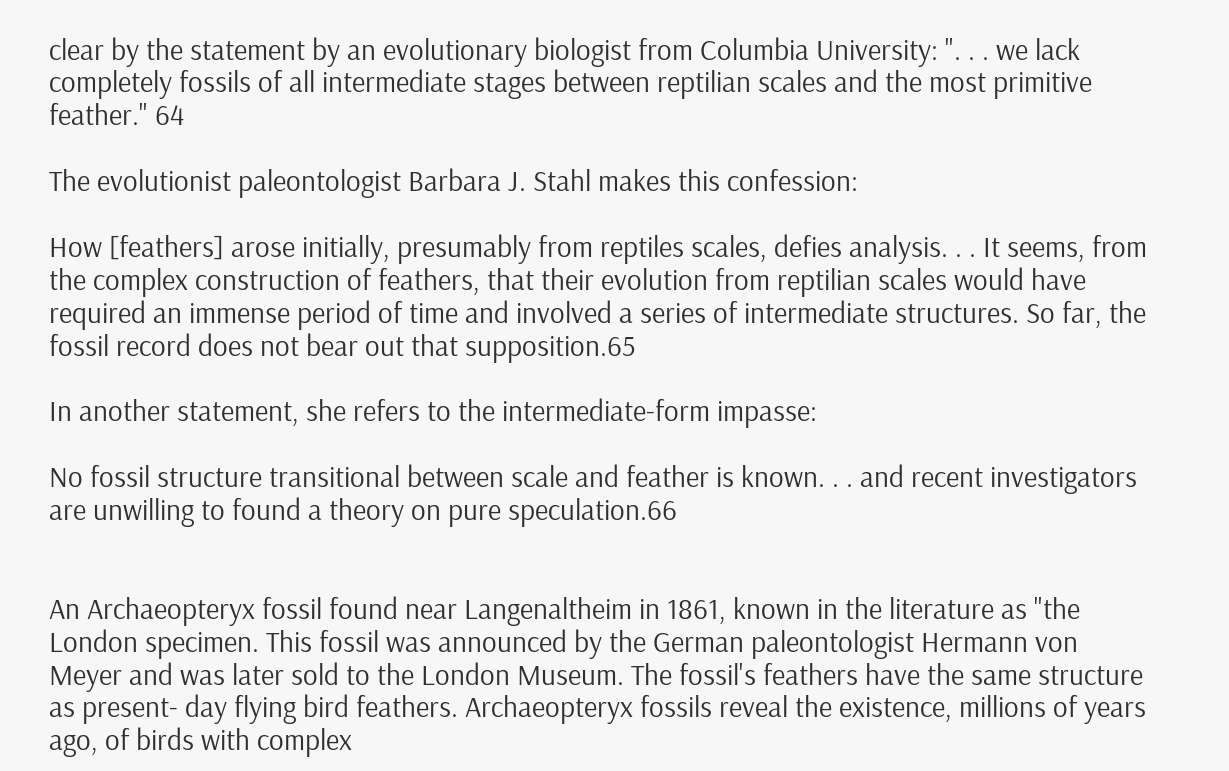clear by the statement by an evolutionary biologist from Columbia University: ". . . we lack completely fossils of all intermediate stages between reptilian scales and the most primitive feather." 64

The evolutionist paleontologist Barbara J. Stahl makes this confession:

How [feathers] arose initially, presumably from reptiles scales, defies analysis. . . It seems, from the complex construction of feathers, that their evolution from reptilian scales would have required an immense period of time and involved a series of intermediate structures. So far, the fossil record does not bear out that supposition.65

In another statement, she refers to the intermediate-form impasse:

No fossil structure transitional between scale and feather is known. . . and recent investigators are unwilling to found a theory on pure speculation.66


An Archaeopteryx fossil found near Langenaltheim in 1861, known in the literature as "the London specimen. This fossil was announced by the German paleontologist Hermann von Meyer and was later sold to the London Museum. The fossil's feathers have the same structure as present- day flying bird feathers. Archaeopteryx fossils reveal the existence, millions of years ago, of birds with complex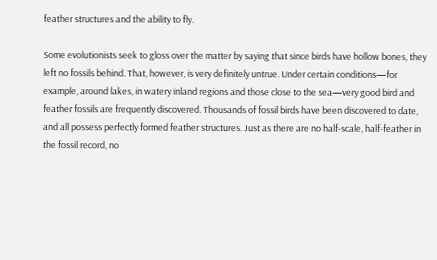feather structures and the ability to fly.

Some evolutionists seek to gloss over the matter by saying that since birds have hollow bones, they left no fossils behind. That, however, is very definitely untrue. Under certain conditions—for example, around lakes, in watery inland regions and those close to the sea—very good bird and feather fossils are frequently discovered. Thousands of fossil birds have been discovered to date, and all possess perfectly formed feather structures. Just as there are no half-scale, half-feather in the fossil record, no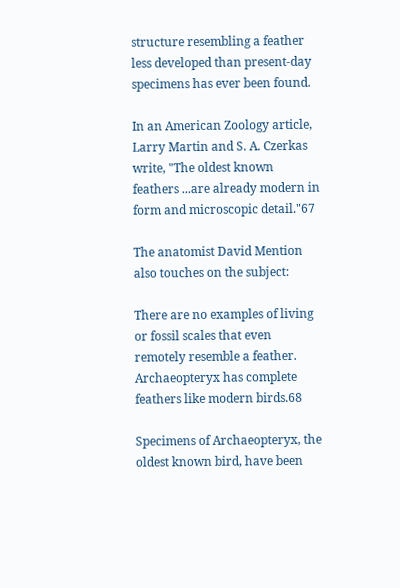structure resembling a feather less developed than present-day specimens has ever been found.

In an American Zoology article, Larry Martin and S. A. Czerkas write, "The oldest known feathers ...are already modern in form and microscopic detail."67

The anatomist David Mention also touches on the subject:

There are no examples of living or fossil scales that even remotely resemble a feather. Archaeopteryx has complete feathers like modern birds.68

Specimens of Archaeopteryx, the oldest known bird, have been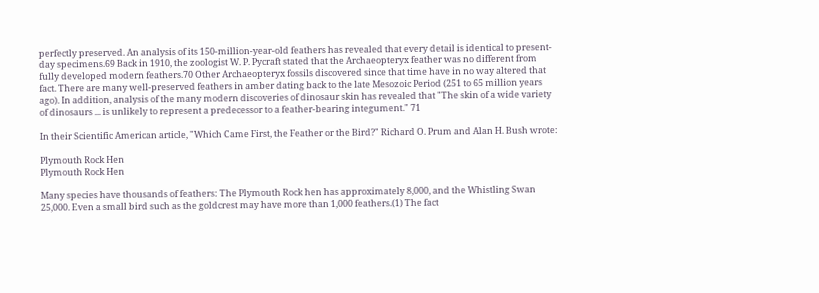perfectly preserved. An analysis of its 150-million-year-old feathers has revealed that every detail is identical to present-day specimens.69 Back in 1910, the zoologist W. P. Pycraft stated that the Archaeopteryx feather was no different from fully developed modern feathers.70 Other Archaeopteryx fossils discovered since that time have in no way altered that fact. There are many well-preserved feathers in amber dating back to the late Mesozoic Period (251 to 65 million years ago). In addition, analysis of the many modern discoveries of dinosaur skin has revealed that "The skin of a wide variety of dinosaurs ... is unlikely to represent a predecessor to a feather-bearing integument." 71

In their Scientific American article, "Which Came First, the Feather or the Bird?" Richard O. Prum and Alan H. Bush wrote:

Plymouth Rock Hen
Plymouth Rock Hen

Many species have thousands of feathers: The Plymouth Rock hen has approximately 8,000, and the Whistling Swan 25,000. Even a small bird such as the goldcrest may have more than 1,000 feathers.(1) The fact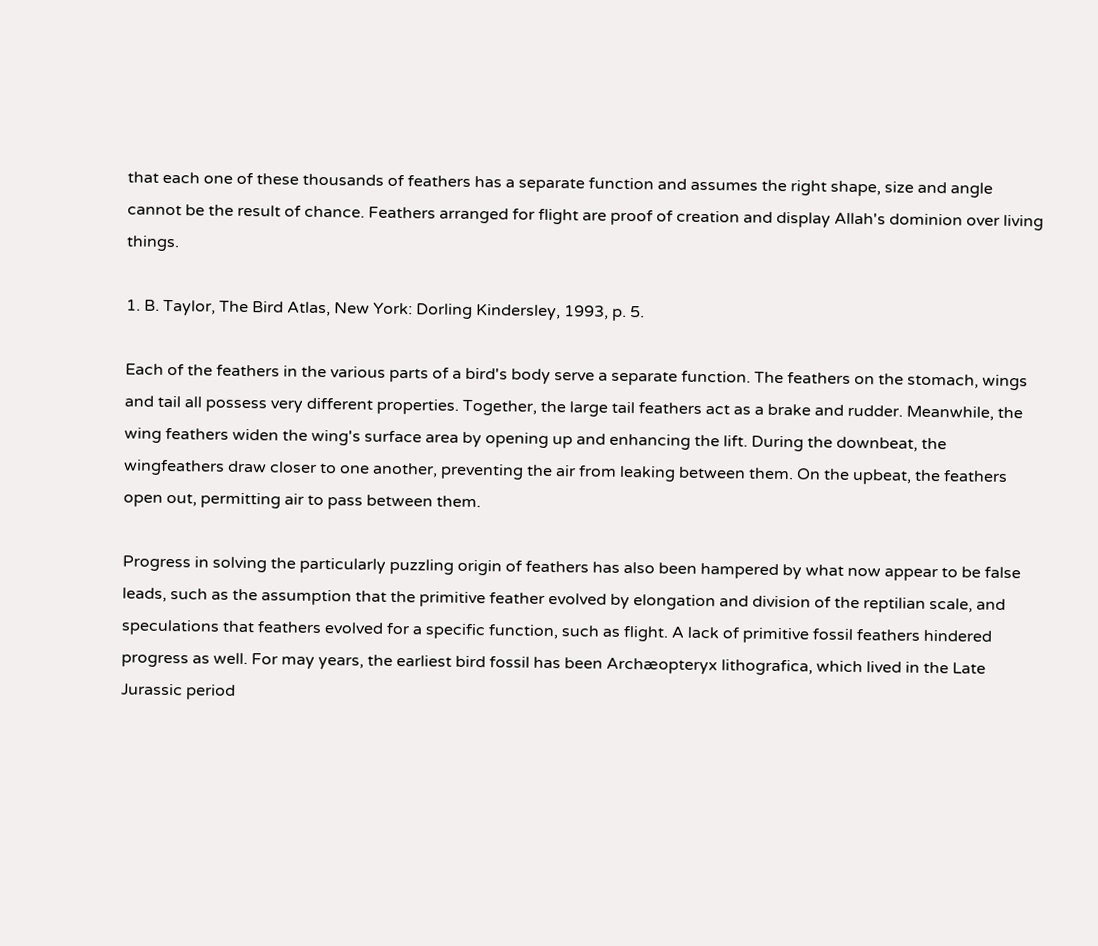that each one of these thousands of feathers has a separate function and assumes the right shape, size and angle cannot be the result of chance. Feathers arranged for flight are proof of creation and display Allah's dominion over living things.

1. B. Taylor, The Bird Atlas, New York: Dorling Kindersley, 1993, p. 5.

Each of the feathers in the various parts of a bird's body serve a separate function. The feathers on the stomach, wings and tail all possess very different properties. Together, the large tail feathers act as a brake and rudder. Meanwhile, the wing feathers widen the wing's surface area by opening up and enhancing the lift. During the downbeat, the wingfeathers draw closer to one another, preventing the air from leaking between them. On the upbeat, the feathers open out, permitting air to pass between them.

Progress in solving the particularly puzzling origin of feathers has also been hampered by what now appear to be false leads, such as the assumption that the primitive feather evolved by elongation and division of the reptilian scale, and speculations that feathers evolved for a specific function, such as flight. A lack of primitive fossil feathers hindered progress as well. For may years, the earliest bird fossil has been Archæopteryx lithografica, which lived in the Late Jurassic period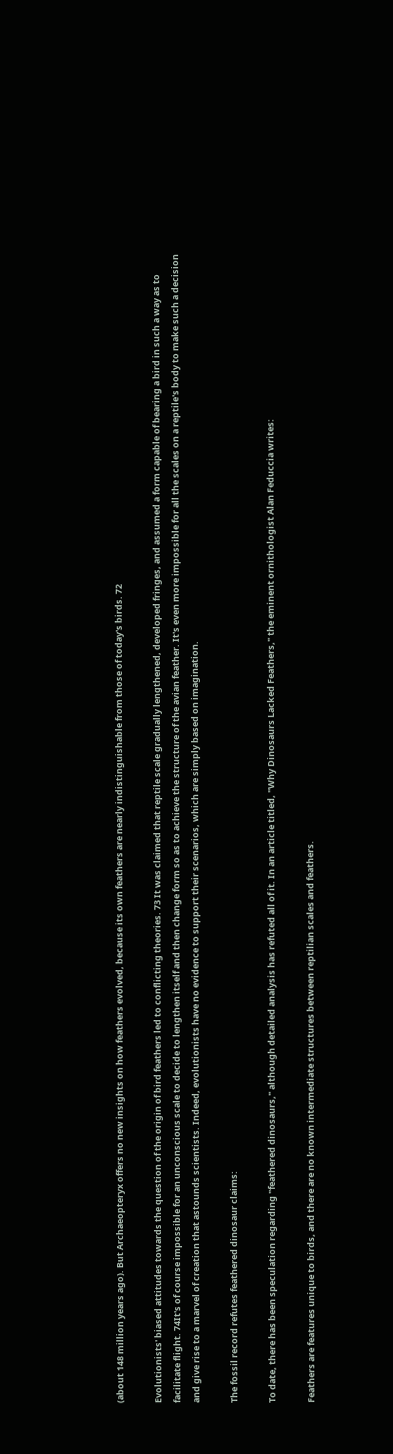(about 148 million years ago). But Archaeopteryx offers no new insights on how feathers evolved, because its own feathers are nearly indistinguishable from those of today's birds. 72

Evolutionists' biased attitudes towards the question of the origin of bird feathers led to conflicting theories. 73 It was claimed that reptile scale gradually lengthened, developed fringes, and assumed a form capable of bearing a bird in such a way as to facilitate flight. 74It's of course impossible for an unconscious scale to decide to lengthen itself and then change form so as to achieve the structure of the avian feather. It's even more impossible for all the scales on a reptile's body to make such a decision and give rise to a marvel of creation that astounds scientists. Indeed, evolutionists have no evidence to support their scenarios, which are simply based on imagination.

The fossil record refutes feathered dinosaur claims:

To date, there has been speculation regarding "feathered dinosaurs," although detailed analysis has refuted all of it. In an article titled, "Why Dinosaurs Lacked Feathers," the eminent ornithologist Alan Feduccia writes:

Feathers are features unique to birds, and there are no known intermediate structures between reptilian scales and feathers.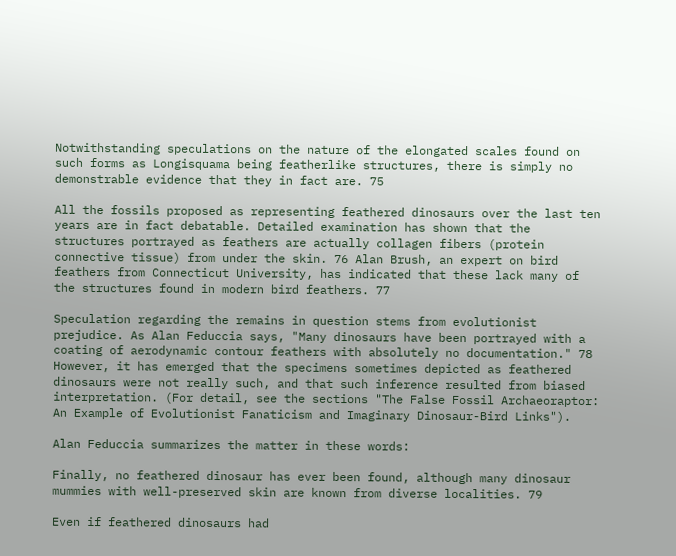Notwithstanding speculations on the nature of the elongated scales found on such forms as Longisquama being featherlike structures, there is simply no demonstrable evidence that they in fact are. 75

All the fossils proposed as representing feathered dinosaurs over the last ten years are in fact debatable. Detailed examination has shown that the structures portrayed as feathers are actually collagen fibers (protein connective tissue) from under the skin. 76 Alan Brush, an expert on bird feathers from Connecticut University, has indicated that these lack many of the structures found in modern bird feathers. 77

Speculation regarding the remains in question stems from evolutionist prejudice. As Alan Feduccia says, "Many dinosaurs have been portrayed with a coating of aerodynamic contour feathers with absolutely no documentation." 78 However, it has emerged that the specimens sometimes depicted as feathered dinosaurs were not really such, and that such inference resulted from biased interpretation. (For detail, see the sections "The False Fossil Archaeoraptor: An Example of Evolutionist Fanaticism and Imaginary Dinosaur-Bird Links").

Alan Feduccia summarizes the matter in these words:

Finally, no feathered dinosaur has ever been found, although many dinosaur mummies with well-preserved skin are known from diverse localities. 79

Even if feathered dinosaurs had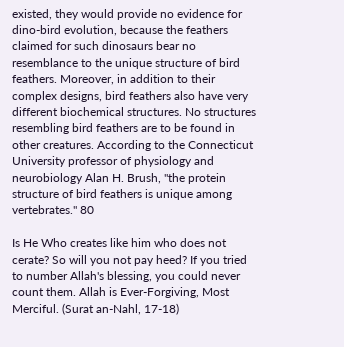existed, they would provide no evidence for dino-bird evolution, because the feathers claimed for such dinosaurs bear no resemblance to the unique structure of bird feathers. Moreover, in addition to their complex designs, bird feathers also have very different biochemical structures. No structures resembling bird feathers are to be found in other creatures. According to the Connecticut University professor of physiology and neurobiology Alan H. Brush, "the protein structure of bird feathers is unique among vertebrates." 80

Is He Who creates like him who does not cerate? So will you not pay heed? If you tried to number Allah's blessing, you could never count them. Allah is Ever-Forgiving, Most Merciful. (Surat an-Nahl, 17-18)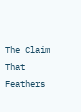The Claim That Feathers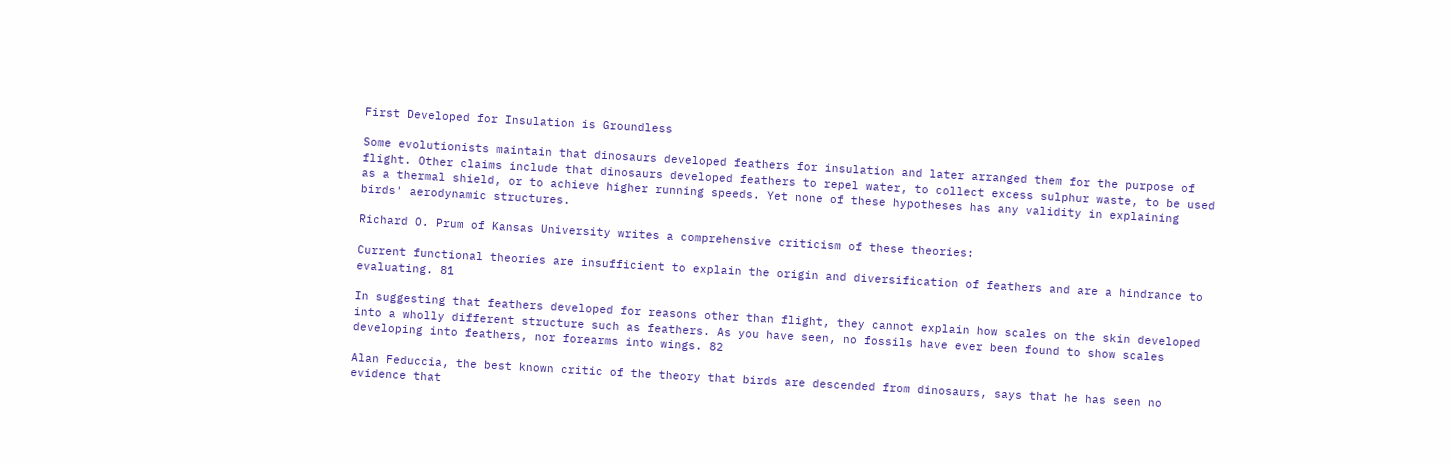First Developed for Insulation is Groundless

Some evolutionists maintain that dinosaurs developed feathers for insulation and later arranged them for the purpose of flight. Other claims include that dinosaurs developed feathers to repel water, to collect excess sulphur waste, to be used as a thermal shield, or to achieve higher running speeds. Yet none of these hypotheses has any validity in explaining birds' aerodynamic structures.

Richard O. Prum of Kansas University writes a comprehensive criticism of these theories:

Current functional theories are insufficient to explain the origin and diversification of feathers and are a hindrance to evaluating. 81

In suggesting that feathers developed for reasons other than flight, they cannot explain how scales on the skin developed into a wholly different structure such as feathers. As you have seen, no fossils have ever been found to show scales developing into feathers, nor forearms into wings. 82

Alan Feduccia, the best known critic of the theory that birds are descended from dinosaurs, says that he has seen no evidence that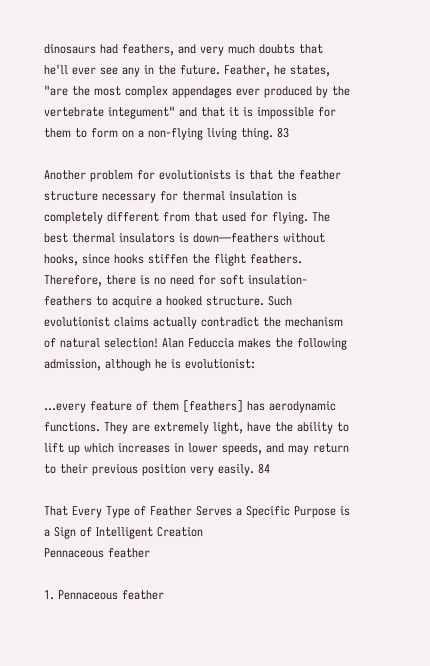dinosaurs had feathers, and very much doubts that he'll ever see any in the future. Feather, he states, "are the most complex appendages ever produced by the vertebrate integument" and that it is impossible for them to form on a non-flying living thing. 83

Another problem for evolutionists is that the feather structure necessary for thermal insulation is completely different from that used for flying. The best thermal insulators is down—feathers without hooks, since hooks stiffen the flight feathers. Therefore, there is no need for soft insulation-feathers to acquire a hooked structure. Such evolutionist claims actually contradict the mechanism of natural selection! Alan Feduccia makes the following admission, although he is evolutionist:

...every feature of them [feathers] has aerodynamic functions. They are extremely light, have the ability to lift up which increases in lower speeds, and may return to their previous position very easily. 84

That Every Type of Feather Serves a Specific Purpose is a Sign of Intelligent Creation
Pennaceous feather

1. Pennaceous feather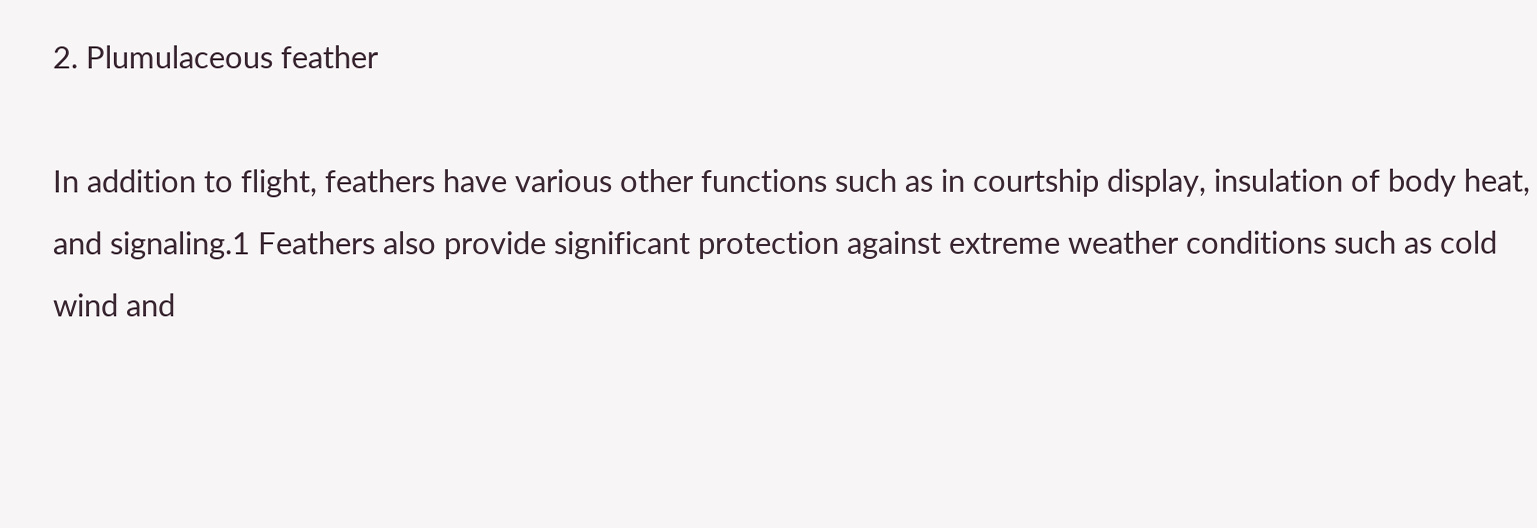2. Plumulaceous feather

In addition to flight, feathers have various other functions such as in courtship display, insulation of body heat, and signaling.1 Feathers also provide significant protection against extreme weather conditions such as cold wind and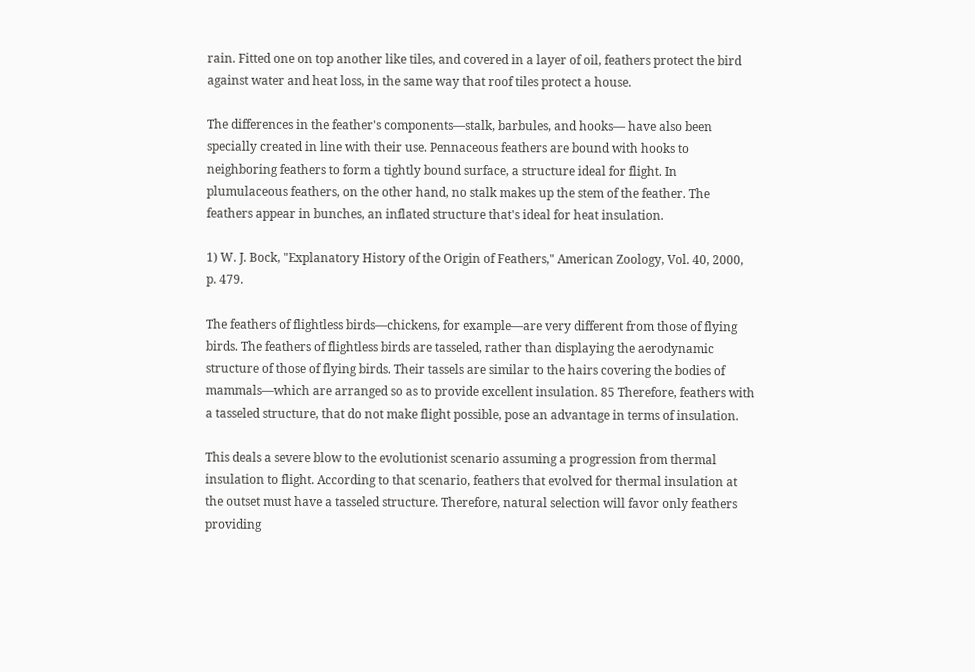rain. Fitted one on top another like tiles, and covered in a layer of oil, feathers protect the bird against water and heat loss, in the same way that roof tiles protect a house.

The differences in the feather's components—stalk, barbules, and hooks— have also been specially created in line with their use. Pennaceous feathers are bound with hooks to neighboring feathers to form a tightly bound surface, a structure ideal for flight. In plumulaceous feathers, on the other hand, no stalk makes up the stem of the feather. The feathers appear in bunches, an inflated structure that's ideal for heat insulation.

1) W. J. Bock, "Explanatory History of the Origin of Feathers," American Zoology, Vol. 40, 2000, p. 479.

The feathers of flightless birds—chickens, for example—are very different from those of flying birds. The feathers of flightless birds are tasseled, rather than displaying the aerodynamic structure of those of flying birds. Their tassels are similar to the hairs covering the bodies of mammals—which are arranged so as to provide excellent insulation. 85 Therefore, feathers with a tasseled structure, that do not make flight possible, pose an advantage in terms of insulation.

This deals a severe blow to the evolutionist scenario assuming a progression from thermal insulation to flight. According to that scenario, feathers that evolved for thermal insulation at the outset must have a tasseled structure. Therefore, natural selection will favor only feathers providing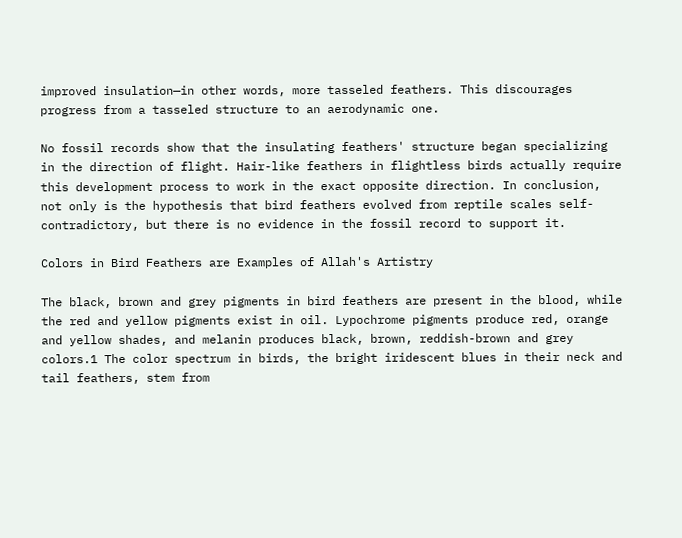improved insulation—in other words, more tasseled feathers. This discourages progress from a tasseled structure to an aerodynamic one.

No fossil records show that the insulating feathers' structure began specializing in the direction of flight. Hair-like feathers in flightless birds actually require this development process to work in the exact opposite direction. In conclusion, not only is the hypothesis that bird feathers evolved from reptile scales self-contradictory, but there is no evidence in the fossil record to support it.

Colors in Bird Feathers are Examples of Allah's Artistry

The black, brown and grey pigments in bird feathers are present in the blood, while the red and yellow pigments exist in oil. Lypochrome pigments produce red, orange and yellow shades, and melanin produces black, brown, reddish-brown and grey colors.1 The color spectrum in birds, the bright iridescent blues in their neck and tail feathers, stem from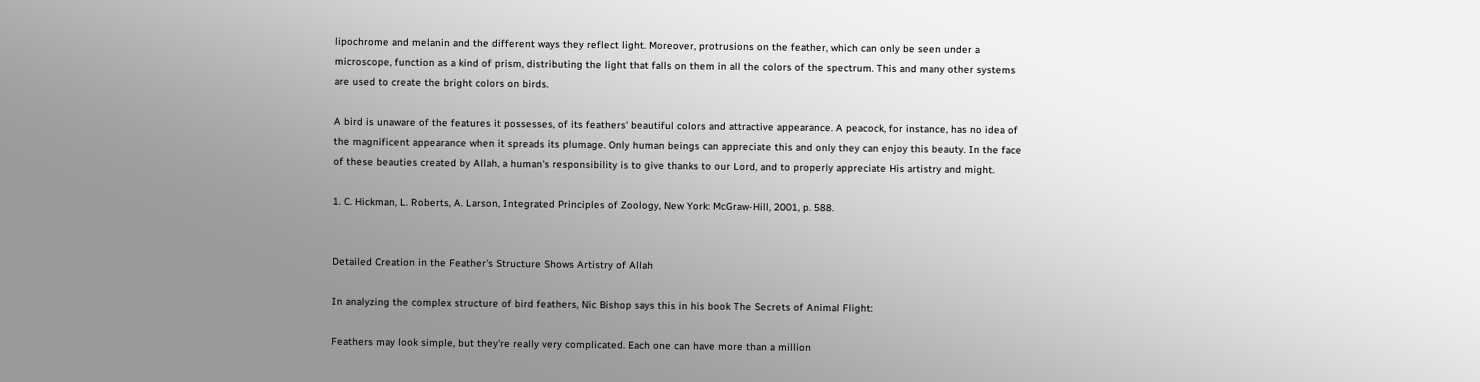lipochrome and melanin and the different ways they reflect light. Moreover, protrusions on the feather, which can only be seen under a microscope, function as a kind of prism, distributing the light that falls on them in all the colors of the spectrum. This and many other systems are used to create the bright colors on birds.

A bird is unaware of the features it possesses, of its feathers' beautiful colors and attractive appearance. A peacock, for instance, has no idea of the magnificent appearance when it spreads its plumage. Only human beings can appreciate this and only they can enjoy this beauty. In the face of these beauties created by Allah, a human's responsibility is to give thanks to our Lord, and to properly appreciate His artistry and might.

1. C. Hickman, L. Roberts, A. Larson, Integrated Principles of Zoology, New York: McGraw-Hill, 2001, p. 588.


Detailed Creation in the Feather's Structure Shows Artistry of Allah

In analyzing the complex structure of bird feathers, Nic Bishop says this in his book The Secrets of Animal Flight:

Feathers may look simple, but they're really very complicated. Each one can have more than a million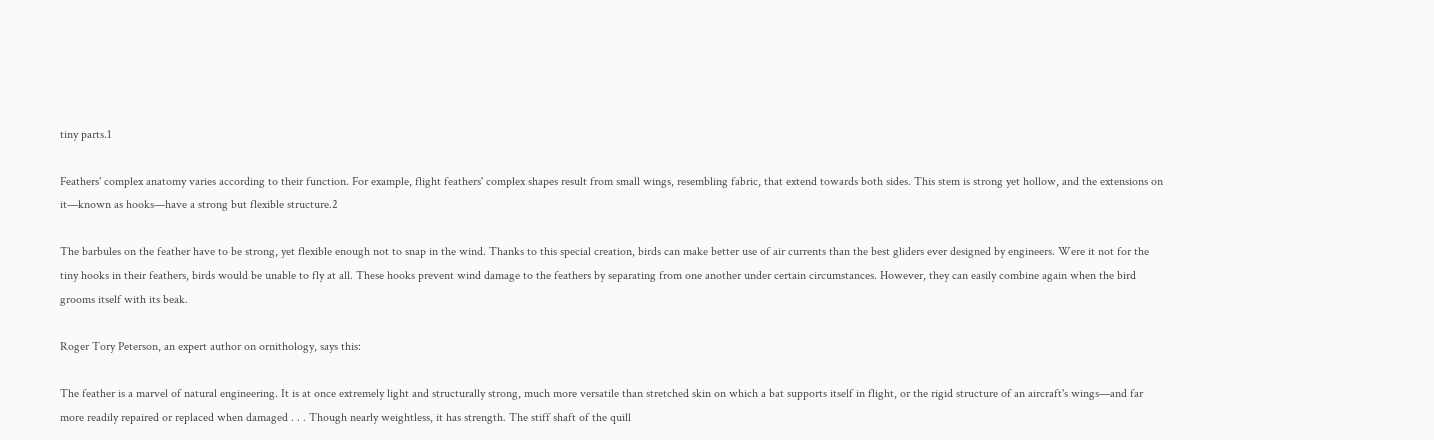tiny parts.1

Feathers' complex anatomy varies according to their function. For example, flight feathers' complex shapes result from small wings, resembling fabric, that extend towards both sides. This stem is strong yet hollow, and the extensions on it—known as hooks—have a strong but flexible structure.2

The barbules on the feather have to be strong, yet flexible enough not to snap in the wind. Thanks to this special creation, birds can make better use of air currents than the best gliders ever designed by engineers. Were it not for the tiny hooks in their feathers, birds would be unable to fly at all. These hooks prevent wind damage to the feathers by separating from one another under certain circumstances. However, they can easily combine again when the bird grooms itself with its beak.

Roger Tory Peterson, an expert author on ornithology, says this:

The feather is a marvel of natural engineering. It is at once extremely light and structurally strong, much more versatile than stretched skin on which a bat supports itself in flight, or the rigid structure of an aircraft's wings—and far more readily repaired or replaced when damaged . . . Though nearly weightless, it has strength. The stiff shaft of the quill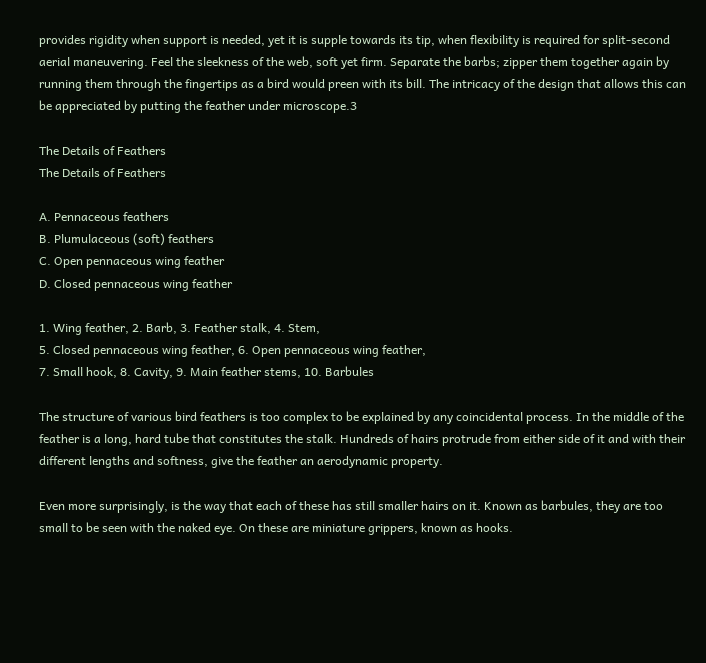provides rigidity when support is needed, yet it is supple towards its tip, when flexibility is required for split-second aerial maneuvering. Feel the sleekness of the web, soft yet firm. Separate the barbs; zipper them together again by running them through the fingertips as a bird would preen with its bill. The intricacy of the design that allows this can be appreciated by putting the feather under microscope.3

The Details of Feathers
The Details of Feathers

A. Pennaceous feathers
B. Plumulaceous (soft) feathers
C. Open pennaceous wing feather
D. Closed pennaceous wing feather

1. Wing feather, 2. Barb, 3. Feather stalk, 4. Stem,
5. Closed pennaceous wing feather, 6. Open pennaceous wing feather,
7. Small hook, 8. Cavity, 9. Main feather stems, 10. Barbules

The structure of various bird feathers is too complex to be explained by any coincidental process. In the middle of the feather is a long, hard tube that constitutes the stalk. Hundreds of hairs protrude from either side of it and with their different lengths and softness, give the feather an aerodynamic property.

Even more surprisingly, is the way that each of these has still smaller hairs on it. Known as barbules, they are too small to be seen with the naked eye. On these are miniature grippers, known as hooks.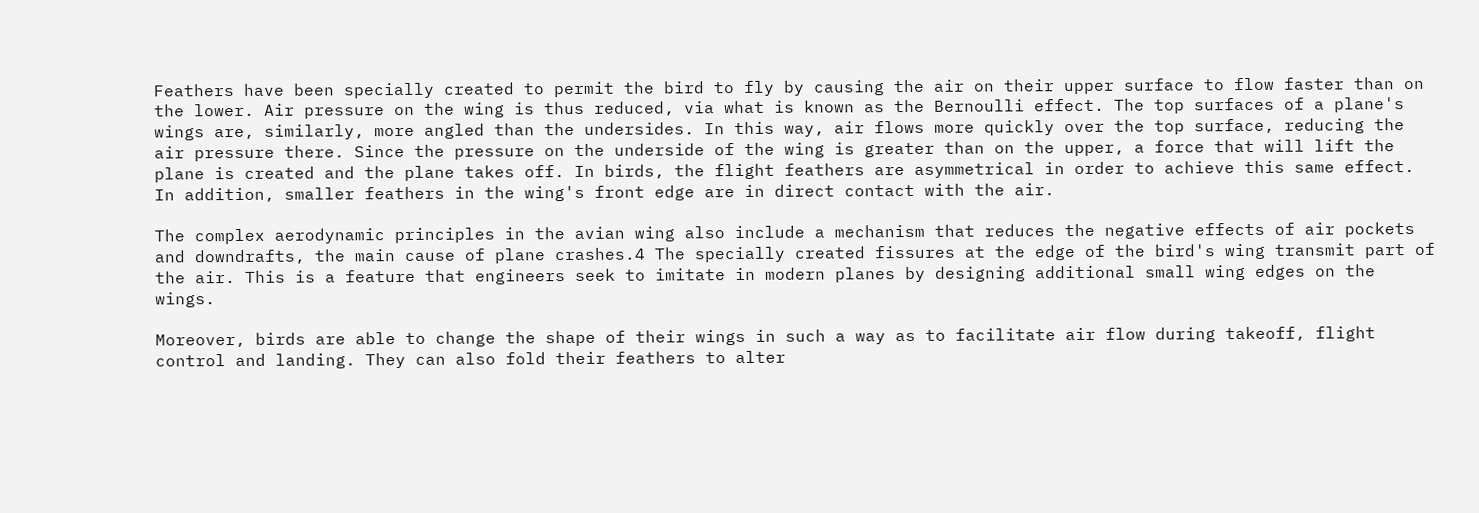Feathers have been specially created to permit the bird to fly by causing the air on their upper surface to flow faster than on the lower. Air pressure on the wing is thus reduced, via what is known as the Bernoulli effect. The top surfaces of a plane's wings are, similarly, more angled than the undersides. In this way, air flows more quickly over the top surface, reducing the air pressure there. Since the pressure on the underside of the wing is greater than on the upper, a force that will lift the plane is created and the plane takes off. In birds, the flight feathers are asymmetrical in order to achieve this same effect. In addition, smaller feathers in the wing's front edge are in direct contact with the air.

The complex aerodynamic principles in the avian wing also include a mechanism that reduces the negative effects of air pockets and downdrafts, the main cause of plane crashes.4 The specially created fissures at the edge of the bird's wing transmit part of the air. This is a feature that engineers seek to imitate in modern planes by designing additional small wing edges on the wings.

Moreover, birds are able to change the shape of their wings in such a way as to facilitate air flow during takeoff, flight control and landing. They can also fold their feathers to alter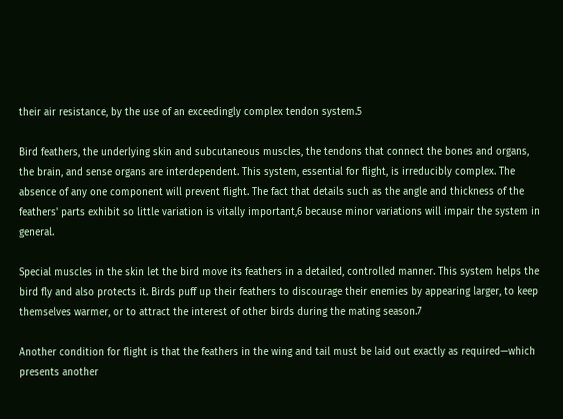their air resistance, by the use of an exceedingly complex tendon system.5

Bird feathers, the underlying skin and subcutaneous muscles, the tendons that connect the bones and organs, the brain, and sense organs are interdependent. This system, essential for flight, is irreducibly complex. The absence of any one component will prevent flight. The fact that details such as the angle and thickness of the feathers' parts exhibit so little variation is vitally important,6 because minor variations will impair the system in general.

Special muscles in the skin let the bird move its feathers in a detailed, controlled manner. This system helps the bird fly and also protects it. Birds puff up their feathers to discourage their enemies by appearing larger, to keep themselves warmer, or to attract the interest of other birds during the mating season.7

Another condition for flight is that the feathers in the wing and tail must be laid out exactly as required—which presents another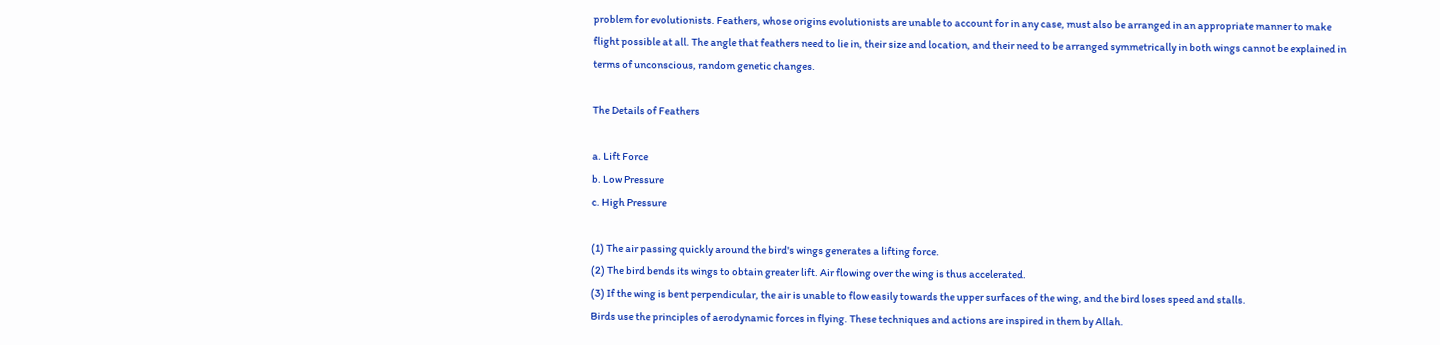problem for evolutionists. Feathers, whose origins evolutionists are unable to account for in any case, must also be arranged in an appropriate manner to make flight possible at all. The angle that feathers need to lie in, their size and location, and their need to be arranged symmetrically in both wings cannot be explained in terms of unconscious, random genetic changes.

The Details of Feathers

a. Lift Force
b. Low Pressure
c. High Pressure

(1) The air passing quickly around the bird's wings generates a lifting force.
(2) The bird bends its wings to obtain greater lift. Air flowing over the wing is thus accelerated.
(3) If the wing is bent perpendicular, the air is unable to flow easily towards the upper surfaces of the wing, and the bird loses speed and stalls.
Birds use the principles of aerodynamic forces in flying. These techniques and actions are inspired in them by Allah.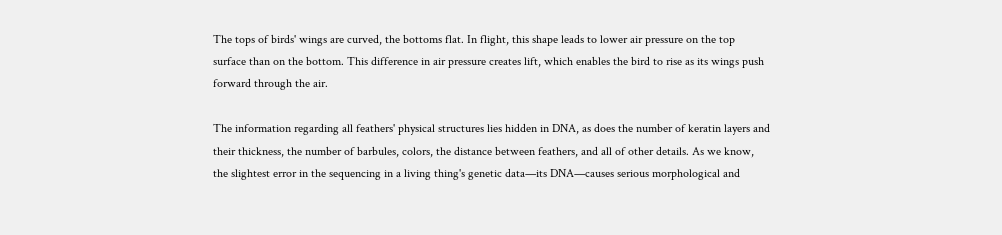The tops of birds' wings are curved, the bottoms flat. In flight, this shape leads to lower air pressure on the top surface than on the bottom. This difference in air pressure creates lift, which enables the bird to rise as its wings push forward through the air.

The information regarding all feathers' physical structures lies hidden in DNA, as does the number of keratin layers and their thickness, the number of barbules, colors, the distance between feathers, and all of other details. As we know, the slightest error in the sequencing in a living thing's genetic data—its DNA—causes serious morphological and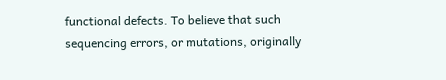functional defects. To believe that such sequencing errors, or mutations, originally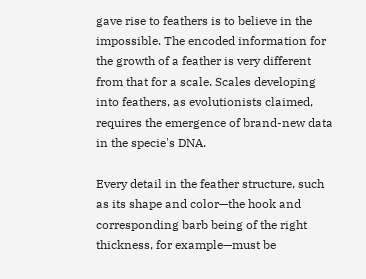gave rise to feathers is to believe in the impossible. The encoded information for the growth of a feather is very different from that for a scale. Scales developing into feathers, as evolutionists claimed, requires the emergence of brand-new data in the specie's DNA.

Every detail in the feather structure, such as its shape and color—the hook and corresponding barb being of the right thickness, for example—must be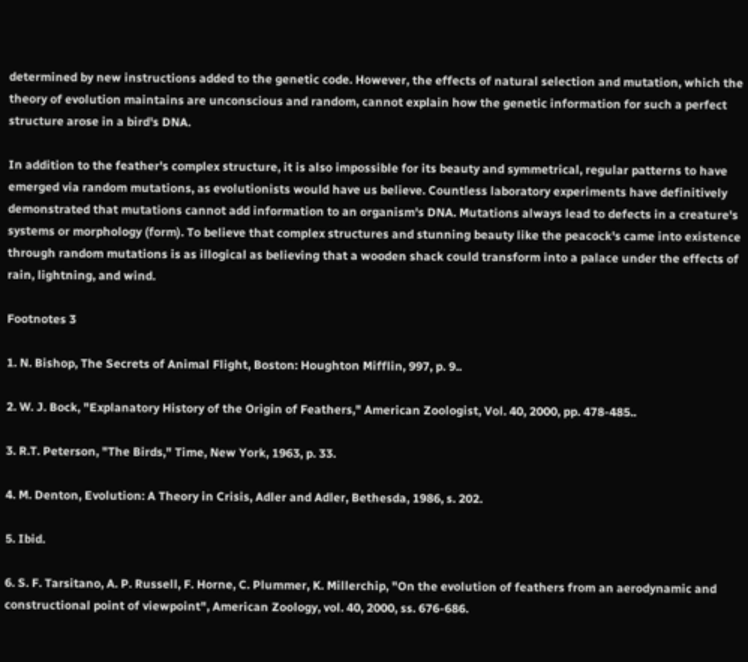determined by new instructions added to the genetic code. However, the effects of natural selection and mutation, which the theory of evolution maintains are unconscious and random, cannot explain how the genetic information for such a perfect structure arose in a bird's DNA.

In addition to the feather's complex structure, it is also impossible for its beauty and symmetrical, regular patterns to have emerged via random mutations, as evolutionists would have us believe. Countless laboratory experiments have definitively demonstrated that mutations cannot add information to an organism's DNA. Mutations always lead to defects in a creature's systems or morphology (form). To believe that complex structures and stunning beauty like the peacock's came into existence through random mutations is as illogical as believing that a wooden shack could transform into a palace under the effects of rain, lightning, and wind.

Footnotes 3

1. N. Bishop, The Secrets of Animal Flight, Boston: Houghton Mifflin, 997, p. 9..

2. W. J. Bock, "Explanatory History of the Origin of Feathers," American Zoologist, Vol. 40, 2000, pp. 478-485..

3. R.T. Peterson, "The Birds," Time, New York, 1963, p. 33.

4. M. Denton, Evolution: A Theory in Crisis, Adler and Adler, Bethesda, 1986, s. 202.

5. Ibid.

6. S. F. Tarsitano, A. P. Russell, F. Horne, C. Plummer, K. Millerchip, "On the evolution of feathers from an aerodynamic and constructional point of viewpoint", American Zoology, vol. 40, 2000, ss. 676-686.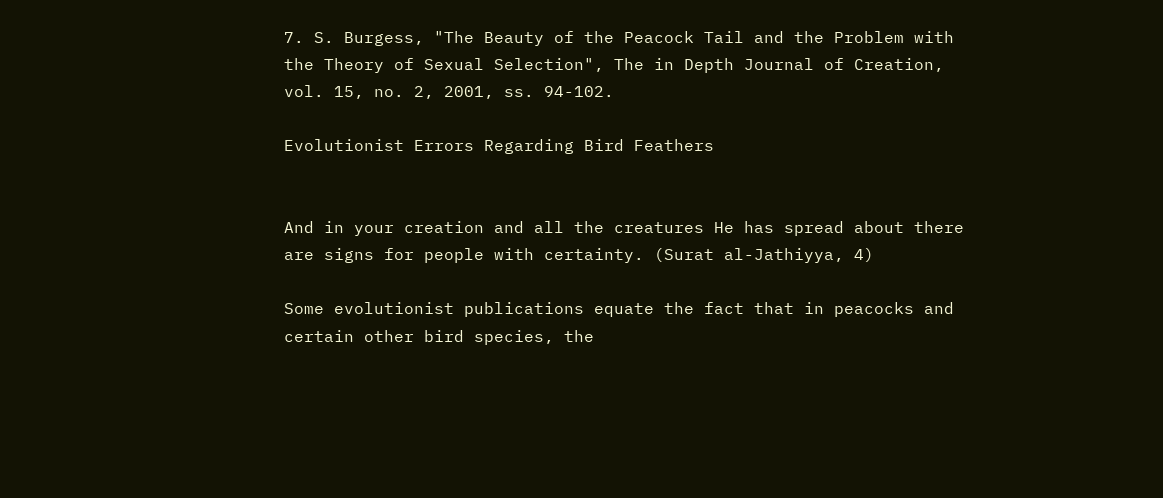7. S. Burgess, "The Beauty of the Peacock Tail and the Problem with the Theory of Sexual Selection", The in Depth Journal of Creation, vol. 15, no. 2, 2001, ss. 94-102.

Evolutionist Errors Regarding Bird Feathers


And in your creation and all the creatures He has spread about there are signs for people with certainty. (Surat al-Jathiyya, 4)

Some evolutionist publications equate the fact that in peacocks and certain other bird species, the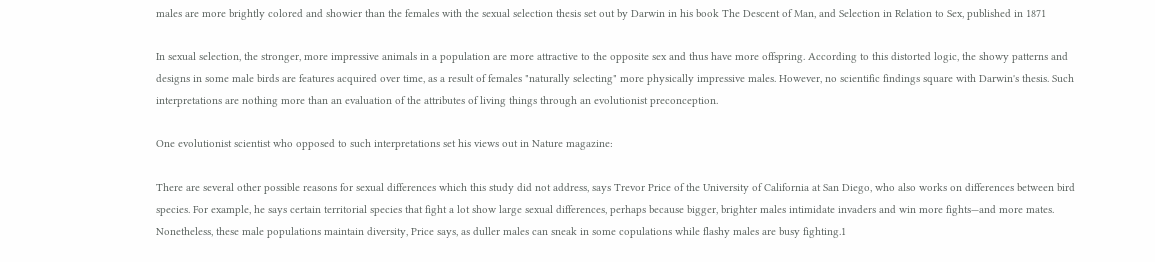males are more brightly colored and showier than the females with the sexual selection thesis set out by Darwin in his book The Descent of Man, and Selection in Relation to Sex, published in 1871

In sexual selection, the stronger, more impressive animals in a population are more attractive to the opposite sex and thus have more offspring. According to this distorted logic, the showy patterns and designs in some male birds are features acquired over time, as a result of females "naturally selecting" more physically impressive males. However, no scientific findings square with Darwin's thesis. Such interpretations are nothing more than an evaluation of the attributes of living things through an evolutionist preconception.

One evolutionist scientist who opposed to such interpretations set his views out in Nature magazine:

There are several other possible reasons for sexual differences which this study did not address, says Trevor Price of the University of California at San Diego, who also works on differences between bird species. For example, he says certain territorial species that fight a lot show large sexual differences, perhaps because bigger, brighter males intimidate invaders and win more fights—and more mates. Nonetheless, these male populations maintain diversity, Price says, as duller males can sneak in some copulations while flashy males are busy fighting.1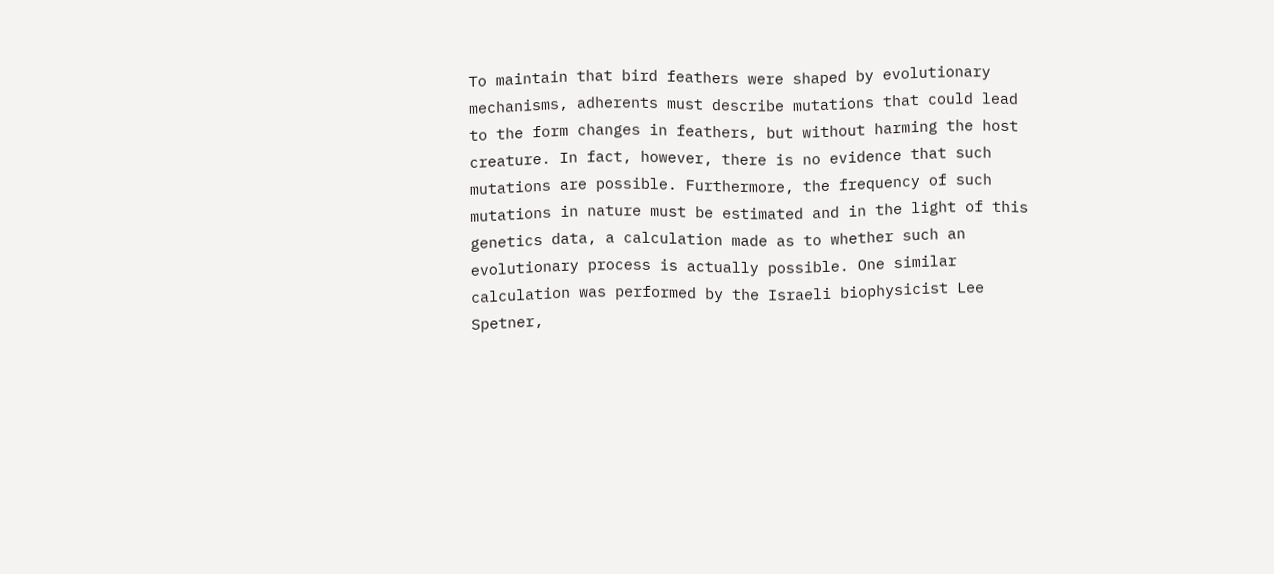To maintain that bird feathers were shaped by evolutionary mechanisms, adherents must describe mutations that could lead to the form changes in feathers, but without harming the host creature. In fact, however, there is no evidence that such mutations are possible. Furthermore, the frequency of such mutations in nature must be estimated and in the light of this genetics data, a calculation made as to whether such an evolutionary process is actually possible. One similar calculation was performed by the Israeli biophysicist Lee Spetner,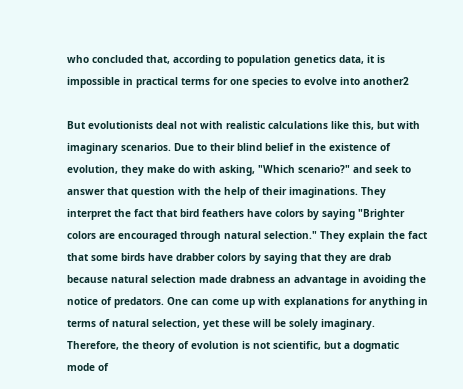who concluded that, according to population genetics data, it is impossible in practical terms for one species to evolve into another2

But evolutionists deal not with realistic calculations like this, but with imaginary scenarios. Due to their blind belief in the existence of evolution, they make do with asking, "Which scenario?" and seek to answer that question with the help of their imaginations. They interpret the fact that bird feathers have colors by saying "Brighter colors are encouraged through natural selection." They explain the fact that some birds have drabber colors by saying that they are drab because natural selection made drabness an advantage in avoiding the notice of predators. One can come up with explanations for anything in terms of natural selection, yet these will be solely imaginary. Therefore, the theory of evolution is not scientific, but a dogmatic mode of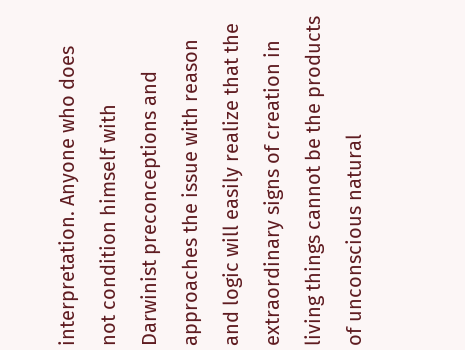interpretation. Anyone who does not condition himself with Darwinist preconceptions and approaches the issue with reason and logic will easily realize that the extraordinary signs of creation in living things cannot be the products of unconscious natural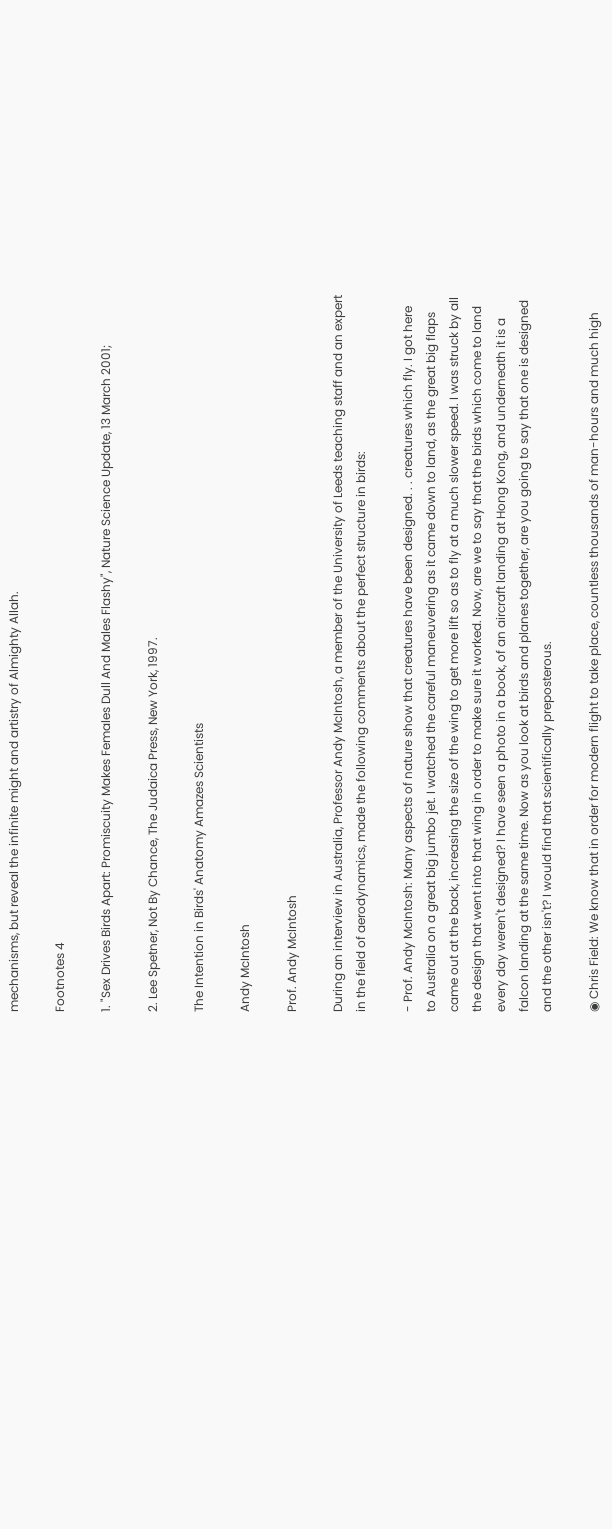mechanisms, but reveal the infinite might and artistry of Almighty Allah.

Footnotes 4

1. "Sex Drives Birds Apart: Promiscuity Makes Females Dull And Males Flashy", Nature Science Update, 13 March 2001;

2. Lee Spetner, Not By Chance, The Judaica Press, New York, 1997.

The Intention in Birds' Anatomy Amazes Scientists

Andy McIntosh

Prof. Andy McIntosh

During an interview in Australia, Professor Andy McIntosh, a member of the University of Leeds teaching staff and an expert in the field of aerodynamics, made the following comments about the perfect structure in birds:

- Prof. Andy McIntosh: Many aspects of nature show that creatures have been designed. . . creatures which fly. I got here to Australia on a great big jumbo jet. I watched the careful maneuvering as it came down to land, as the great big flaps came out at the back, increasing the size of the wing to get more lift so as to fly at a much slower speed. I was struck by all the design that went into that wing in order to make sure it worked. Now, are we to say that the birds which come to land every day weren't designed? I have seen a photo in a book, of an aircraft landing at Hong Kong, and underneath it is a falcon landing at the same time. Now as you look at birds and planes together, are you going to say that one is designed and the other isn't? I would find that scientifically preposterous.

◉ Chris Field: We know that in order for modern flight to take place, countless thousands of man-hours and much high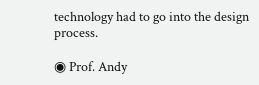technology had to go into the design process.

◉ Prof. Andy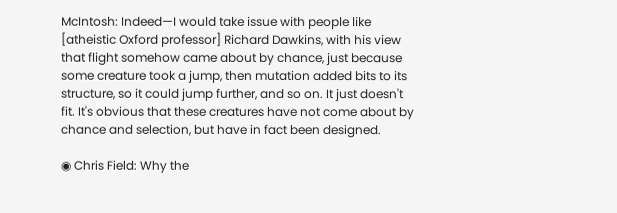McIntosh: Indeed—I would take issue with people like [atheistic Oxford professor] Richard Dawkins, with his view that flight somehow came about by chance, just because some creature took a jump, then mutation added bits to its structure, so it could jump further, and so on. It just doesn't fit. It's obvious that these creatures have not come about by chance and selection, but have in fact been designed.

◉ Chris Field: Why the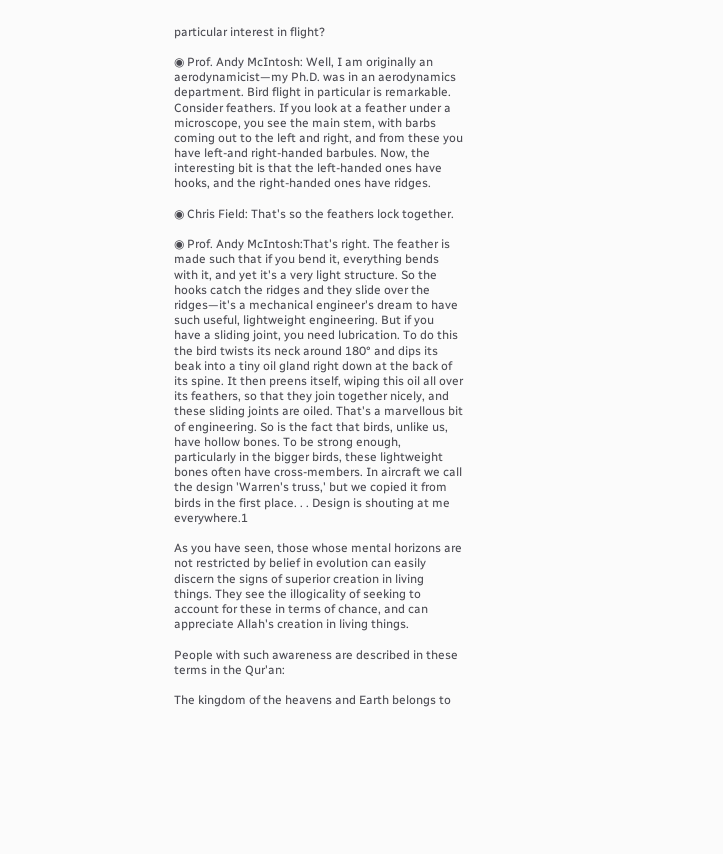particular interest in flight?

◉ Prof. Andy McIntosh: Well, I am originally an aerodynamicist—my Ph.D. was in an aerodynamics department. Bird flight in particular is remarkable. Consider feathers. If you look at a feather under a microscope, you see the main stem, with barbs coming out to the left and right, and from these you have left-and right-handed barbules. Now, the interesting bit is that the left-handed ones have hooks, and the right-handed ones have ridges.

◉ Chris Field: That's so the feathers lock together.

◉ Prof. Andy McIntosh:That's right. The feather is made such that if you bend it, everything bends with it, and yet it's a very light structure. So the hooks catch the ridges and they slide over the ridges—it's a mechanical engineer's dream to have such useful, lightweight engineering. But if you have a sliding joint, you need lubrication. To do this the bird twists its neck around 180° and dips its beak into a tiny oil gland right down at the back of its spine. It then preens itself, wiping this oil all over its feathers, so that they join together nicely, and these sliding joints are oiled. That's a marvellous bit of engineering. So is the fact that birds, unlike us, have hollow bones. To be strong enough, particularly in the bigger birds, these lightweight bones often have cross-members. In aircraft we call the design 'Warren's truss,' but we copied it from birds in the first place. . . Design is shouting at me everywhere.1

As you have seen, those whose mental horizons are not restricted by belief in evolution can easily discern the signs of superior creation in living things. They see the illogicality of seeking to account for these in terms of chance, and can appreciate Allah's creation in living things.

People with such awareness are described in these terms in the Qur'an:

The kingdom of the heavens and Earth belongs to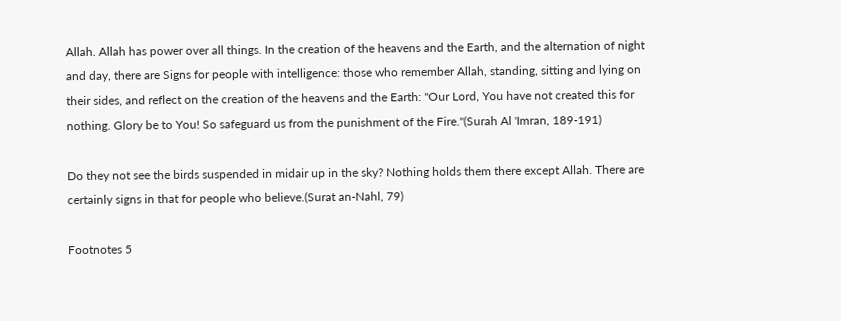Allah. Allah has power over all things. In the creation of the heavens and the Earth, and the alternation of night and day, there are Signs for people with intelligence: those who remember Allah, standing, sitting and lying on their sides, and reflect on the creation of the heavens and the Earth: "Our Lord, You have not created this for nothing. Glory be to You! So safeguard us from the punishment of the Fire."(Surah Al 'Imran, 189-191)

Do they not see the birds suspended in midair up in the sky? Nothing holds them there except Allah. There are certainly signs in that for people who believe.(Surat an-Nahl, 79)

Footnotes 5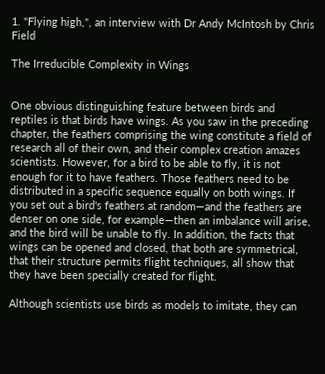1. "Flying high,", an interview with Dr Andy McIntosh by Chris Field

The Irreducible Complexity in Wings


One obvious distinguishing feature between birds and reptiles is that birds have wings. As you saw in the preceding chapter, the feathers comprising the wing constitute a field of research all of their own, and their complex creation amazes scientists. However, for a bird to be able to fly, it is not enough for it to have feathers. Those feathers need to be distributed in a specific sequence equally on both wings. If you set out a bird's feathers at random—and the feathers are denser on one side, for example—then an imbalance will arise, and the bird will be unable to fly. In addition, the facts that wings can be opened and closed, that both are symmetrical, that their structure permits flight techniques, all show that they have been specially created for flight.

Although scientists use birds as models to imitate, they can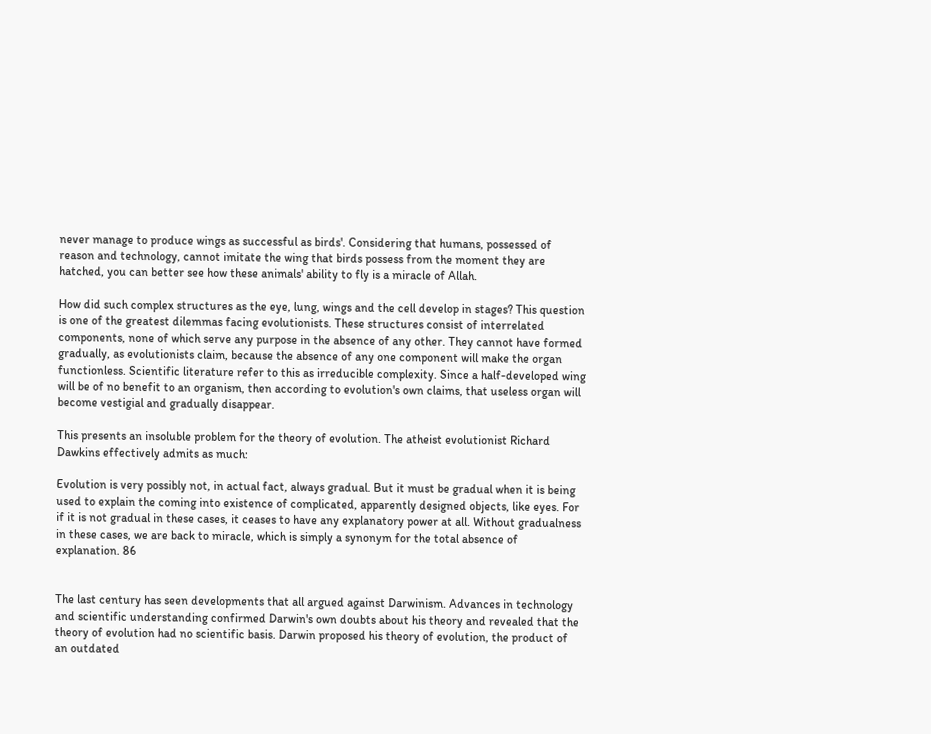never manage to produce wings as successful as birds'. Considering that humans, possessed of reason and technology, cannot imitate the wing that birds possess from the moment they are hatched, you can better see how these animals' ability to fly is a miracle of Allah.

How did such complex structures as the eye, lung, wings and the cell develop in stages? This question is one of the greatest dilemmas facing evolutionists. These structures consist of interrelated components, none of which serve any purpose in the absence of any other. They cannot have formed gradually, as evolutionists claim, because the absence of any one component will make the organ functionless. Scientific literature refer to this as irreducible complexity. Since a half-developed wing will be of no benefit to an organism, then according to evolution's own claims, that useless organ will become vestigial and gradually disappear.

This presents an insoluble problem for the theory of evolution. The atheist evolutionist Richard Dawkins effectively admits as much:

Evolution is very possibly not, in actual fact, always gradual. But it must be gradual when it is being used to explain the coming into existence of complicated, apparently designed objects, like eyes. For if it is not gradual in these cases, it ceases to have any explanatory power at all. Without gradualness in these cases, we are back to miracle, which is simply a synonym for the total absence of explanation. 86


The last century has seen developments that all argued against Darwinism. Advances in technology and scientific understanding confirmed Darwin's own doubts about his theory and revealed that the theory of evolution had no scientific basis. Darwin proposed his theory of evolution, the product of an outdated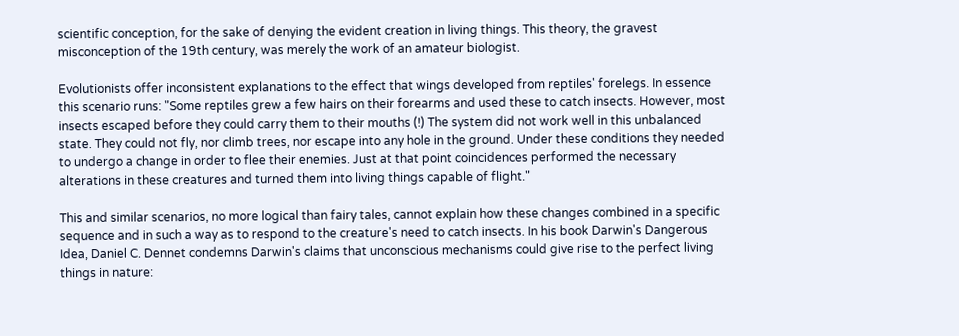scientific conception, for the sake of denying the evident creation in living things. This theory, the gravest misconception of the 19th century, was merely the work of an amateur biologist.

Evolutionists offer inconsistent explanations to the effect that wings developed from reptiles' forelegs. In essence this scenario runs: "Some reptiles grew a few hairs on their forearms and used these to catch insects. However, most insects escaped before they could carry them to their mouths (!) The system did not work well in this unbalanced state. They could not fly, nor climb trees, nor escape into any hole in the ground. Under these conditions they needed to undergo a change in order to flee their enemies. Just at that point coincidences performed the necessary alterations in these creatures and turned them into living things capable of flight."

This and similar scenarios, no more logical than fairy tales, cannot explain how these changes combined in a specific sequence and in such a way as to respond to the creature's need to catch insects. In his book Darwin's Dangerous Idea, Daniel C. Dennet condemns Darwin's claims that unconscious mechanisms could give rise to the perfect living things in nature: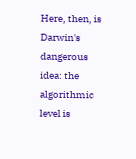Here, then, is Darwin's dangerous idea: the algorithmic level is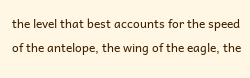the level that best accounts for the speed of the antelope, the wing of the eagle, the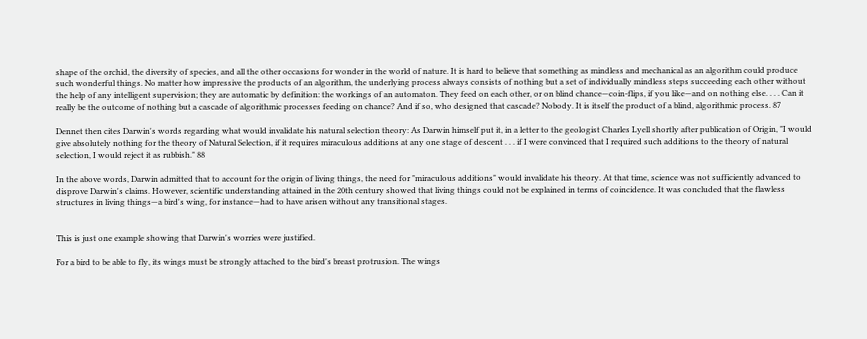shape of the orchid, the diversity of species, and all the other occasions for wonder in the world of nature. It is hard to believe that something as mindless and mechanical as an algorithm could produce such wonderful things. No matter how impressive the products of an algorithm, the underlying process always consists of nothing but a set of individually mindless steps succeeding each other without the help of any intelligent supervision; they are automatic by definition: the workings of an automaton. They feed on each other, or on blind chance—coin-flips, if you like—and on nothing else. . . . Can it really be the outcome of nothing but a cascade of algorithmic processes feeding on chance? And if so, who designed that cascade? Nobody. It is itself the product of a blind, algorithmic process. 87

Dennet then cites Darwin's words regarding what would invalidate his natural selection theory: As Darwin himself put it, in a letter to the geologist Charles Lyell shortly after publication of Origin, "I would give absolutely nothing for the theory of Natural Selection, if it requires miraculous additions at any one stage of descent . . . if I were convinced that I required such additions to the theory of natural selection, I would reject it as rubbish." 88

In the above words, Darwin admitted that to account for the origin of living things, the need for "miraculous additions" would invalidate his theory. At that time, science was not sufficiently advanced to disprove Darwin's claims. However, scientific understanding attained in the 20th century showed that living things could not be explained in terms of coincidence. It was concluded that the flawless structures in living things—a bird's wing, for instance—had to have arisen without any transitional stages.


This is just one example showing that Darwin's worries were justified.

For a bird to be able to fly, its wings must be strongly attached to the bird's breast protrusion. The wings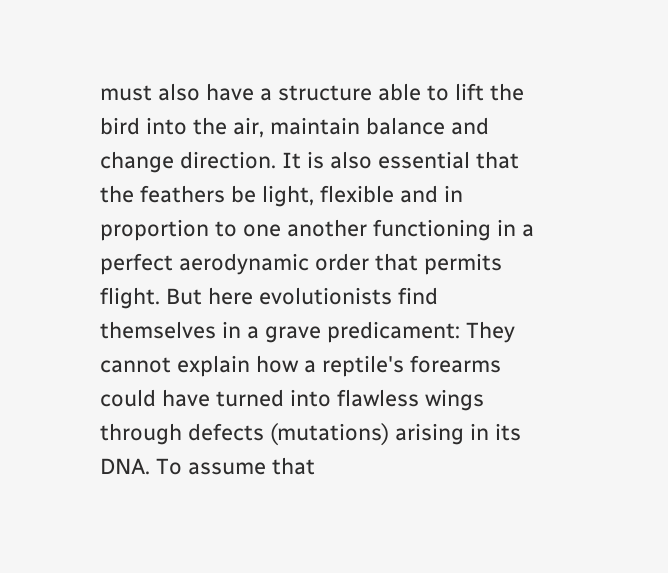must also have a structure able to lift the bird into the air, maintain balance and change direction. It is also essential that the feathers be light, flexible and in proportion to one another functioning in a perfect aerodynamic order that permits flight. But here evolutionists find themselves in a grave predicament: They cannot explain how a reptile's forearms could have turned into flawless wings through defects (mutations) arising in its DNA. To assume that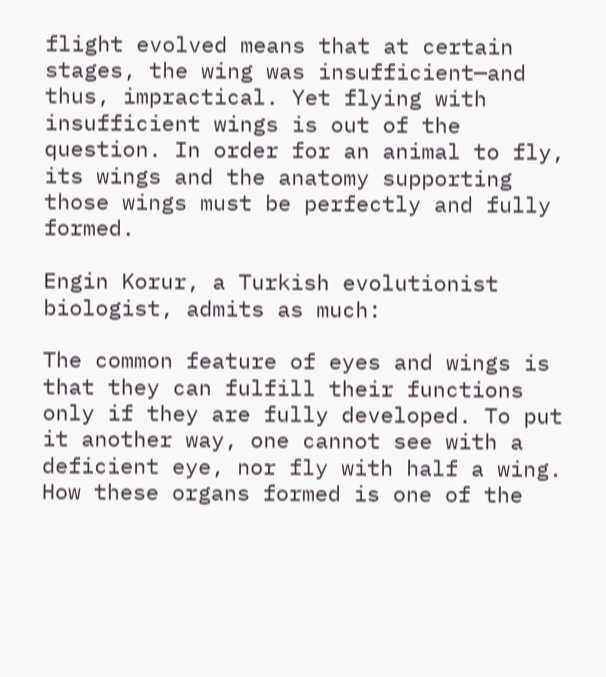flight evolved means that at certain stages, the wing was insufficient—and thus, impractical. Yet flying with insufficient wings is out of the question. In order for an animal to fly, its wings and the anatomy supporting those wings must be perfectly and fully formed.

Engin Korur, a Turkish evolutionist biologist, admits as much:

The common feature of eyes and wings is that they can fulfill their functions only if they are fully developed. To put it another way, one cannot see with a deficient eye, nor fly with half a wing. How these organs formed is one of the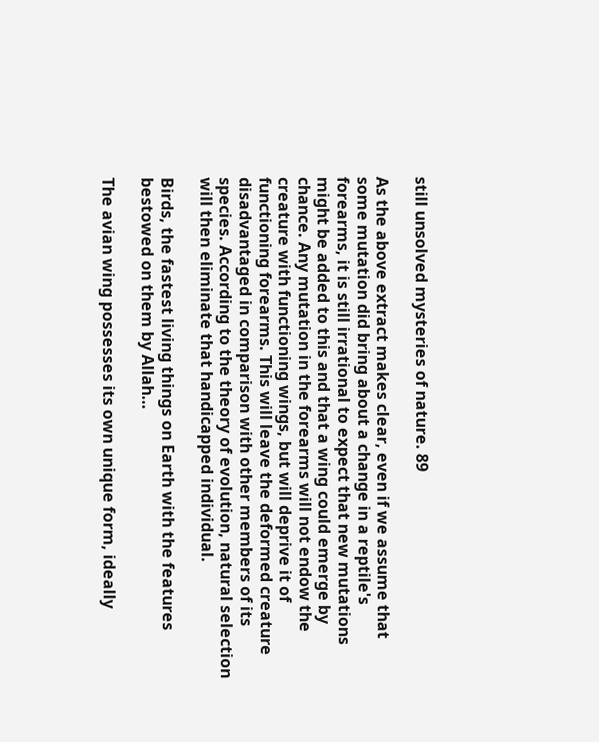still unsolved mysteries of nature. 89

As the above extract makes clear, even if we assume that some mutation did bring about a change in a reptile's forearms, it is still irrational to expect that new mutations might be added to this and that a wing could emerge by chance. Any mutation in the forearms will not endow the creature with functioning wings, but will deprive it of functioning forearms. This will leave the deformed creature disadvantaged in comparison with other members of its species. According to the theory of evolution, natural selection will then eliminate that handicapped individual.

Birds, the fastest living things on Earth with the features bestowed on them by Allah…

The avian wing possesses its own unique form, ideally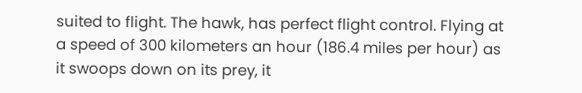suited to flight. The hawk, has perfect flight control. Flying at a speed of 300 kilometers an hour (186.4 miles per hour) as it swoops down on its prey, it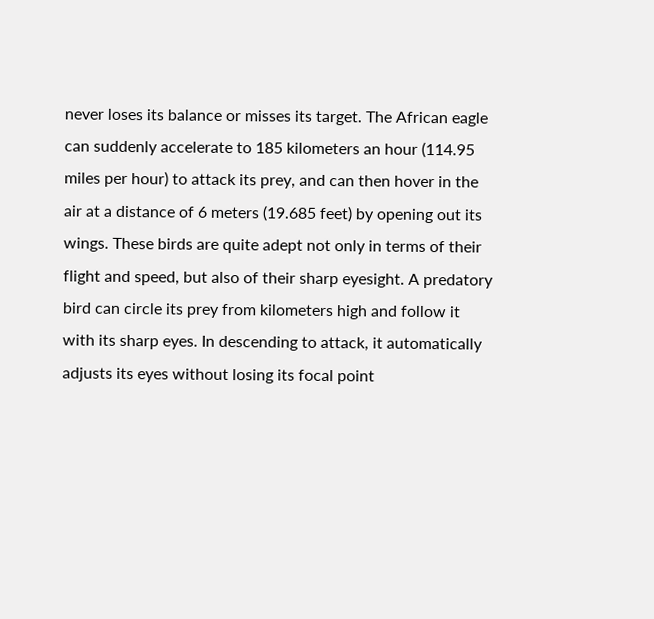never loses its balance or misses its target. The African eagle can suddenly accelerate to 185 kilometers an hour (114.95 miles per hour) to attack its prey, and can then hover in the air at a distance of 6 meters (19.685 feet) by opening out its wings. These birds are quite adept not only in terms of their flight and speed, but also of their sharp eyesight. A predatory bird can circle its prey from kilometers high and follow it with its sharp eyes. In descending to attack, it automatically adjusts its eyes without losing its focal point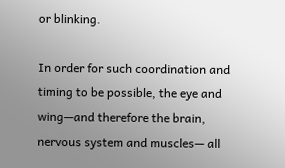or blinking.

In order for such coordination and timing to be possible, the eye and wing—and therefore the brain, nervous system and muscles— all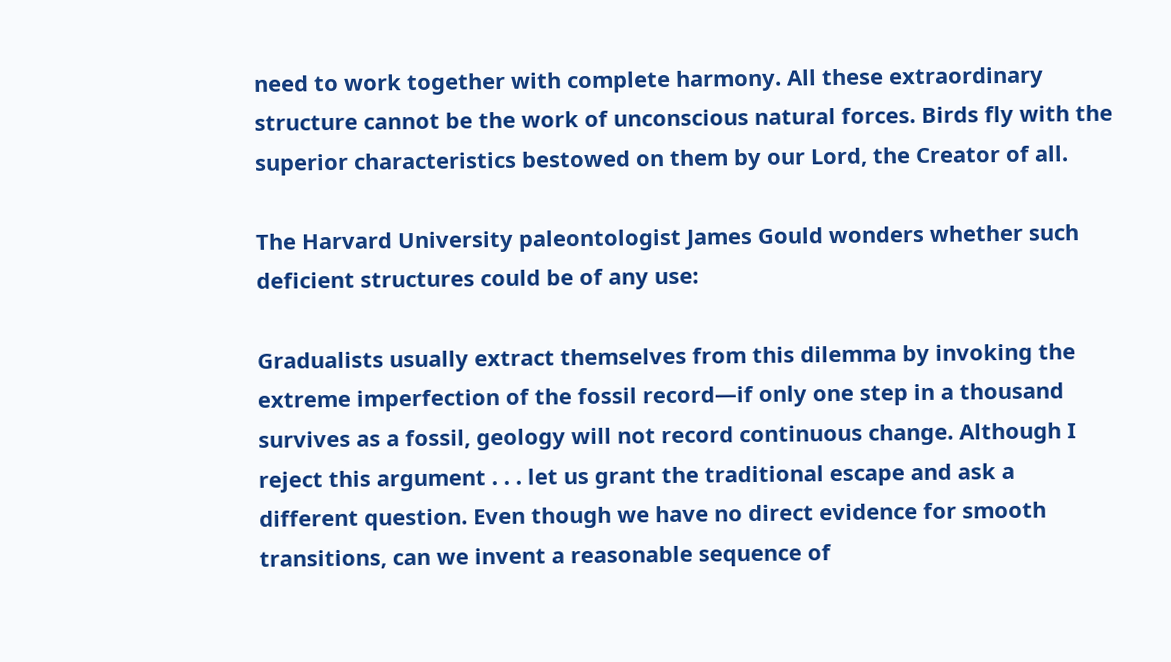need to work together with complete harmony. All these extraordinary structure cannot be the work of unconscious natural forces. Birds fly with the superior characteristics bestowed on them by our Lord, the Creator of all.

The Harvard University paleontologist James Gould wonders whether such deficient structures could be of any use:

Gradualists usually extract themselves from this dilemma by invoking the extreme imperfection of the fossil record—if only one step in a thousand survives as a fossil, geology will not record continuous change. Although I reject this argument . . . let us grant the traditional escape and ask a different question. Even though we have no direct evidence for smooth transitions, can we invent a reasonable sequence of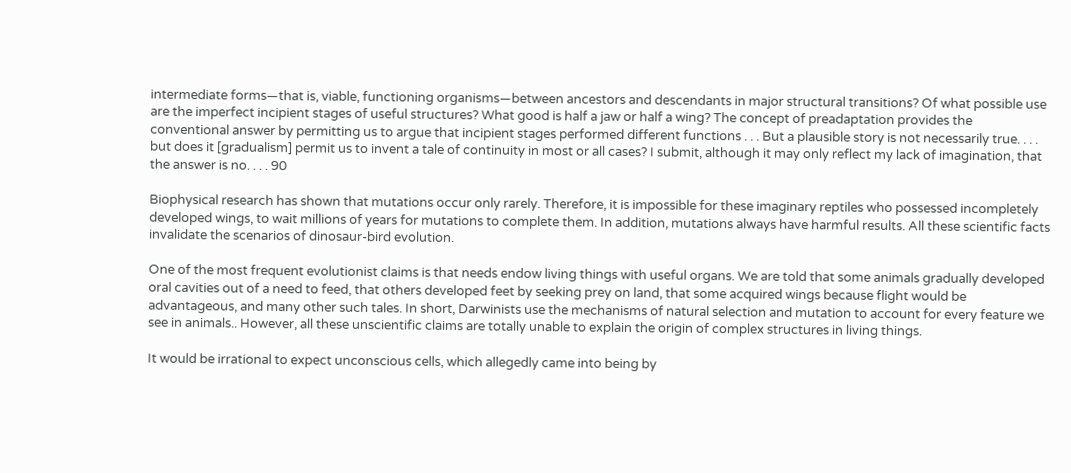intermediate forms—that is, viable, functioning organisms—between ancestors and descendants in major structural transitions? Of what possible use are the imperfect incipient stages of useful structures? What good is half a jaw or half a wing? The concept of preadaptation provides the conventional answer by permitting us to argue that incipient stages performed different functions . . . But a plausible story is not necessarily true. . . . but does it [gradualism] permit us to invent a tale of continuity in most or all cases? I submit, although it may only reflect my lack of imagination, that the answer is no. . . . 90

Biophysical research has shown that mutations occur only rarely. Therefore, it is impossible for these imaginary reptiles who possessed incompletely developed wings, to wait millions of years for mutations to complete them. In addition, mutations always have harmful results. All these scientific facts invalidate the scenarios of dinosaur-bird evolution.

One of the most frequent evolutionist claims is that needs endow living things with useful organs. We are told that some animals gradually developed oral cavities out of a need to feed, that others developed feet by seeking prey on land, that some acquired wings because flight would be advantageous, and many other such tales. In short, Darwinists use the mechanisms of natural selection and mutation to account for every feature we see in animals.. However, all these unscientific claims are totally unable to explain the origin of complex structures in living things.

It would be irrational to expect unconscious cells, which allegedly came into being by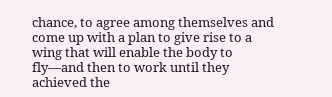chance, to agree among themselves and come up with a plan to give rise to a wing that will enable the body to fly—and then to work until they achieved the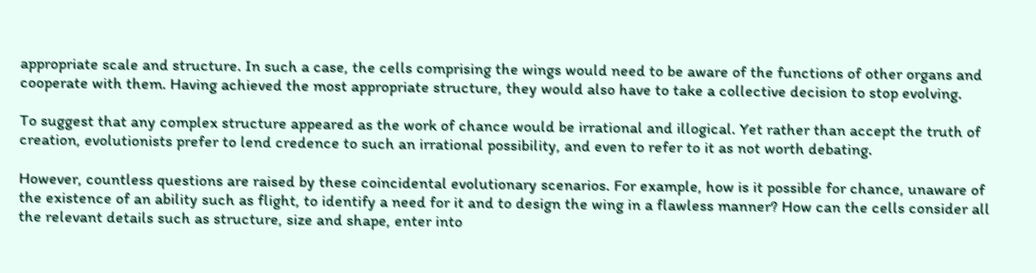appropriate scale and structure. In such a case, the cells comprising the wings would need to be aware of the functions of other organs and cooperate with them. Having achieved the most appropriate structure, they would also have to take a collective decision to stop evolving.

To suggest that any complex structure appeared as the work of chance would be irrational and illogical. Yet rather than accept the truth of creation, evolutionists prefer to lend credence to such an irrational possibility, and even to refer to it as not worth debating.

However, countless questions are raised by these coincidental evolutionary scenarios. For example, how is it possible for chance, unaware of the existence of an ability such as flight, to identify a need for it and to design the wing in a flawless manner? How can the cells consider all the relevant details such as structure, size and shape, enter into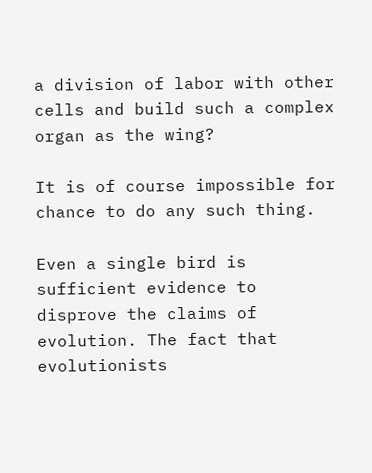a division of labor with other cells and build such a complex organ as the wing?

It is of course impossible for chance to do any such thing.

Even a single bird is sufficient evidence to disprove the claims of evolution. The fact that evolutionists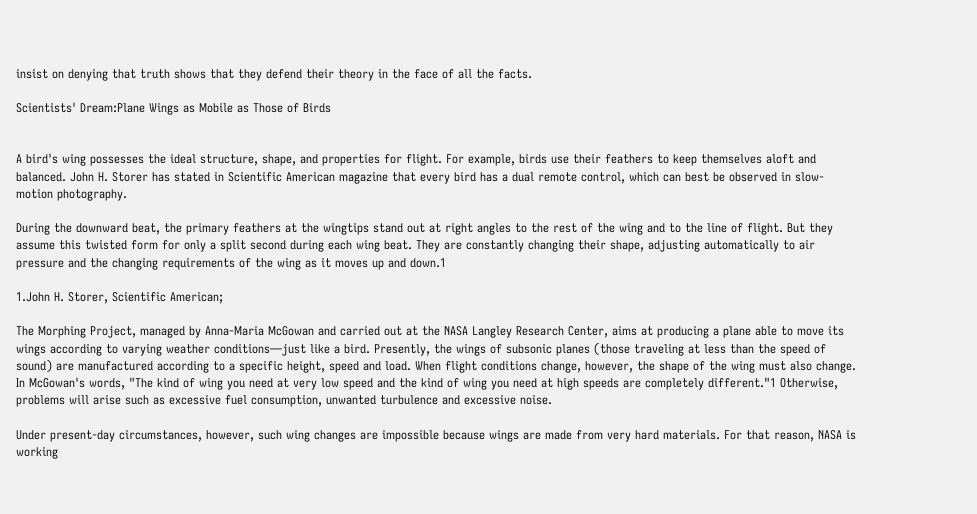insist on denying that truth shows that they defend their theory in the face of all the facts.

Scientists' Dream:Plane Wings as Mobile as Those of Birds


A bird's wing possesses the ideal structure, shape, and properties for flight. For example, birds use their feathers to keep themselves aloft and balanced. John H. Storer has stated in Scientific American magazine that every bird has a dual remote control, which can best be observed in slow-motion photography.

During the downward beat, the primary feathers at the wingtips stand out at right angles to the rest of the wing and to the line of flight. But they assume this twisted form for only a split second during each wing beat. They are constantly changing their shape, adjusting automatically to air pressure and the changing requirements of the wing as it moves up and down.1

1.John H. Storer, Scientific American;

The Morphing Project, managed by Anna-Maria McGowan and carried out at the NASA Langley Research Center, aims at producing a plane able to move its wings according to varying weather conditions—just like a bird. Presently, the wings of subsonic planes (those traveling at less than the speed of sound) are manufactured according to a specific height, speed and load. When flight conditions change, however, the shape of the wing must also change. In McGowan's words, "The kind of wing you need at very low speed and the kind of wing you need at high speeds are completely different."1 Otherwise, problems will arise such as excessive fuel consumption, unwanted turbulence and excessive noise.

Under present-day circumstances, however, such wing changes are impossible because wings are made from very hard materials. For that reason, NASA is working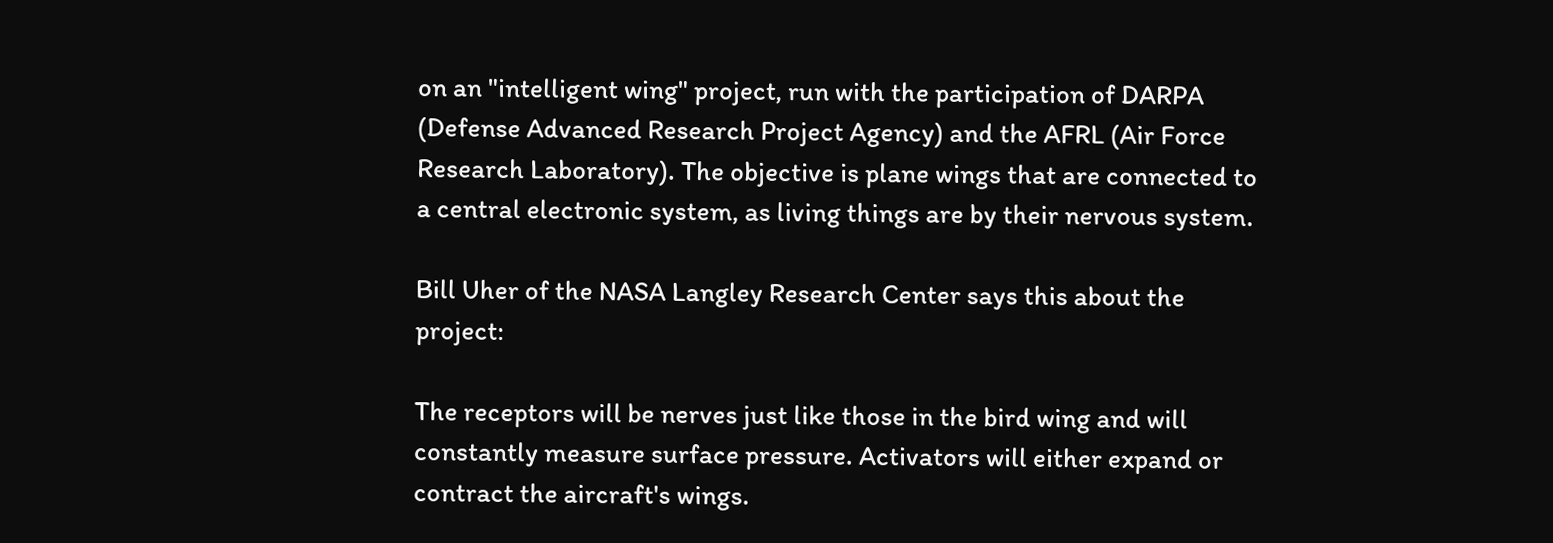on an "intelligent wing" project, run with the participation of DARPA (Defense Advanced Research Project Agency) and the AFRL (Air Force Research Laboratory). The objective is plane wings that are connected to a central electronic system, as living things are by their nervous system.

Bill Uher of the NASA Langley Research Center says this about the project:

The receptors will be nerves just like those in the bird wing and will constantly measure surface pressure. Activators will either expand or contract the aircraft's wings.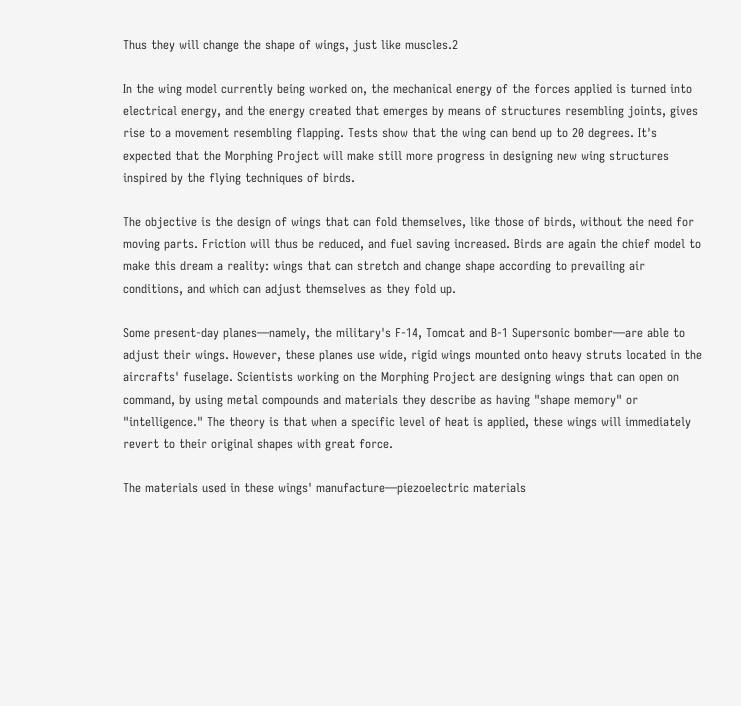Thus they will change the shape of wings, just like muscles.2

In the wing model currently being worked on, the mechanical energy of the forces applied is turned into electrical energy, and the energy created that emerges by means of structures resembling joints, gives rise to a movement resembling flapping. Tests show that the wing can bend up to 20 degrees. It's expected that the Morphing Project will make still more progress in designing new wing structures inspired by the flying techniques of birds.

The objective is the design of wings that can fold themselves, like those of birds, without the need for moving parts. Friction will thus be reduced, and fuel saving increased. Birds are again the chief model to make this dream a reality: wings that can stretch and change shape according to prevailing air conditions, and which can adjust themselves as they fold up.

Some present-day planes—namely, the military's F-14, Tomcat and B-1 Supersonic bomber—are able to adjust their wings. However, these planes use wide, rigid wings mounted onto heavy struts located in the aircrafts' fuselage. Scientists working on the Morphing Project are designing wings that can open on command, by using metal compounds and materials they describe as having "shape memory" or "intelligence." The theory is that when a specific level of heat is applied, these wings will immediately revert to their original shapes with great force.

The materials used in these wings' manufacture—piezoelectric materials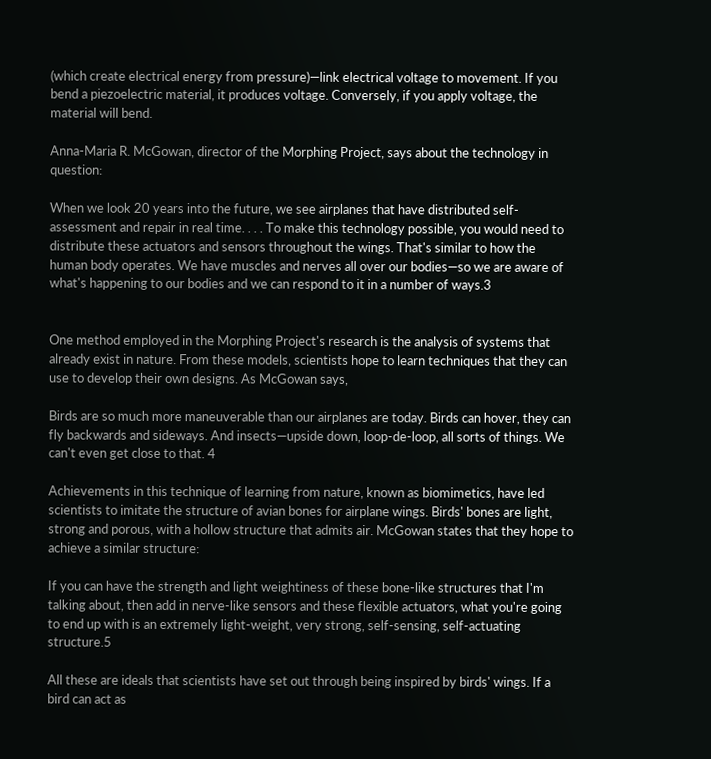(which create electrical energy from pressure)—link electrical voltage to movement. If you bend a piezoelectric material, it produces voltage. Conversely, if you apply voltage, the material will bend.

Anna-Maria R. McGowan, director of the Morphing Project, says about the technology in question:

When we look 20 years into the future, we see airplanes that have distributed self-assessment and repair in real time. . . . To make this technology possible, you would need to distribute these actuators and sensors throughout the wings. That's similar to how the human body operates. We have muscles and nerves all over our bodies—so we are aware of what's happening to our bodies and we can respond to it in a number of ways.3


One method employed in the Morphing Project's research is the analysis of systems that already exist in nature. From these models, scientists hope to learn techniques that they can use to develop their own designs. As McGowan says,

Birds are so much more maneuverable than our airplanes are today. Birds can hover, they can fly backwards and sideways. And insects—upside down, loop-de-loop, all sorts of things. We can't even get close to that. 4

Achievements in this technique of learning from nature, known as biomimetics, have led scientists to imitate the structure of avian bones for airplane wings. Birds' bones are light, strong and porous, with a hollow structure that admits air. McGowan states that they hope to achieve a similar structure:

If you can have the strength and light weightiness of these bone-like structures that I'm talking about, then add in nerve-like sensors and these flexible actuators, what you're going to end up with is an extremely light-weight, very strong, self-sensing, self-actuating structure.5

All these are ideals that scientists have set out through being inspired by birds' wings. If a bird can act as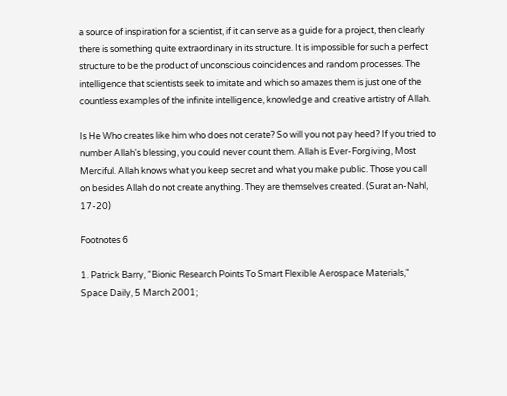a source of inspiration for a scientist, if it can serve as a guide for a project, then clearly there is something quite extraordinary in its structure. It is impossible for such a perfect structure to be the product of unconscious coincidences and random processes. The intelligence that scientists seek to imitate and which so amazes them is just one of the countless examples of the infinite intelligence, knowledge and creative artistry of Allah.

Is He Who creates like him who does not cerate? So will you not pay heed? If you tried to number Allah's blessing, you could never count them. Allah is Ever-Forgiving, Most Merciful. Allah knows what you keep secret and what you make public. Those you call on besides Allah do not create anything. They are themselves created. (Surat an-Nahl, 17-20)

Footnotes 6

1. Patrick Barry, "Bionic Research Points To Smart Flexible Aerospace Materials," Space Daily, 5 March 2001;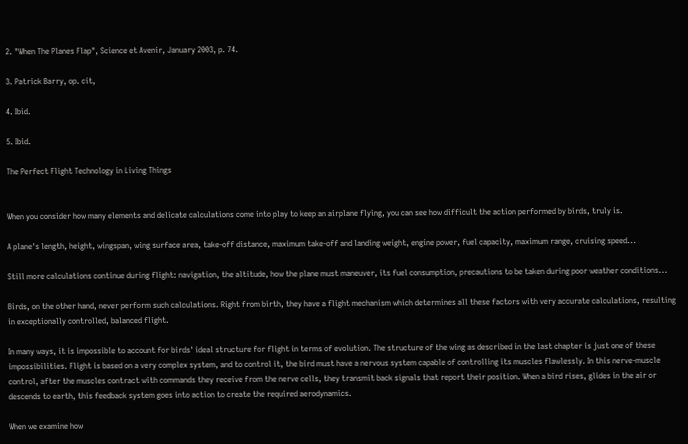2. "When The Planes Flap", Science et Avenir, January 2003, p. 74.

3. Patrick Barry, op. cit,

4. Ibid.

5. Ibid.

The Perfect Flight Technology in Living Things


When you consider how many elements and delicate calculations come into play to keep an airplane flying, you can see how difficult the action performed by birds, truly is.

A plane's length, height, wingspan, wing surface area, take-off distance, maximum take-off and landing weight, engine power, fuel capacity, maximum range, cruising speed...

Still more calculations continue during flight: navigation, the altitude, how the plane must maneuver, its fuel consumption, precautions to be taken during poor weather conditions...

Birds, on the other hand, never perform such calculations. Right from birth, they have a flight mechanism which determines all these factors with very accurate calculations, resulting in exceptionally controlled, balanced flight.

In many ways, it is impossible to account for birds' ideal structure for flight in terms of evolution. The structure of the wing as described in the last chapter is just one of these impossibilities. Flight is based on a very complex system, and to control it, the bird must have a nervous system capable of controlling its muscles flawlessly. In this nerve-muscle control, after the muscles contract with commands they receive from the nerve cells, they transmit back signals that report their position. When a bird rises, glides in the air or descends to earth, this feedback system goes into action to create the required aerodynamics.

When we examine how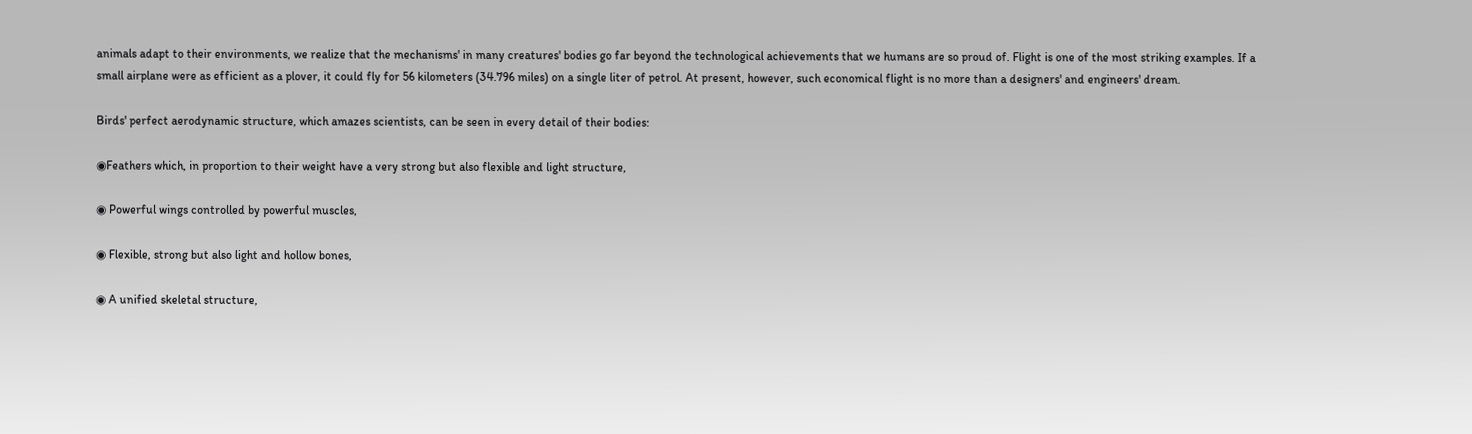animals adapt to their environments, we realize that the mechanisms' in many creatures' bodies go far beyond the technological achievements that we humans are so proud of. Flight is one of the most striking examples. If a small airplane were as efficient as a plover, it could fly for 56 kilometers (34.796 miles) on a single liter of petrol. At present, however, such economical flight is no more than a designers' and engineers' dream.

Birds' perfect aerodynamic structure, which amazes scientists, can be seen in every detail of their bodies:

◉Feathers which, in proportion to their weight have a very strong but also flexible and light structure,

◉ Powerful wings controlled by powerful muscles,

◉ Flexible, strong but also light and hollow bones,

◉ A unified skeletal structure,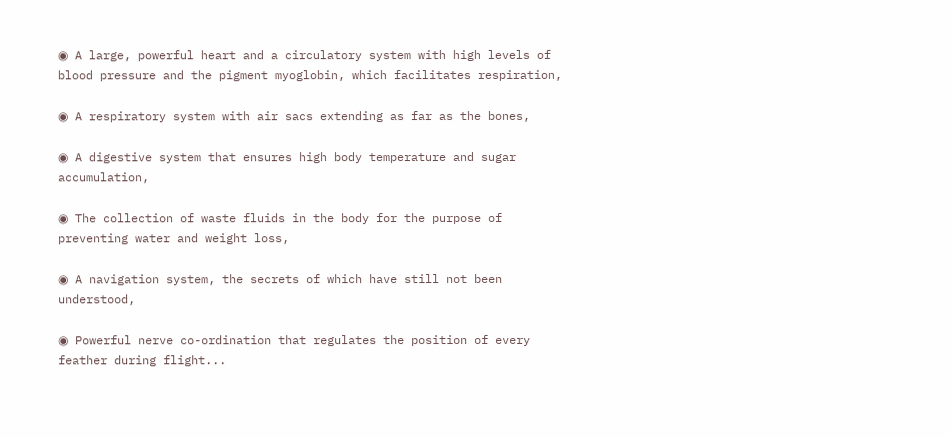◉ A large, powerful heart and a circulatory system with high levels of blood pressure and the pigment myoglobin, which facilitates respiration,

◉ A respiratory system with air sacs extending as far as the bones,

◉ A digestive system that ensures high body temperature and sugar accumulation,

◉ The collection of waste fluids in the body for the purpose of preventing water and weight loss,

◉ A navigation system, the secrets of which have still not been understood,

◉ Powerful nerve co-ordination that regulates the position of every feather during flight...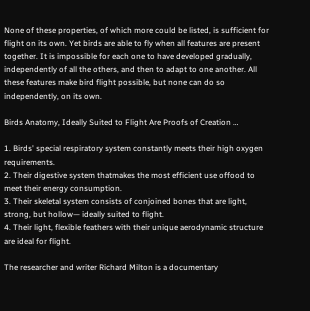None of these properties, of which more could be listed, is sufficient for flight on its own. Yet birds are able to fly when all features are present together. It is impossible for each one to have developed gradually, independently of all the others, and then to adapt to one another. All these features make bird flight possible, but none can do so independently, on its own.

Birds Anatomy, Ideally Suited to Flight Are Proofs of Creation …

1. Birds' special respiratory system constantly meets their high oxygen requirements.
2. Their digestive system thatmakes the most efficient use offood to meet their energy consumption.
3. Their skeletal system consists of conjoined bones that are light, strong, but hollow— ideally suited to flight.
4. Their light, flexible feathers with their unique aerodynamic structure are ideal for flight.

The researcher and writer Richard Milton is a documentary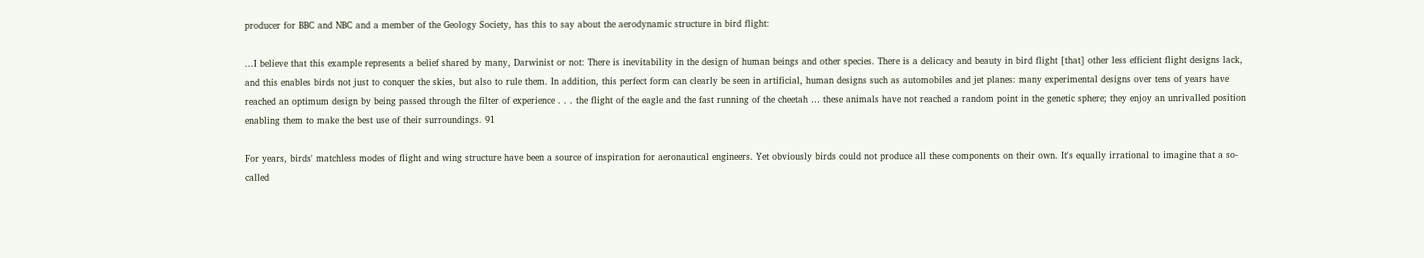producer for BBC and NBC and a member of the Geology Society, has this to say about the aerodynamic structure in bird flight:

...I believe that this example represents a belief shared by many, Darwinist or not: There is inevitability in the design of human beings and other species. There is a delicacy and beauty in bird flight [that] other less efficient flight designs lack, and this enables birds not just to conquer the skies, but also to rule them. In addition, this perfect form can clearly be seen in artificial, human designs such as automobiles and jet planes: many experimental designs over tens of years have reached an optimum design by being passed through the filter of experience . . . the flight of the eagle and the fast running of the cheetah … these animals have not reached a random point in the genetic sphere; they enjoy an unrivalled position enabling them to make the best use of their surroundings. 91

For years, birds' matchless modes of flight and wing structure have been a source of inspiration for aeronautical engineers. Yet obviously birds could not produce all these components on their own. It's equally irrational to imagine that a so-called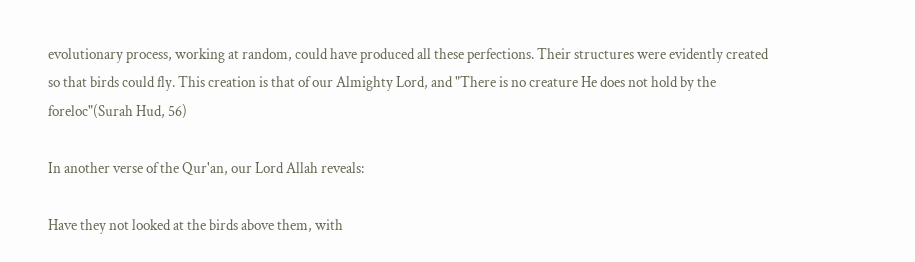evolutionary process, working at random, could have produced all these perfections. Their structures were evidently created so that birds could fly. This creation is that of our Almighty Lord, and "There is no creature He does not hold by the foreloc"(Surah Hud, 56)

In another verse of the Qur'an, our Lord Allah reveals:

Have they not looked at the birds above them, with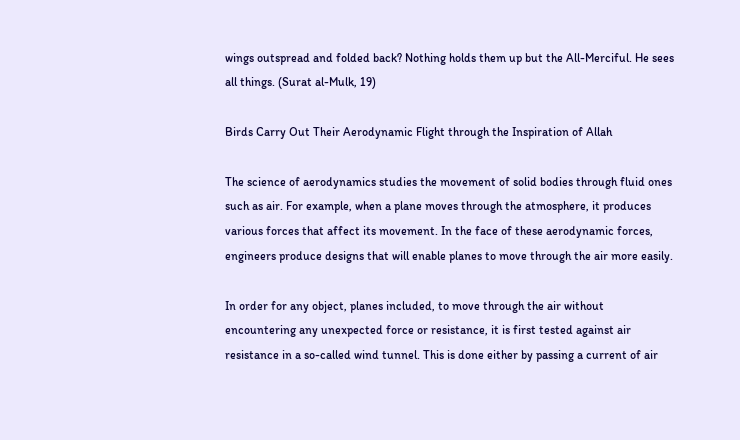wings outspread and folded back? Nothing holds them up but the All-Merciful. He sees all things. (Surat al-Mulk, 19)

Birds Carry Out Their Aerodynamic Flight through the Inspiration of Allah

The science of aerodynamics studies the movement of solid bodies through fluid ones such as air. For example, when a plane moves through the atmosphere, it produces various forces that affect its movement. In the face of these aerodynamic forces, engineers produce designs that will enable planes to move through the air more easily.

In order for any object, planes included, to move through the air without encountering any unexpected force or resistance, it is first tested against air resistance in a so-called wind tunnel. This is done either by passing a current of air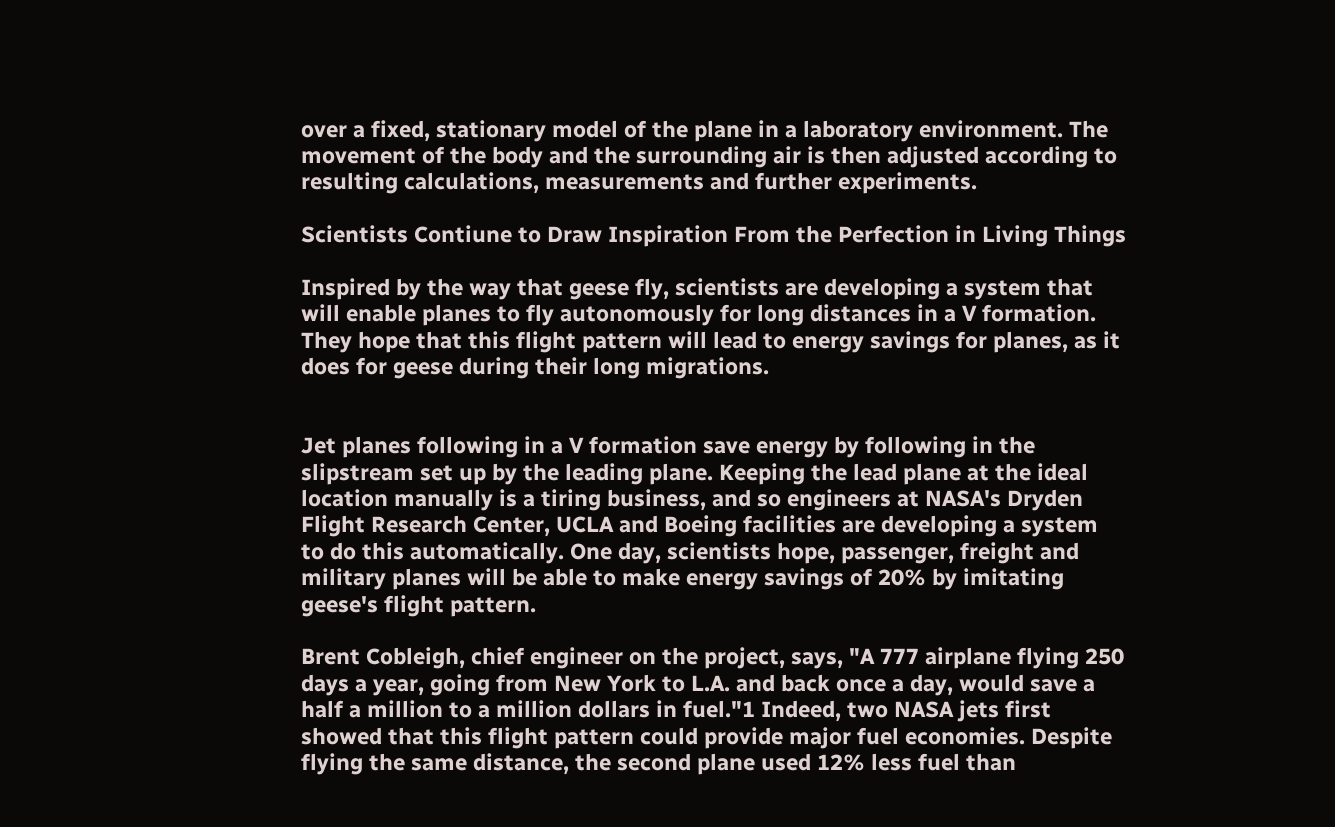over a fixed, stationary model of the plane in a laboratory environment. The movement of the body and the surrounding air is then adjusted according to resulting calculations, measurements and further experiments.

Scientists Contiune to Draw Inspiration From the Perfection in Living Things

Inspired by the way that geese fly, scientists are developing a system that will enable planes to fly autonomously for long distances in a V formation. They hope that this flight pattern will lead to energy savings for planes, as it does for geese during their long migrations.


Jet planes following in a V formation save energy by following in the slipstream set up by the leading plane. Keeping the lead plane at the ideal location manually is a tiring business, and so engineers at NASA's Dryden Flight Research Center, UCLA and Boeing facilities are developing a system to do this automatically. One day, scientists hope, passenger, freight and military planes will be able to make energy savings of 20% by imitating geese's flight pattern.

Brent Cobleigh, chief engineer on the project, says, "A 777 airplane flying 250 days a year, going from New York to L.A. and back once a day, would save a half a million to a million dollars in fuel."1 Indeed, two NASA jets first showed that this flight pattern could provide major fuel economies. Despite flying the same distance, the second plane used 12% less fuel than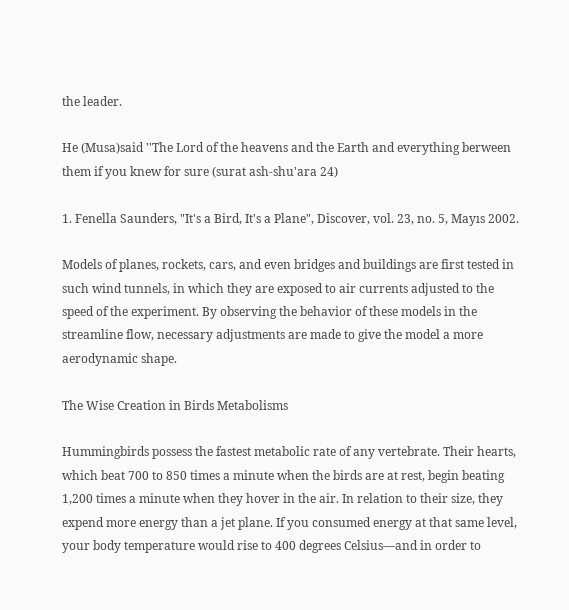the leader.

He (Musa)said ''The Lord of the heavens and the Earth and everything berween them if you knew for sure (surat ash-shu'ara 24)

1. Fenella Saunders, "It's a Bird, It's a Plane", Discover, vol. 23, no. 5, Mayıs 2002.

Models of planes, rockets, cars, and even bridges and buildings are first tested in such wind tunnels, in which they are exposed to air currents adjusted to the speed of the experiment. By observing the behavior of these models in the streamline flow, necessary adjustments are made to give the model a more aerodynamic shape.

The Wise Creation in Birds Metabolisms

Hummingbirds possess the fastest metabolic rate of any vertebrate. Their hearts, which beat 700 to 850 times a minute when the birds are at rest, begin beating 1,200 times a minute when they hover in the air. In relation to their size, they expend more energy than a jet plane. If you consumed energy at that same level, your body temperature would rise to 400 degrees Celsius—and in order to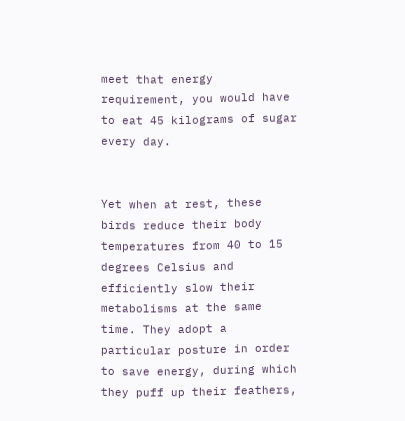meet that energy requirement, you would have to eat 45 kilograms of sugar every day.


Yet when at rest, these birds reduce their body temperatures from 40 to 15 degrees Celsius and efficiently slow their metabolisms at the same time. They adopt a particular posture in order to save energy, during which they puff up their feathers,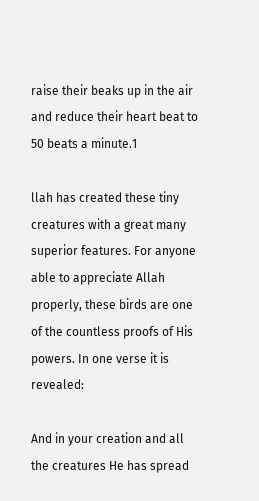raise their beaks up in the air and reduce their heart beat to 50 beats a minute.1

llah has created these tiny creatures with a great many superior features. For anyone able to appreciate Allah properly, these birds are one of the countless proofs of His powers. In one verse it is revealed:

And in your creation and all the creatures He has spread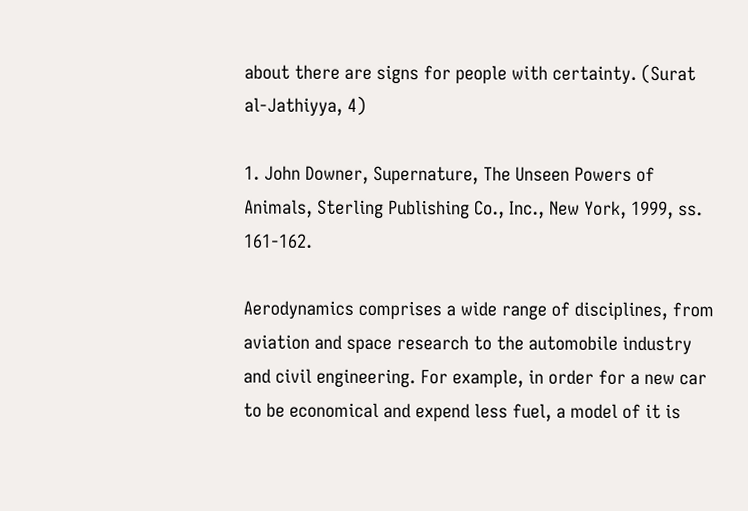about there are signs for people with certainty. (Surat al-Jathiyya, 4)

1. John Downer, Supernature, The Unseen Powers of Animals, Sterling Publishing Co., Inc., New York, 1999, ss. 161-162.

Aerodynamics comprises a wide range of disciplines, from aviation and space research to the automobile industry and civil engineering. For example, in order for a new car to be economical and expend less fuel, a model of it is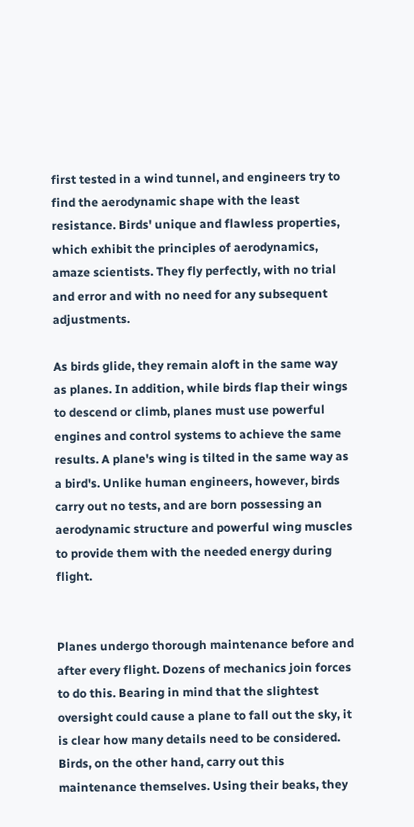first tested in a wind tunnel, and engineers try to find the aerodynamic shape with the least resistance. Birds' unique and flawless properties, which exhibit the principles of aerodynamics, amaze scientists. They fly perfectly, with no trial and error and with no need for any subsequent adjustments.

As birds glide, they remain aloft in the same way as planes. In addition, while birds flap their wings to descend or climb, planes must use powerful engines and control systems to achieve the same results. A plane's wing is tilted in the same way as a bird's. Unlike human engineers, however, birds carry out no tests, and are born possessing an aerodynamic structure and powerful wing muscles to provide them with the needed energy during flight.


Planes undergo thorough maintenance before and after every flight. Dozens of mechanics join forces to do this. Bearing in mind that the slightest oversight could cause a plane to fall out the sky, it is clear how many details need to be considered. Birds, on the other hand, carry out this maintenance themselves. Using their beaks, they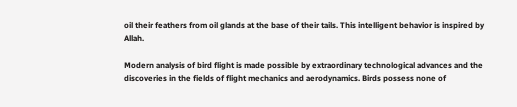oil their feathers from oil glands at the base of their tails. This intelligent behavior is inspired by Allah.

Modern analysis of bird flight is made possible by extraordinary technological advances and the discoveries in the fields of flight mechanics and aerodynamics. Birds possess none of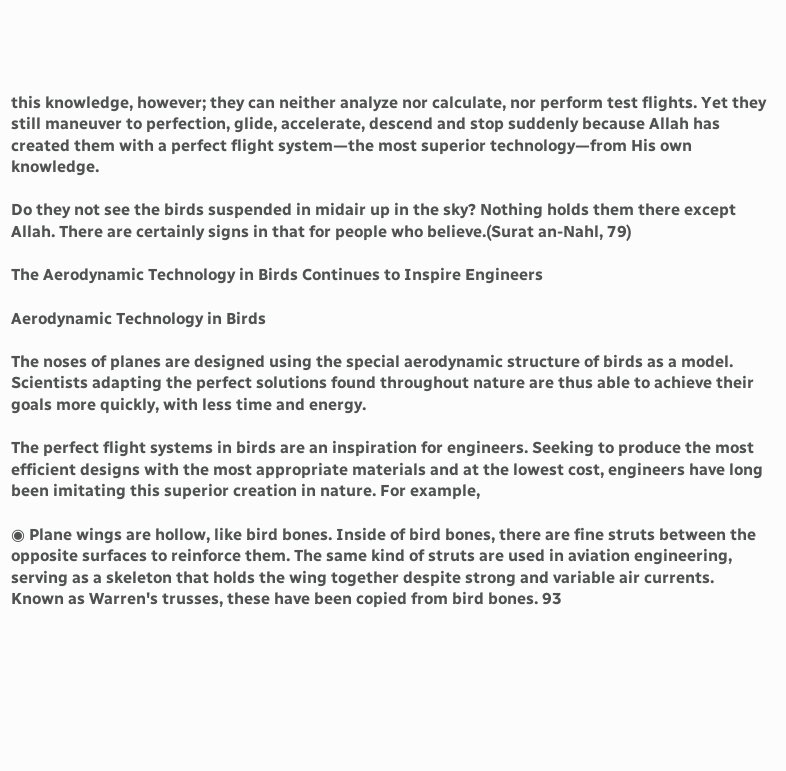this knowledge, however; they can neither analyze nor calculate, nor perform test flights. Yet they still maneuver to perfection, glide, accelerate, descend and stop suddenly because Allah has created them with a perfect flight system—the most superior technology—from His own knowledge.

Do they not see the birds suspended in midair up in the sky? Nothing holds them there except Allah. There are certainly signs in that for people who believe.(Surat an-Nahl, 79)

The Aerodynamic Technology in Birds Continues to Inspire Engineers

Aerodynamic Technology in Birds

The noses of planes are designed using the special aerodynamic structure of birds as a model. Scientists adapting the perfect solutions found throughout nature are thus able to achieve their goals more quickly, with less time and energy.

The perfect flight systems in birds are an inspiration for engineers. Seeking to produce the most efficient designs with the most appropriate materials and at the lowest cost, engineers have long been imitating this superior creation in nature. For example,

◉ Plane wings are hollow, like bird bones. Inside of bird bones, there are fine struts between the opposite surfaces to reinforce them. The same kind of struts are used in aviation engineering, serving as a skeleton that holds the wing together despite strong and variable air currents. Known as Warren's trusses, these have been copied from bird bones. 93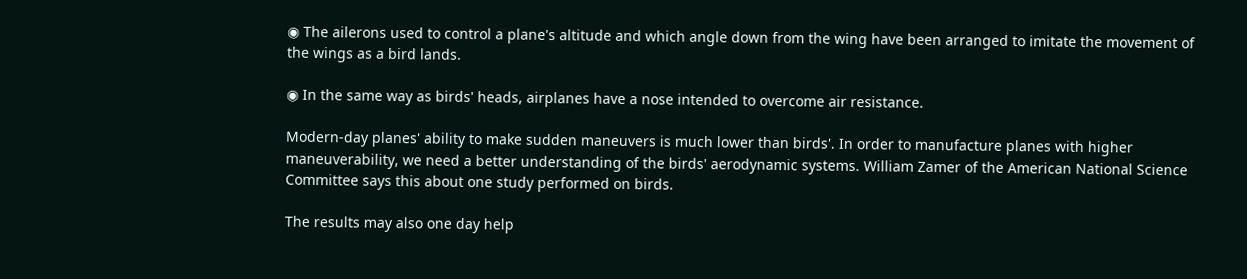◉ The ailerons used to control a plane's altitude and which angle down from the wing have been arranged to imitate the movement of the wings as a bird lands.

◉ In the same way as birds' heads, airplanes have a nose intended to overcome air resistance.

Modern-day planes' ability to make sudden maneuvers is much lower than birds'. In order to manufacture planes with higher maneuverability, we need a better understanding of the birds' aerodynamic systems. William Zamer of the American National Science Committee says this about one study performed on birds.

The results may also one day help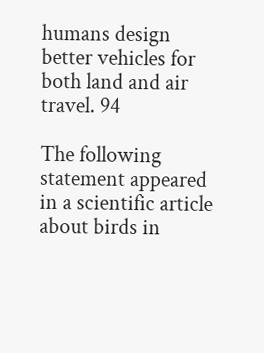humans design better vehicles for both land and air travel. 94

The following statement appeared in a scientific article about birds in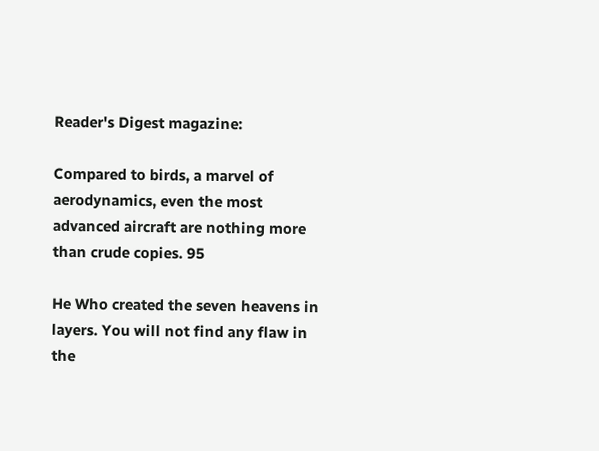Reader's Digest magazine:

Compared to birds, a marvel of aerodynamics, even the most advanced aircraft are nothing more than crude copies. 95

He Who created the seven heavens in layers. You will not find any flaw in the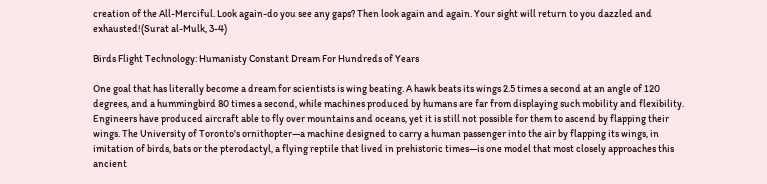creation of the All-Merciful. Look again-do you see any gaps? Then look again and again. Your sight will return to you dazzled and exhausted!(Surat al-Mulk, 3-4)

Birds Flight Technology: Humanisty Constant Dream For Hundreds of Years

One goal that has literally become a dream for scientists is wing beating. A hawk beats its wings 2.5 times a second at an angle of 120 degrees, and a hummingbird 80 times a second, while machines produced by humans are far from displaying such mobility and flexibility. Engineers have produced aircraft able to fly over mountains and oceans, yet it is still not possible for them to ascend by flapping their wings. The University of Toronto's ornithopter—a machine designed to carry a human passenger into the air by flapping its wings, in imitation of birds, bats or the pterodactyl, a flying reptile that lived in prehistoric times—is one model that most closely approaches this ancient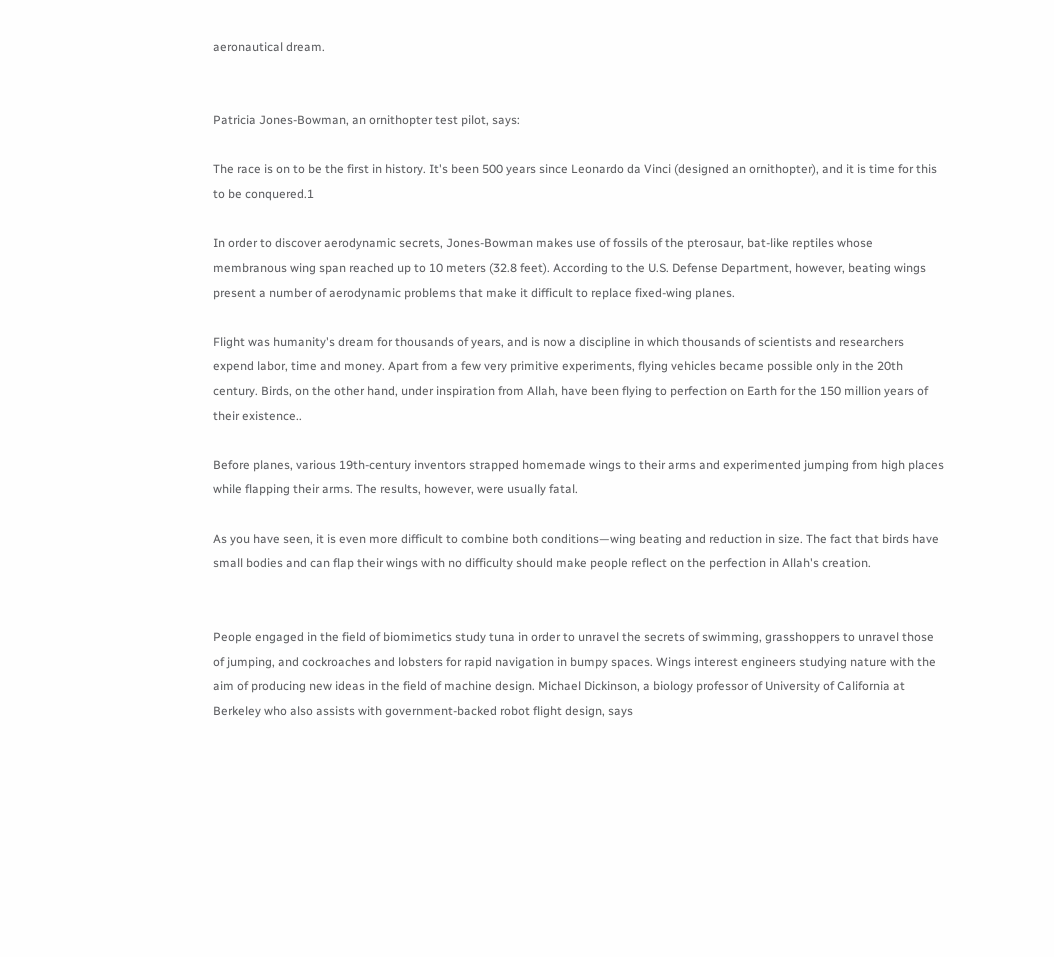aeronautical dream.


Patricia Jones-Bowman, an ornithopter test pilot, says:

The race is on to be the first in history. It's been 500 years since Leonardo da Vinci (designed an ornithopter), and it is time for this to be conquered.1

In order to discover aerodynamic secrets, Jones-Bowman makes use of fossils of the pterosaur, bat-like reptiles whose membranous wing span reached up to 10 meters (32.8 feet). According to the U.S. Defense Department, however, beating wings present a number of aerodynamic problems that make it difficult to replace fixed-wing planes.

Flight was humanity's dream for thousands of years, and is now a discipline in which thousands of scientists and researchers expend labor, time and money. Apart from a few very primitive experiments, flying vehicles became possible only in the 20th century. Birds, on the other hand, under inspiration from Allah, have been flying to perfection on Earth for the 150 million years of their existence..

Before planes, various 19th-century inventors strapped homemade wings to their arms and experimented jumping from high places while flapping their arms. The results, however, were usually fatal.

As you have seen, it is even more difficult to combine both conditions—wing beating and reduction in size. The fact that birds have small bodies and can flap their wings with no difficulty should make people reflect on the perfection in Allah's creation.


People engaged in the field of biomimetics study tuna in order to unravel the secrets of swimming, grasshoppers to unravel those of jumping, and cockroaches and lobsters for rapid navigation in bumpy spaces. Wings interest engineers studying nature with the aim of producing new ideas in the field of machine design. Michael Dickinson, a biology professor of University of California at Berkeley who also assists with government-backed robot flight design, says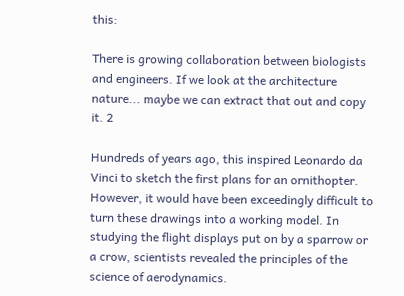this:

There is growing collaboration between biologists and engineers. If we look at the architecture nature... maybe we can extract that out and copy it. 2

Hundreds of years ago, this inspired Leonardo da Vinci to sketch the first plans for an ornithopter. However, it would have been exceedingly difficult to turn these drawings into a working model. In studying the flight displays put on by a sparrow or a crow, scientists revealed the principles of the science of aerodynamics.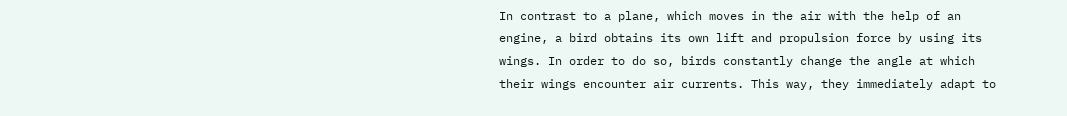In contrast to a plane, which moves in the air with the help of an engine, a bird obtains its own lift and propulsion force by using its wings. In order to do so, birds constantly change the angle at which their wings encounter air currents. This way, they immediately adapt to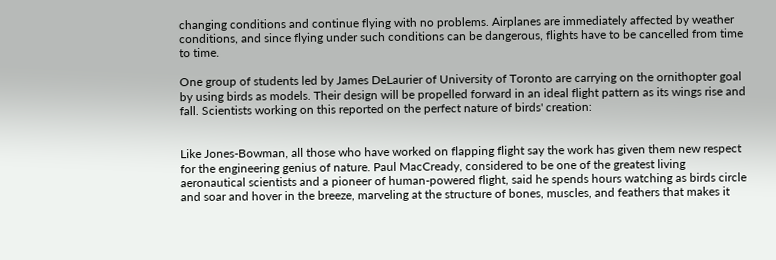changing conditions and continue flying with no problems. Airplanes are immediately affected by weather conditions, and since flying under such conditions can be dangerous, flights have to be cancelled from time to time.

One group of students led by James DeLaurier of University of Toronto are carrying on the ornithopter goal by using birds as models. Their design will be propelled forward in an ideal flight pattern as its wings rise and fall. Scientists working on this reported on the perfect nature of birds' creation:


Like Jones-Bowman, all those who have worked on flapping flight say the work has given them new respect for the engineering genius of nature. Paul MacCready, considered to be one of the greatest living aeronautical scientists and a pioneer of human-powered flight, said he spends hours watching as birds circle and soar and hover in the breeze, marveling at the structure of bones, muscles, and feathers that makes it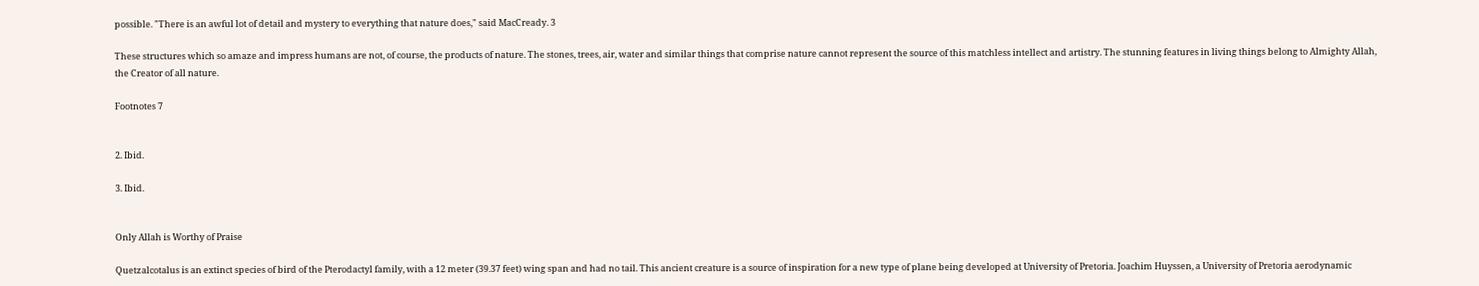possible. "There is an awful lot of detail and mystery to everything that nature does," said MacCready. 3

These structures which so amaze and impress humans are not, of course, the products of nature. The stones, trees, air, water and similar things that comprise nature cannot represent the source of this matchless intellect and artistry. The stunning features in living things belong to Almighty Allah, the Creator of all nature.

Footnotes 7


2. Ibid.

3. Ibid.


Only Allah is Worthy of Praise

Quetzalcotalus is an extinct species of bird of the Pterodactyl family, with a 12 meter (39.37 feet) wing span and had no tail. This ancient creature is a source of inspiration for a new type of plane being developed at University of Pretoria. Joachim Huyssen, a University of Pretoria aerodynamic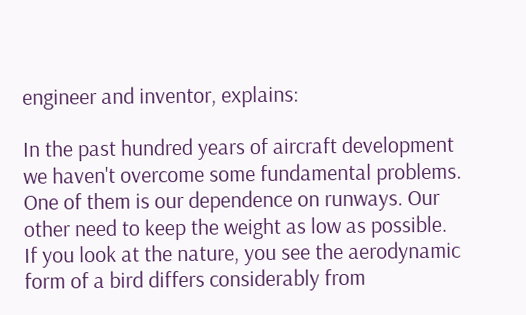engineer and inventor, explains:

In the past hundred years of aircraft development we haven't overcome some fundamental problems. One of them is our dependence on runways. Our other need to keep the weight as low as possible. If you look at the nature, you see the aerodynamic form of a bird differs considerably from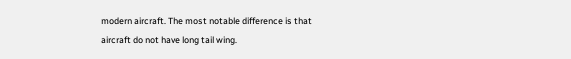modern aircraft. The most notable difference is that aircraft do not have long tail wing.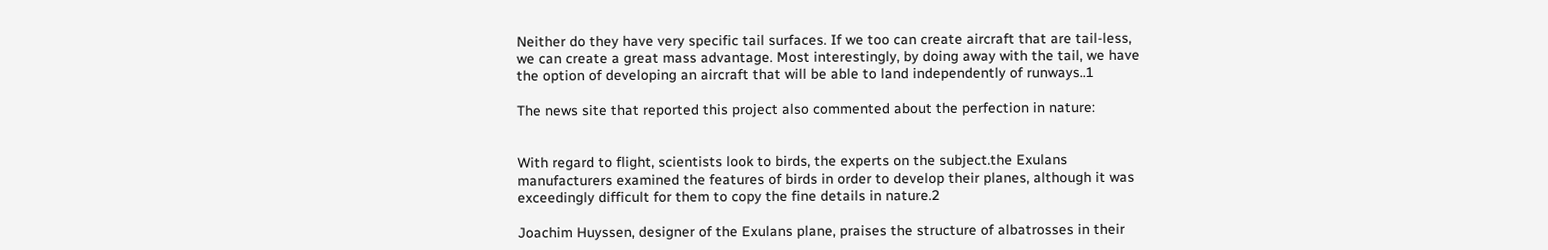Neither do they have very specific tail surfaces. If we too can create aircraft that are tail-less, we can create a great mass advantage. Most interestingly, by doing away with the tail, we have the option of developing an aircraft that will be able to land independently of runways..1

The news site that reported this project also commented about the perfection in nature:


With regard to flight, scientists look to birds, the experts on the subject.the Exulans manufacturers examined the features of birds in order to develop their planes, although it was exceedingly difficult for them to copy the fine details in nature.2

Joachim Huyssen, designer of the Exulans plane, praises the structure of albatrosses in their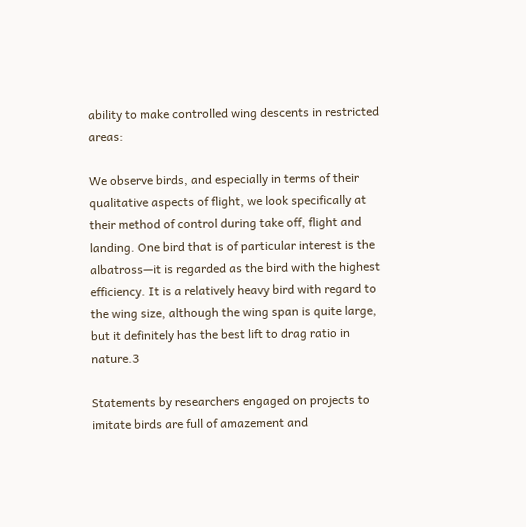ability to make controlled wing descents in restricted areas:

We observe birds, and especially in terms of their qualitative aspects of flight, we look specifically at their method of control during take off, flight and landing. One bird that is of particular interest is the albatross—it is regarded as the bird with the highest efficiency. It is a relatively heavy bird with regard to the wing size, although the wing span is quite large, but it definitely has the best lift to drag ratio in nature.3

Statements by researchers engaged on projects to imitate birds are full of amazement and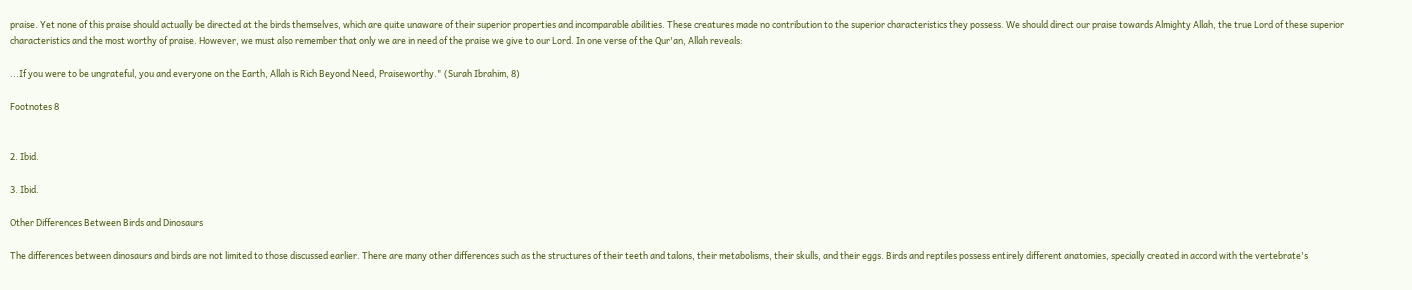praise. Yet none of this praise should actually be directed at the birds themselves, which are quite unaware of their superior properties and incomparable abilities. These creatures made no contribution to the superior characteristics they possess. We should direct our praise towards Almighty Allah, the true Lord of these superior characteristics and the most worthy of praise. However, we must also remember that only we are in need of the praise we give to our Lord. In one verse of the Qur'an, Allah reveals:

...If you were to be ungrateful, you and everyone on the Earth, Allah is Rich Beyond Need, Praiseworthy." (Surah Ibrahim, 8)

Footnotes 8


2. Ibid.

3. Ibid.

Other Differences Between Birds and Dinosaurs

The differences between dinosaurs and birds are not limited to those discussed earlier. There are many other differences such as the structures of their teeth and talons, their metabolisms, their skulls, and their eggs. Birds and reptiles possess entirely different anatomies, specially created in accord with the vertebrate's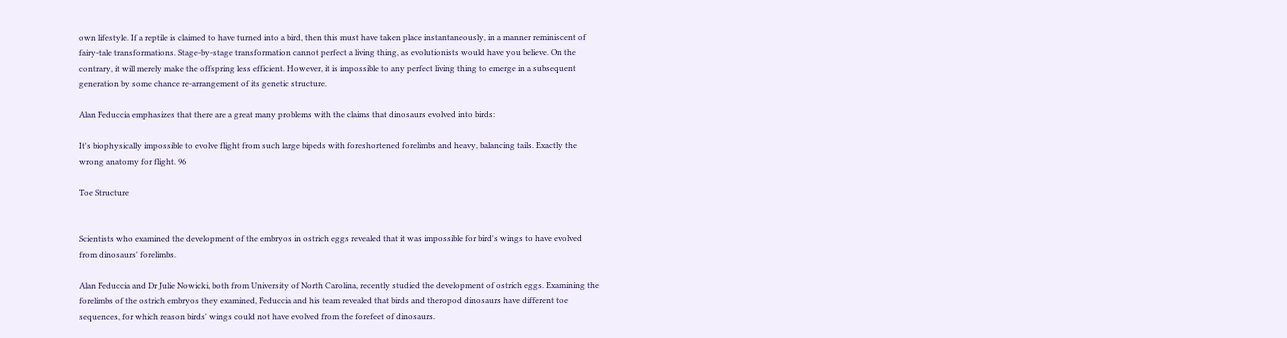own lifestyle. If a reptile is claimed to have turned into a bird, then this must have taken place instantaneously, in a manner reminiscent of fairy-tale transformations. Stage-by-stage transformation cannot perfect a living thing, as evolutionists would have you believe. On the contrary, it will merely make the offspring less efficient. However, it is impossible to any perfect living thing to emerge in a subsequent generation by some chance re-arrangement of its genetic structure.

Alan Feduccia emphasizes that there are a great many problems with the claims that dinosaurs evolved into birds:

It's biophysically impossible to evolve flight from such large bipeds with foreshortened forelimbs and heavy, balancing tails. Exactly the wrong anatomy for flight. 96

Toe Structure


Scientists who examined the development of the embryos in ostrich eggs revealed that it was impossible for bird's wings to have evolved from dinosaurs' forelimbs.

Alan Feduccia and Dr Julie Nowicki, both from University of North Carolina, recently studied the development of ostrich eggs. Examining the forelimbs of the ostrich embryos they examined, Feduccia and his team revealed that birds and theropod dinosaurs have different toe sequences, for which reason birds' wings could not have evolved from the forefeet of dinosaurs.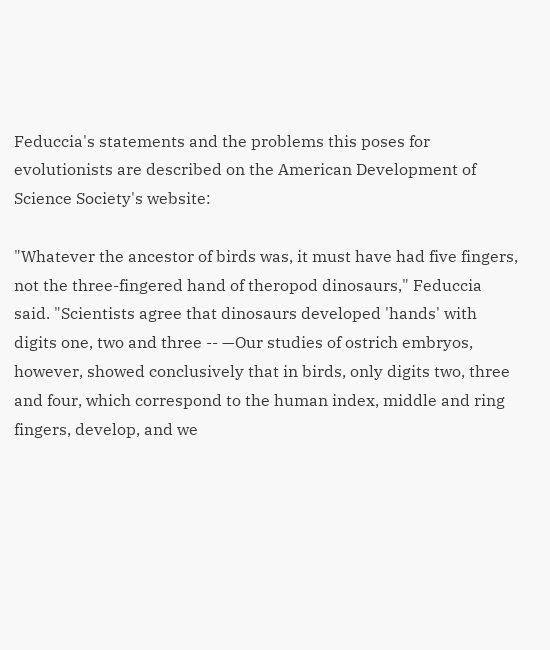Feduccia's statements and the problems this poses for evolutionists are described on the American Development of Science Society's website:

"Whatever the ancestor of birds was, it must have had five fingers, not the three-fingered hand of theropod dinosaurs," Feduccia said. "Scientists agree that dinosaurs developed 'hands' with digits one, two and three -- —Our studies of ostrich embryos, however, showed conclusively that in birds, only digits two, three and four, which correspond to the human index, middle and ring fingers, develop, and we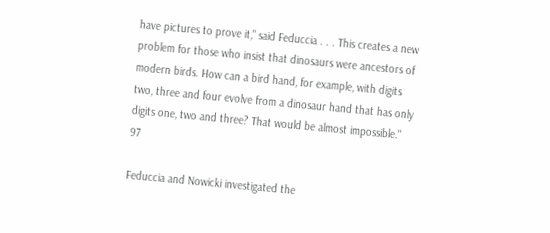have pictures to prove it," said Feduccia . . . This creates a new problem for those who insist that dinosaurs were ancestors of modern birds. How can a bird hand, for example, with digits two, three and four evolve from a dinosaur hand that has only digits one, two and three? That would be almost impossible." 97

Feduccia and Nowicki investigated the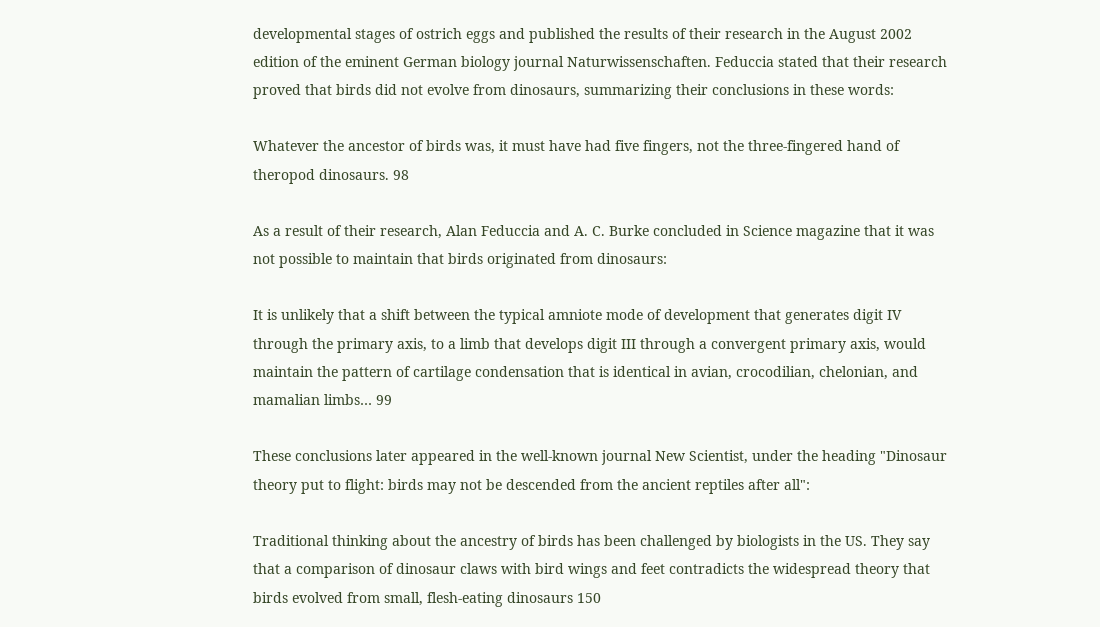developmental stages of ostrich eggs and published the results of their research in the August 2002 edition of the eminent German biology journal Naturwissenschaften. Feduccia stated that their research proved that birds did not evolve from dinosaurs, summarizing their conclusions in these words:

Whatever the ancestor of birds was, it must have had five fingers, not the three-fingered hand of theropod dinosaurs. 98

As a result of their research, Alan Feduccia and A. C. Burke concluded in Science magazine that it was not possible to maintain that birds originated from dinosaurs:

It is unlikely that a shift between the typical amniote mode of development that generates digit IV through the primary axis, to a limb that develops digit III through a convergent primary axis, would maintain the pattern of cartilage condensation that is identical in avian, crocodilian, chelonian, and mamalian limbs… 99

These conclusions later appeared in the well-known journal New Scientist, under the heading "Dinosaur theory put to flight: birds may not be descended from the ancient reptiles after all":

Traditional thinking about the ancestry of birds has been challenged by biologists in the US. They say that a comparison of dinosaur claws with bird wings and feet contradicts the widespread theory that birds evolved from small, flesh-eating dinosaurs 150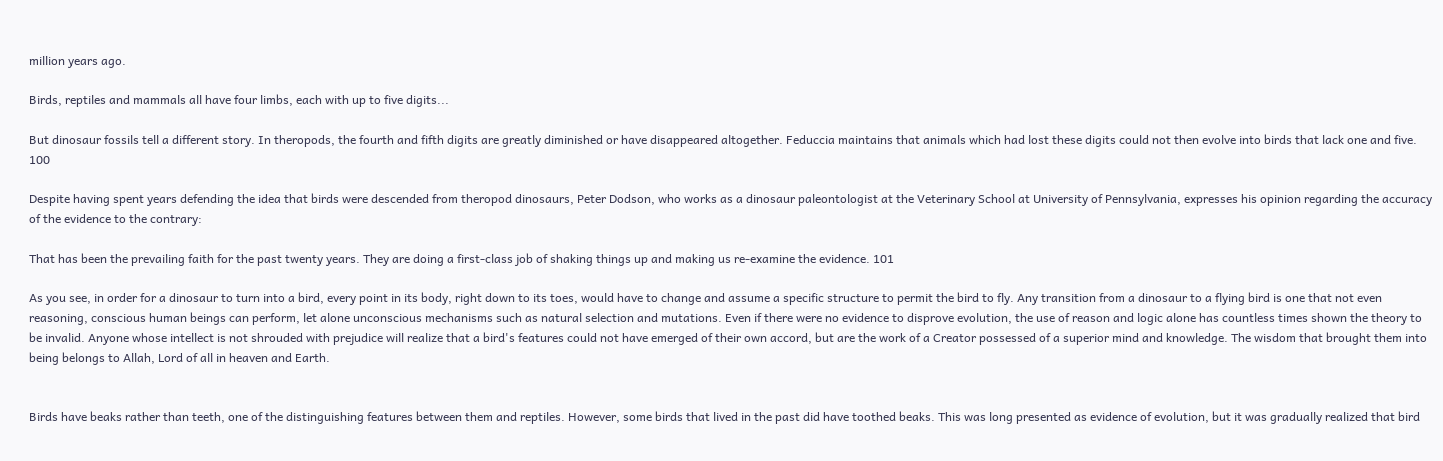million years ago.

Birds, reptiles and mammals all have four limbs, each with up to five digits...

But dinosaur fossils tell a different story. In theropods, the fourth and fifth digits are greatly diminished or have disappeared altogether. Feduccia maintains that animals which had lost these digits could not then evolve into birds that lack one and five. 100

Despite having spent years defending the idea that birds were descended from theropod dinosaurs, Peter Dodson, who works as a dinosaur paleontologist at the Veterinary School at University of Pennsylvania, expresses his opinion regarding the accuracy of the evidence to the contrary:

That has been the prevailing faith for the past twenty years. They are doing a first-class job of shaking things up and making us re-examine the evidence. 101

As you see, in order for a dinosaur to turn into a bird, every point in its body, right down to its toes, would have to change and assume a specific structure to permit the bird to fly. Any transition from a dinosaur to a flying bird is one that not even reasoning, conscious human beings can perform, let alone unconscious mechanisms such as natural selection and mutations. Even if there were no evidence to disprove evolution, the use of reason and logic alone has countless times shown the theory to be invalid. Anyone whose intellect is not shrouded with prejudice will realize that a bird's features could not have emerged of their own accord, but are the work of a Creator possessed of a superior mind and knowledge. The wisdom that brought them into being belongs to Allah, Lord of all in heaven and Earth.


Birds have beaks rather than teeth, one of the distinguishing features between them and reptiles. However, some birds that lived in the past did have toothed beaks. This was long presented as evidence of evolution, but it was gradually realized that bird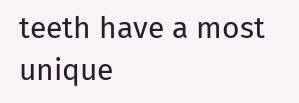teeth have a most unique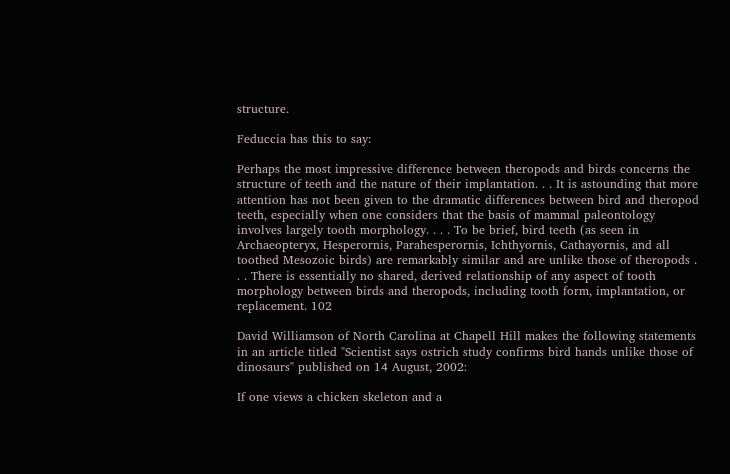structure.

Feduccia has this to say:

Perhaps the most impressive difference between theropods and birds concerns the structure of teeth and the nature of their implantation. . . It is astounding that more attention has not been given to the dramatic differences between bird and theropod teeth, especially when one considers that the basis of mammal paleontology involves largely tooth morphology. . . . To be brief, bird teeth (as seen in Archaeopteryx, Hesperornis, Parahesperornis, Ichthyornis, Cathayornis, and all toothed Mesozoic birds) are remarkably similar and are unlike those of theropods . . . There is essentially no shared, derived relationship of any aspect of tooth morphology between birds and theropods, including tooth form, implantation, or replacement. 102

David Williamson of North Carolina at Chapell Hill makes the following statements in an article titled "Scientist says ostrich study confirms bird hands unlike those of dinosaurs" published on 14 August, 2002:

If one views a chicken skeleton and a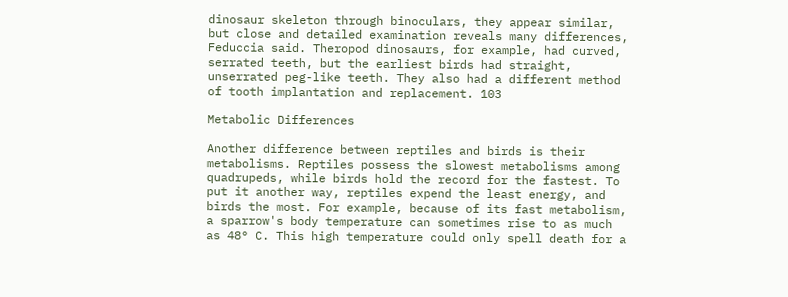dinosaur skeleton through binoculars, they appear similar, but close and detailed examination reveals many differences, Feduccia said. Theropod dinosaurs, for example, had curved, serrated teeth, but the earliest birds had straight, unserrated peg-like teeth. They also had a different method of tooth implantation and replacement. 103

Metabolic Differences

Another difference between reptiles and birds is their metabolisms. Reptiles possess the slowest metabolisms among quadrupeds, while birds hold the record for the fastest. To put it another way, reptiles expend the least energy, and birds the most. For example, because of its fast metabolism, a sparrow's body temperature can sometimes rise to as much as 48° C. This high temperature could only spell death for a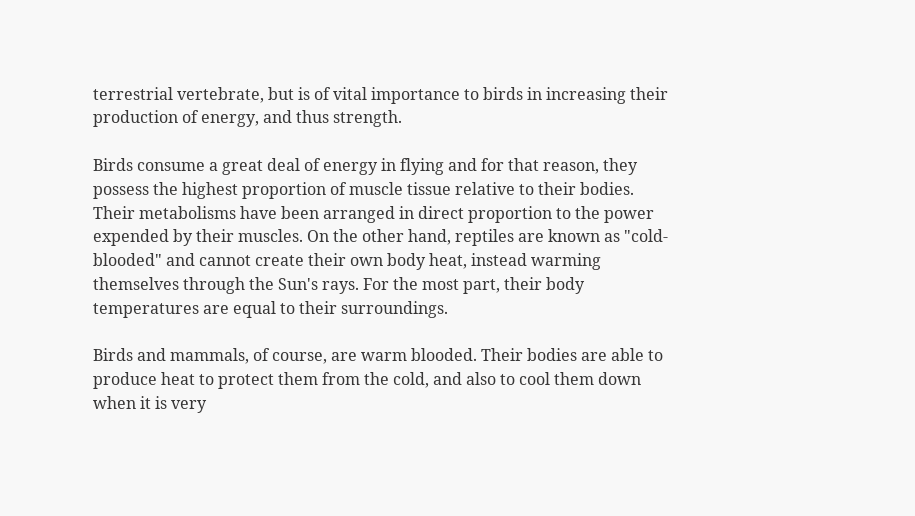terrestrial vertebrate, but is of vital importance to birds in increasing their production of energy, and thus strength.

Birds consume a great deal of energy in flying and for that reason, they possess the highest proportion of muscle tissue relative to their bodies. Their metabolisms have been arranged in direct proportion to the power expended by their muscles. On the other hand, reptiles are known as "cold-blooded" and cannot create their own body heat, instead warming themselves through the Sun's rays. For the most part, their body temperatures are equal to their surroundings.

Birds and mammals, of course, are warm blooded. Their bodies are able to produce heat to protect them from the cold, and also to cool them down when it is very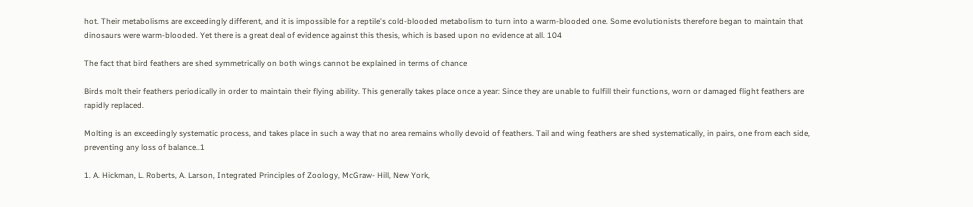hot. Their metabolisms are exceedingly different, and it is impossible for a reptile's cold-blooded metabolism to turn into a warm-blooded one. Some evolutionists therefore began to maintain that dinosaurs were warm-blooded. Yet there is a great deal of evidence against this thesis, which is based upon no evidence at all. 104

The fact that bird feathers are shed symmetrically on both wings cannot be explained in terms of chance

Birds molt their feathers periodically in order to maintain their flying ability. This generally takes place once a year: Since they are unable to fulfill their functions, worn or damaged flight feathers are rapidly replaced.

Molting is an exceedingly systematic process, and takes place in such a way that no area remains wholly devoid of feathers. Tail and wing feathers are shed systematically, in pairs, one from each side, preventing any loss of balance..1

1. A. Hickman, L. Roberts, A. Larson, Integrated Principles of Zoology, McGraw- Hill, New York,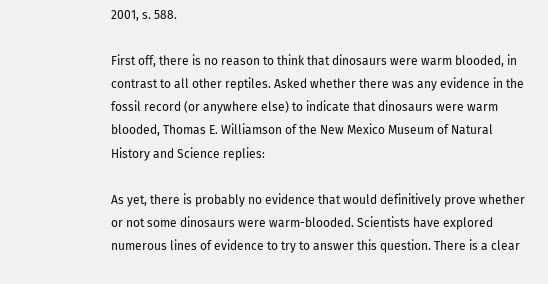2001, s. 588.

First off, there is no reason to think that dinosaurs were warm blooded, in contrast to all other reptiles. Asked whether there was any evidence in the fossil record (or anywhere else) to indicate that dinosaurs were warm blooded, Thomas E. Williamson of the New Mexico Museum of Natural History and Science replies:

As yet, there is probably no evidence that would definitively prove whether or not some dinosaurs were warm-blooded. Scientists have explored numerous lines of evidence to try to answer this question. There is a clear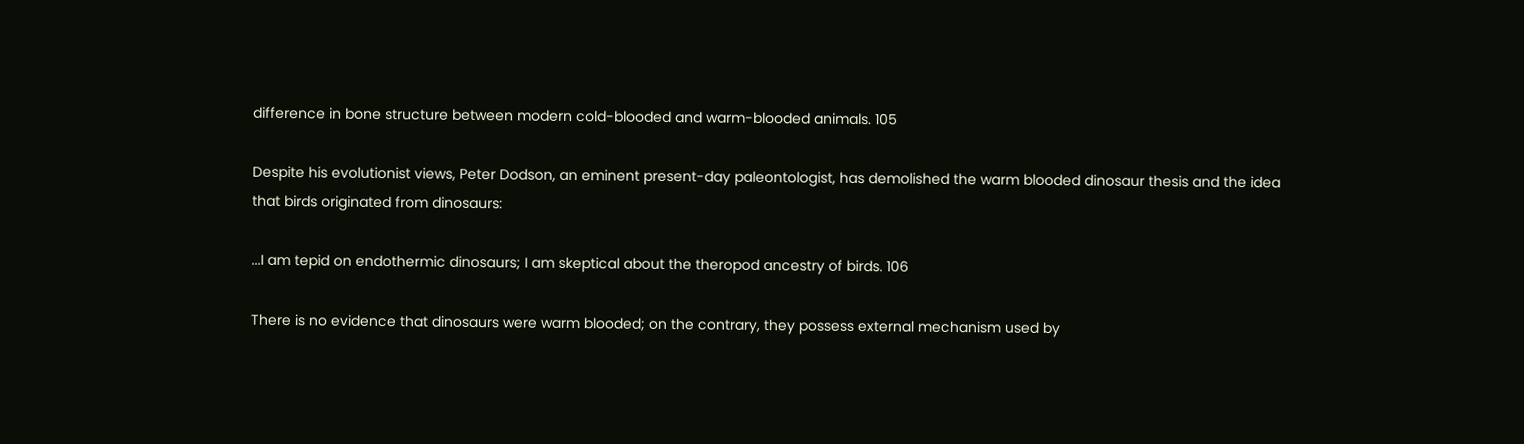difference in bone structure between modern cold-blooded and warm-blooded animals. 105

Despite his evolutionist views, Peter Dodson, an eminent present-day paleontologist, has demolished the warm blooded dinosaur thesis and the idea that birds originated from dinosaurs:

...I am tepid on endothermic dinosaurs; I am skeptical about the theropod ancestry of birds. 106

There is no evidence that dinosaurs were warm blooded; on the contrary, they possess external mechanism used by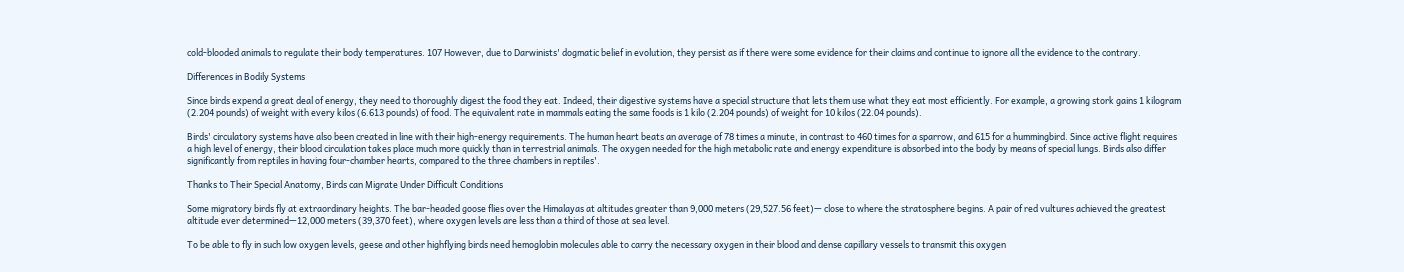cold-blooded animals to regulate their body temperatures. 107 However, due to Darwinists' dogmatic belief in evolution, they persist as if there were some evidence for their claims and continue to ignore all the evidence to the contrary.

Differences in Bodily Systems

Since birds expend a great deal of energy, they need to thoroughly digest the food they eat. Indeed, their digestive systems have a special structure that lets them use what they eat most efficiently. For example, a growing stork gains 1 kilogram (2.204 pounds) of weight with every kilos (6.613 pounds) of food. The equivalent rate in mammals eating the same foods is 1 kilo (2.204 pounds) of weight for 10 kilos (22.04 pounds).

Birds' circulatory systems have also been created in line with their high-energy requirements. The human heart beats an average of 78 times a minute, in contrast to 460 times for a sparrow, and 615 for a hummingbird. Since active flight requires a high level of energy, their blood circulation takes place much more quickly than in terrestrial animals. The oxygen needed for the high metabolic rate and energy expenditure is absorbed into the body by means of special lungs. Birds also differ significantly from reptiles in having four-chamber hearts, compared to the three chambers in reptiles'.

Thanks to Their Special Anatomy, Birds can Migrate Under Difficult Conditions

Some migratory birds fly at extraordinary heights. The bar-headed goose flies over the Himalayas at altitudes greater than 9,000 meters (29,527.56 feet)— close to where the stratosphere begins. A pair of red vultures achieved the greatest altitude ever determined—12,000 meters (39,370 feet), where oxygen levels are less than a third of those at sea level.

To be able to fly in such low oxygen levels, geese and other highflying birds need hemoglobin molecules able to carry the necessary oxygen in their blood and dense capillary vessels to transmit this oxygen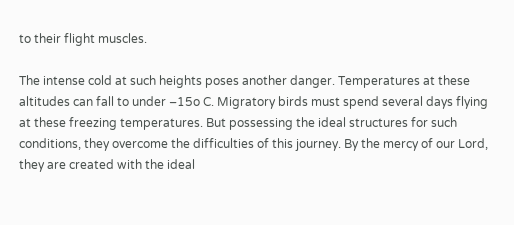to their flight muscles.

The intense cold at such heights poses another danger. Temperatures at these altitudes can fall to under –15o C. Migratory birds must spend several days flying at these freezing temperatures. But possessing the ideal structures for such conditions, they overcome the difficulties of this journey. By the mercy of our Lord, they are created with the ideal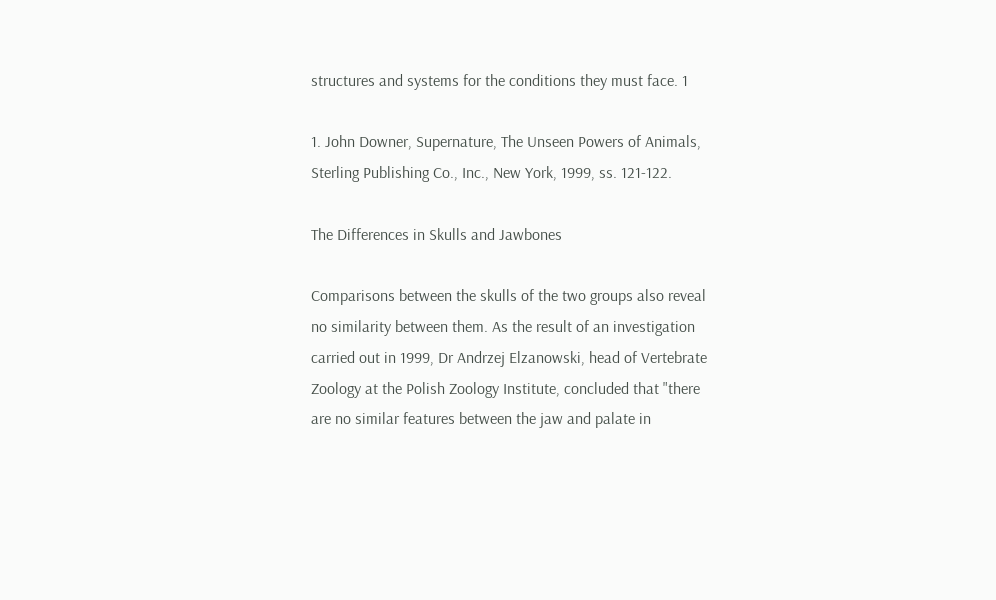structures and systems for the conditions they must face. 1

1. John Downer, Supernature, The Unseen Powers of Animals, Sterling Publishing Co., Inc., New York, 1999, ss. 121-122.

The Differences in Skulls and Jawbones

Comparisons between the skulls of the two groups also reveal no similarity between them. As the result of an investigation carried out in 1999, Dr Andrzej Elzanowski, head of Vertebrate Zoology at the Polish Zoology Institute, concluded that "there are no similar features between the jaw and palate in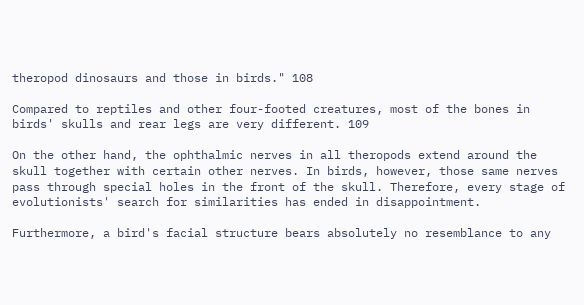theropod dinosaurs and those in birds." 108

Compared to reptiles and other four-footed creatures, most of the bones in birds' skulls and rear legs are very different. 109

On the other hand, the ophthalmic nerves in all theropods extend around the skull together with certain other nerves. In birds, however, those same nerves pass through special holes in the front of the skull. Therefore, every stage of evolutionists' search for similarities has ended in disappointment.

Furthermore, a bird's facial structure bears absolutely no resemblance to any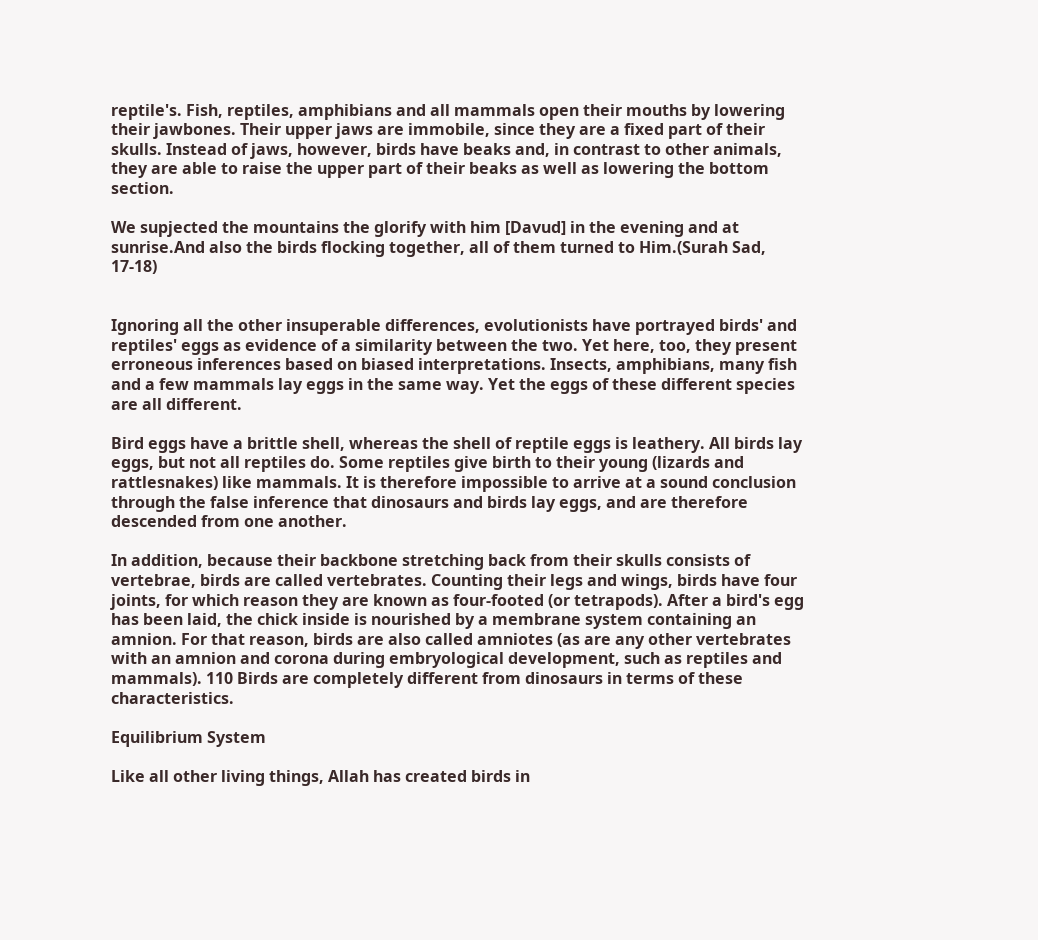reptile's. Fish, reptiles, amphibians and all mammals open their mouths by lowering their jawbones. Their upper jaws are immobile, since they are a fixed part of their skulls. Instead of jaws, however, birds have beaks and, in contrast to other animals, they are able to raise the upper part of their beaks as well as lowering the bottom section.

We supjected the mountains the glorify with him [Davud] in the evening and at sunrise.And also the birds flocking together, all of them turned to Him.(Surah Sad, 17-18)


Ignoring all the other insuperable differences, evolutionists have portrayed birds' and reptiles' eggs as evidence of a similarity between the two. Yet here, too, they present erroneous inferences based on biased interpretations. Insects, amphibians, many fish and a few mammals lay eggs in the same way. Yet the eggs of these different species are all different.

Bird eggs have a brittle shell, whereas the shell of reptile eggs is leathery. All birds lay eggs, but not all reptiles do. Some reptiles give birth to their young (lizards and rattlesnakes) like mammals. It is therefore impossible to arrive at a sound conclusion through the false inference that dinosaurs and birds lay eggs, and are therefore descended from one another.

In addition, because their backbone stretching back from their skulls consists of vertebrae, birds are called vertebrates. Counting their legs and wings, birds have four joints, for which reason they are known as four-footed (or tetrapods). After a bird's egg has been laid, the chick inside is nourished by a membrane system containing an amnion. For that reason, birds are also called amniotes (as are any other vertebrates with an amnion and corona during embryological development, such as reptiles and mammals). 110 Birds are completely different from dinosaurs in terms of these characteristics.

Equilibrium System

Like all other living things, Allah has created birds in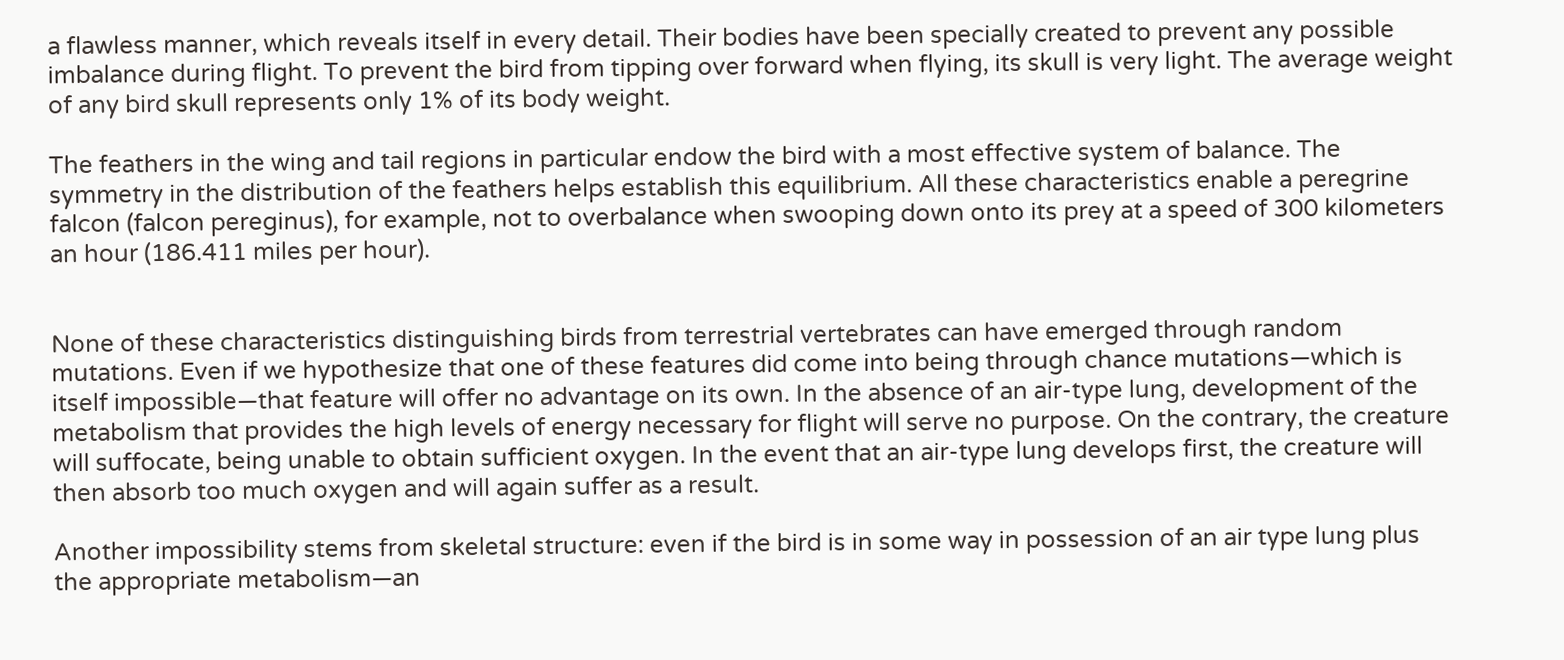a flawless manner, which reveals itself in every detail. Their bodies have been specially created to prevent any possible imbalance during flight. To prevent the bird from tipping over forward when flying, its skull is very light. The average weight of any bird skull represents only 1% of its body weight.

The feathers in the wing and tail regions in particular endow the bird with a most effective system of balance. The symmetry in the distribution of the feathers helps establish this equilibrium. All these characteristics enable a peregrine falcon (falcon pereginus), for example, not to overbalance when swooping down onto its prey at a speed of 300 kilometers an hour (186.411 miles per hour).


None of these characteristics distinguishing birds from terrestrial vertebrates can have emerged through random mutations. Even if we hypothesize that one of these features did come into being through chance mutations—which is itself impossible—that feature will offer no advantage on its own. In the absence of an air-type lung, development of the metabolism that provides the high levels of energy necessary for flight will serve no purpose. On the contrary, the creature will suffocate, being unable to obtain sufficient oxygen. In the event that an air-type lung develops first, the creature will then absorb too much oxygen and will again suffer as a result.

Another impossibility stems from skeletal structure: even if the bird is in some way in possession of an air type lung plus the appropriate metabolism—an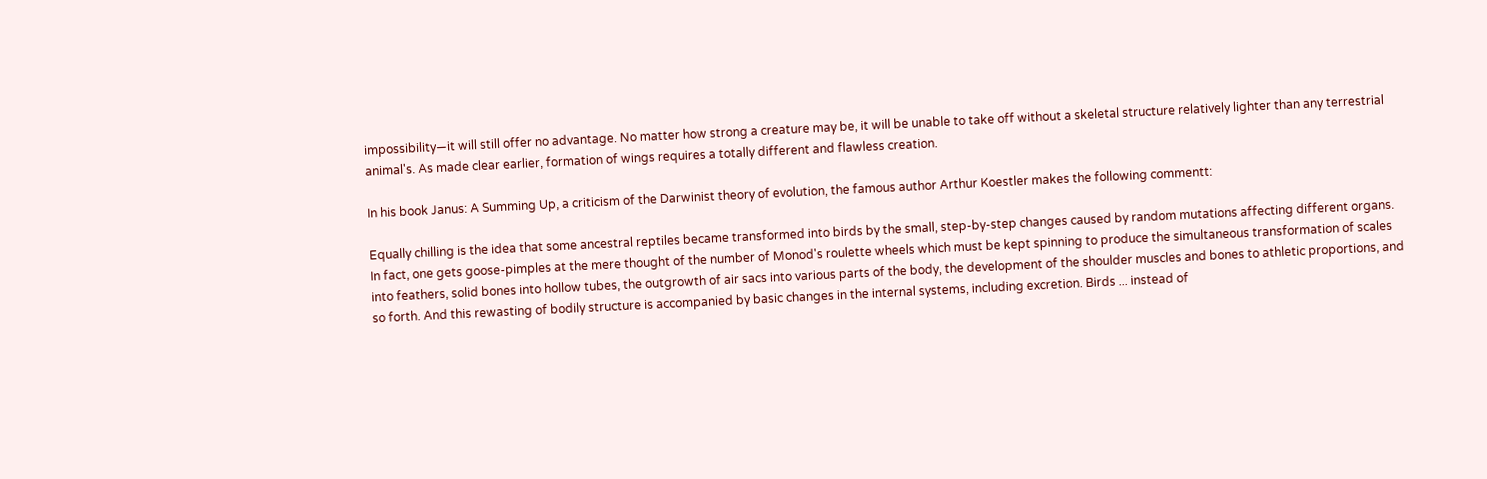impossibility—it will still offer no advantage. No matter how strong a creature may be, it will be unable to take off without a skeletal structure relatively lighter than any terrestrial animal's. As made clear earlier, formation of wings requires a totally different and flawless creation.

In his book Janus: A Summing Up, a criticism of the Darwinist theory of evolution, the famous author Arthur Koestler makes the following commentt:

Equally chilling is the idea that some ancestral reptiles became transformed into birds by the small, step-by-step changes caused by random mutations affecting different organs. In fact, one gets goose-pimples at the mere thought of the number of Monod's roulette wheels which must be kept spinning to produce the simultaneous transformation of scales into feathers, solid bones into hollow tubes, the outgrowth of air sacs into various parts of the body, the development of the shoulder muscles and bones to athletic proportions, and so forth. And this rewasting of bodily structure is accompanied by basic changes in the internal systems, including excretion. Birds ... instead of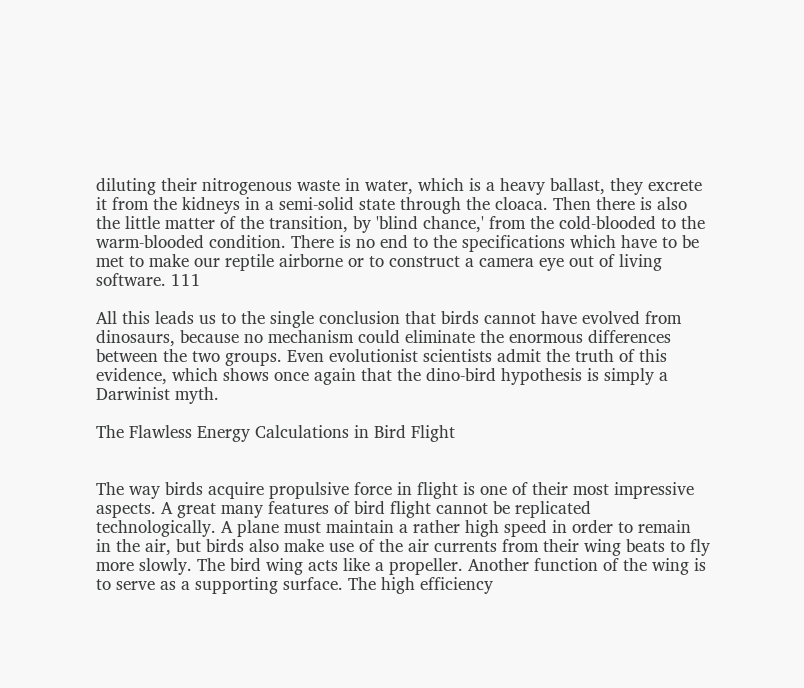diluting their nitrogenous waste in water, which is a heavy ballast, they excrete it from the kidneys in a semi-solid state through the cloaca. Then there is also the little matter of the transition, by 'blind chance,' from the cold-blooded to the warm-blooded condition. There is no end to the specifications which have to be met to make our reptile airborne or to construct a camera eye out of living software. 111

All this leads us to the single conclusion that birds cannot have evolved from dinosaurs, because no mechanism could eliminate the enormous differences between the two groups. Even evolutionist scientists admit the truth of this evidence, which shows once again that the dino-bird hypothesis is simply a Darwinist myth.

The Flawless Energy Calculations in Bird Flight


The way birds acquire propulsive force in flight is one of their most impressive aspects. A great many features of bird flight cannot be replicated technologically. A plane must maintain a rather high speed in order to remain in the air, but birds also make use of the air currents from their wing beats to fly more slowly. The bird wing acts like a propeller. Another function of the wing is to serve as a supporting surface. The high efficiency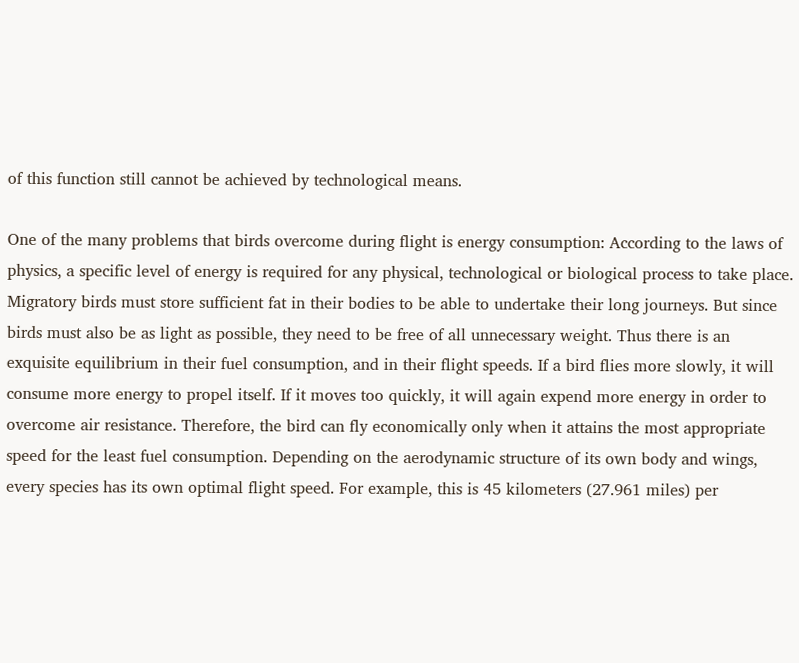of this function still cannot be achieved by technological means.

One of the many problems that birds overcome during flight is energy consumption: According to the laws of physics, a specific level of energy is required for any physical, technological or biological process to take place. Migratory birds must store sufficient fat in their bodies to be able to undertake their long journeys. But since birds must also be as light as possible, they need to be free of all unnecessary weight. Thus there is an exquisite equilibrium in their fuel consumption, and in their flight speeds. If a bird flies more slowly, it will consume more energy to propel itself. If it moves too quickly, it will again expend more energy in order to overcome air resistance. Therefore, the bird can fly economically only when it attains the most appropriate speed for the least fuel consumption. Depending on the aerodynamic structure of its own body and wings, every species has its own optimal flight speed. For example, this is 45 kilometers (27.961 miles) per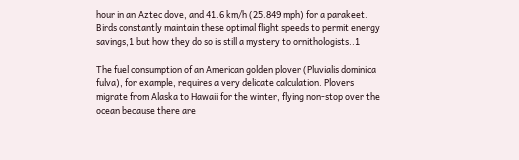hour in an Aztec dove, and 41.6 km/h (25.849 mph) for a parakeet. Birds constantly maintain these optimal flight speeds to permit energy savings,1 but how they do so is still a mystery to ornithologists..1

The fuel consumption of an American golden plover (Pluvialis dominica fulva), for example, requires a very delicate calculation. Plovers migrate from Alaska to Hawaii for the winter, flying non-stop over the ocean because there are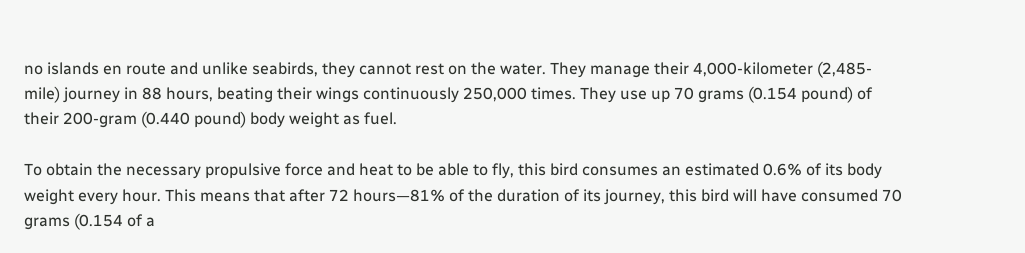no islands en route and unlike seabirds, they cannot rest on the water. They manage their 4,000-kilometer (2,485-mile) journey in 88 hours, beating their wings continuously 250,000 times. They use up 70 grams (0.154 pound) of their 200-gram (0.440 pound) body weight as fuel.

To obtain the necessary propulsive force and heat to be able to fly, this bird consumes an estimated 0.6% of its body weight every hour. This means that after 72 hours—81% of the duration of its journey, this bird will have consumed 70 grams (0.154 of a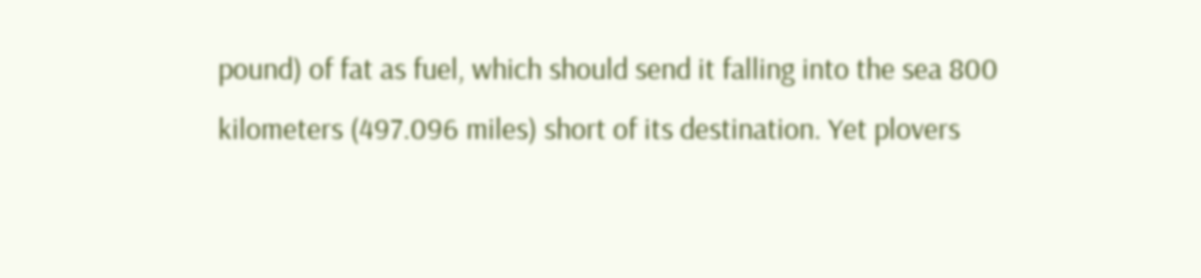pound) of fat as fuel, which should send it falling into the sea 800 kilometers (497.096 miles) short of its destination. Yet plovers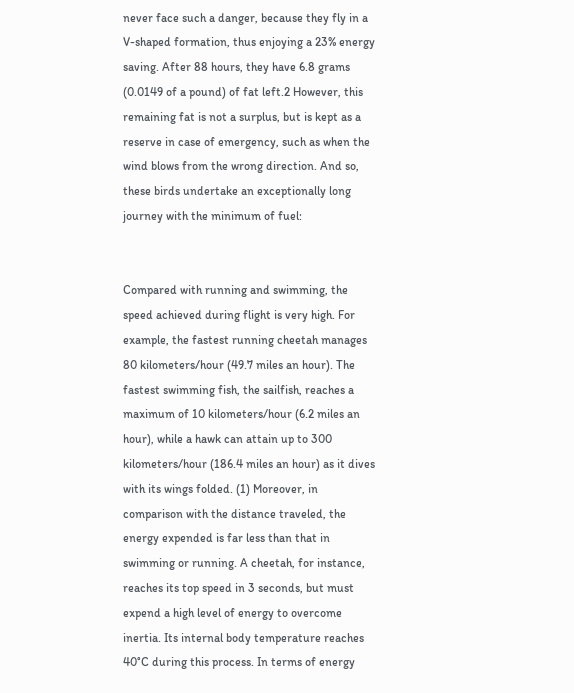never face such a danger, because they fly in a V-shaped formation, thus enjoying a 23% energy saving. After 88 hours, they have 6.8 grams (0.0149 of a pound) of fat left.2 However, this remaining fat is not a surplus, but is kept as a reserve in case of emergency, such as when the wind blows from the wrong direction. And so, these birds undertake an exceptionally long journey with the minimum of fuel:


Compared with running and swimming, the speed achieved during flight is very high. For example, the fastest running cheetah manages 80 kilometers/hour (49.7 miles an hour). The fastest swimming fish, the sailfish, reaches a maximum of 10 kilometers/hour (6.2 miles an hour), while a hawk can attain up to 300 kilometers/hour (186.4 miles an hour) as it dives with its wings folded. (1) Moreover, in comparison with the distance traveled, the energy expended is far less than that in swimming or running. A cheetah, for instance, reaches its top speed in 3 seconds, but must expend a high level of energy to overcome inertia. Its internal body temperature reaches 40°C during this process. In terms of energy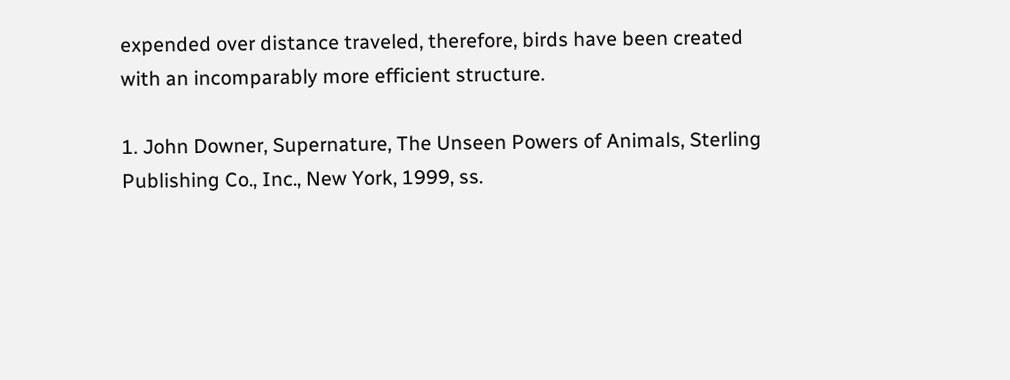expended over distance traveled, therefore, birds have been created with an incomparably more efficient structure.

1. John Downer, Supernature, The Unseen Powers of Animals, Sterling Publishing Co., Inc., New York, 1999, ss.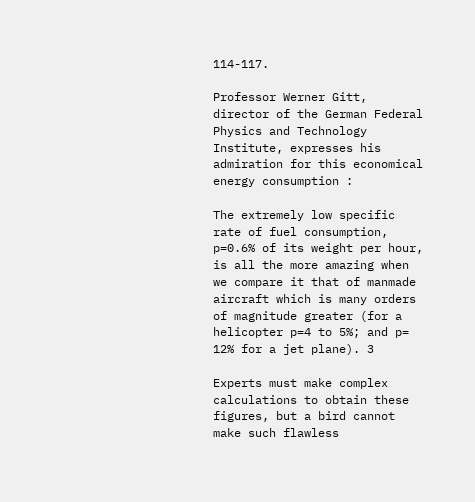114-117.

Professor Werner Gitt, director of the German Federal Physics and Technology Institute, expresses his admiration for this economical energy consumption :

The extremely low specific rate of fuel consumption, p=0.6% of its weight per hour, is all the more amazing when we compare it that of manmade aircraft which is many orders of magnitude greater (for a helicopter p=4 to 5%; and p= 12% for a jet plane). 3

Experts must make complex calculations to obtain these figures, but a bird cannot make such flawless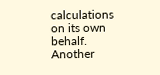calculations on its own behalf. Another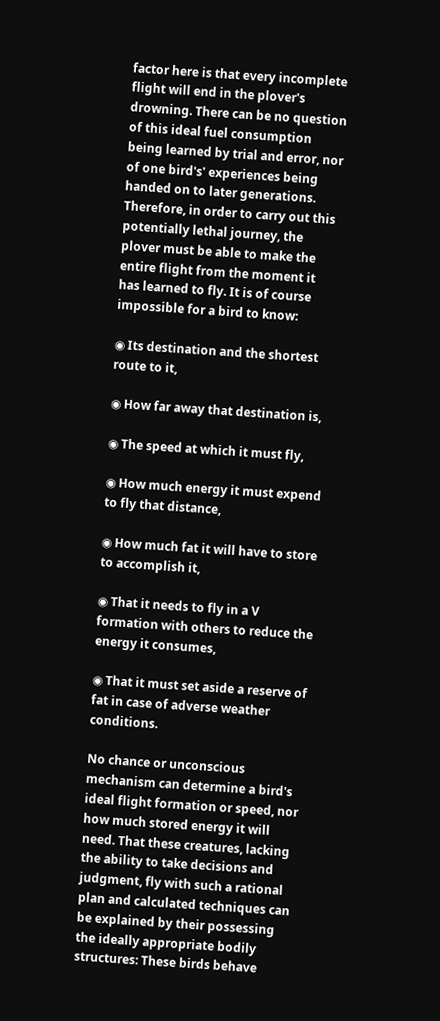factor here is that every incomplete flight will end in the plover's drowning. There can be no question of this ideal fuel consumption being learned by trial and error, nor of one bird's' experiences being handed on to later generations. Therefore, in order to carry out this potentially lethal journey, the plover must be able to make the entire flight from the moment it has learned to fly. It is of course impossible for a bird to know:

◉ Its destination and the shortest route to it,

◉ How far away that destination is,

◉ The speed at which it must fly,

◉ How much energy it must expend to fly that distance,

◉ How much fat it will have to store to accomplish it,

◉ That it needs to fly in a V formation with others to reduce the energy it consumes,

◉ That it must set aside a reserve of fat in case of adverse weather conditions.

No chance or unconscious mechanism can determine a bird's ideal flight formation or speed, nor how much stored energy it will need. That these creatures, lacking the ability to take decisions and judgment, fly with such a rational plan and calculated techniques can be explained by their possessing the ideally appropriate bodily structures: These birds behave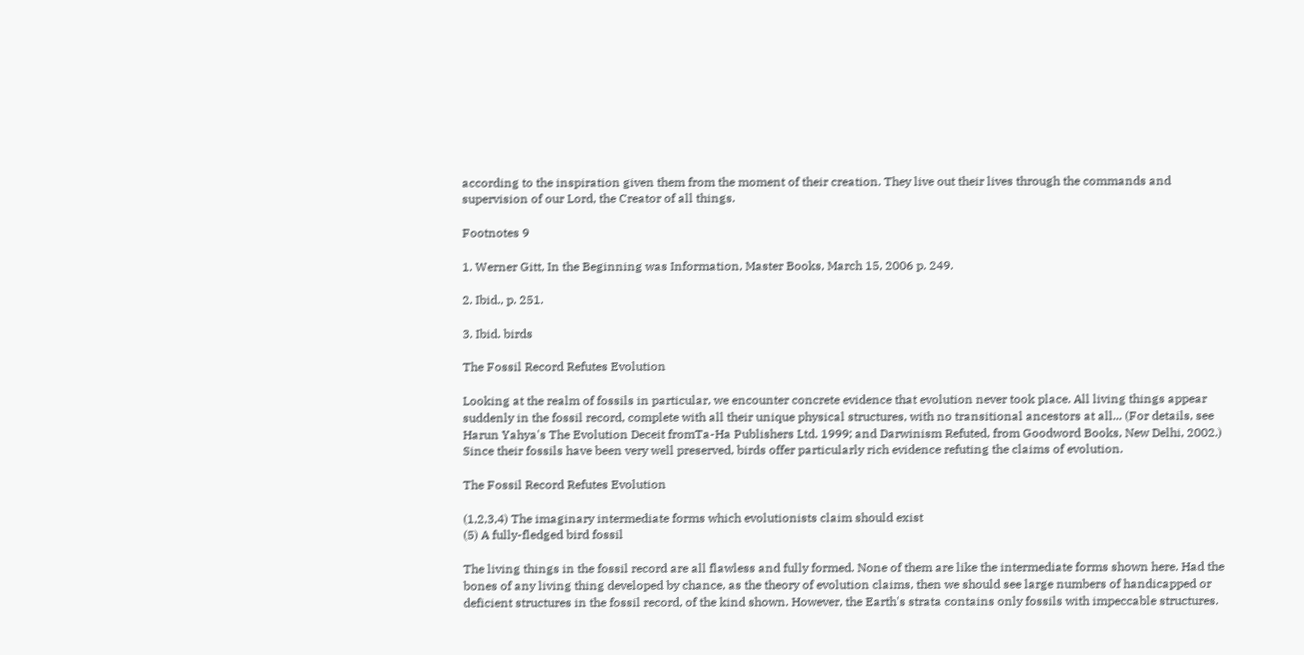according to the inspiration given them from the moment of their creation. They live out their lives through the commands and supervision of our Lord, the Creator of all things.

Footnotes 9

1. Werner Gitt, In the Beginning was Information, Master Books, March 15, 2006 p. 249.

2. Ibid., p. 251.

3. Ibid. birds

The Fossil Record Refutes Evolution

Looking at the realm of fossils in particular, we encounter concrete evidence that evolution never took place. All living things appear suddenly in the fossil record, complete with all their unique physical structures, with no transitional ancestors at all... (For details, see Harun Yahya's The Evolution Deceit fromTa-Ha Publishers Ltd. 1999; and Darwinism Refuted, from Goodword Books, New Delhi, 2002.) Since their fossils have been very well preserved, birds offer particularly rich evidence refuting the claims of evolution.

The Fossil Record Refutes Evolution

(1,2,3,4) The imaginary intermediate forms which evolutionists claim should exist
(5) A fully-fledged bird fossil

The living things in the fossil record are all flawless and fully formed. None of them are like the intermediate forms shown here. Had the bones of any living thing developed by chance, as the theory of evolution claims, then we should see large numbers of handicapped or deficient structures in the fossil record, of the kind shown. However, the Earth's strata contains only fossils with impeccable structures.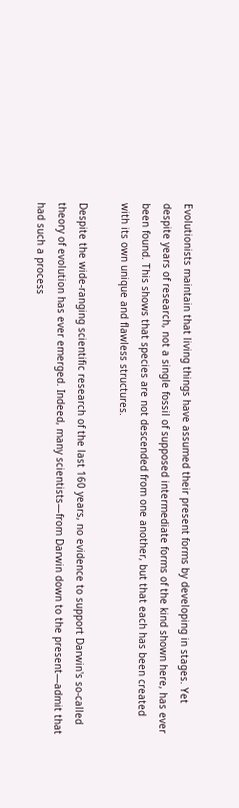Evolutionists maintain that living things have assumed their present forms by developing in stages. Yet despite years of research, not a single fossil of supposed intermediate forms of the kind shown here, has ever been found. This shows that species are not descended from one another, but that each has been created with its own unique and flawless structures.

Despite the wide-ranging scientific research of the last 160 years, no evidence to support Darwin's so-called theory of evolution has ever emerged. Indeed, many scientists—from Darwin down to the present—admit that had such a process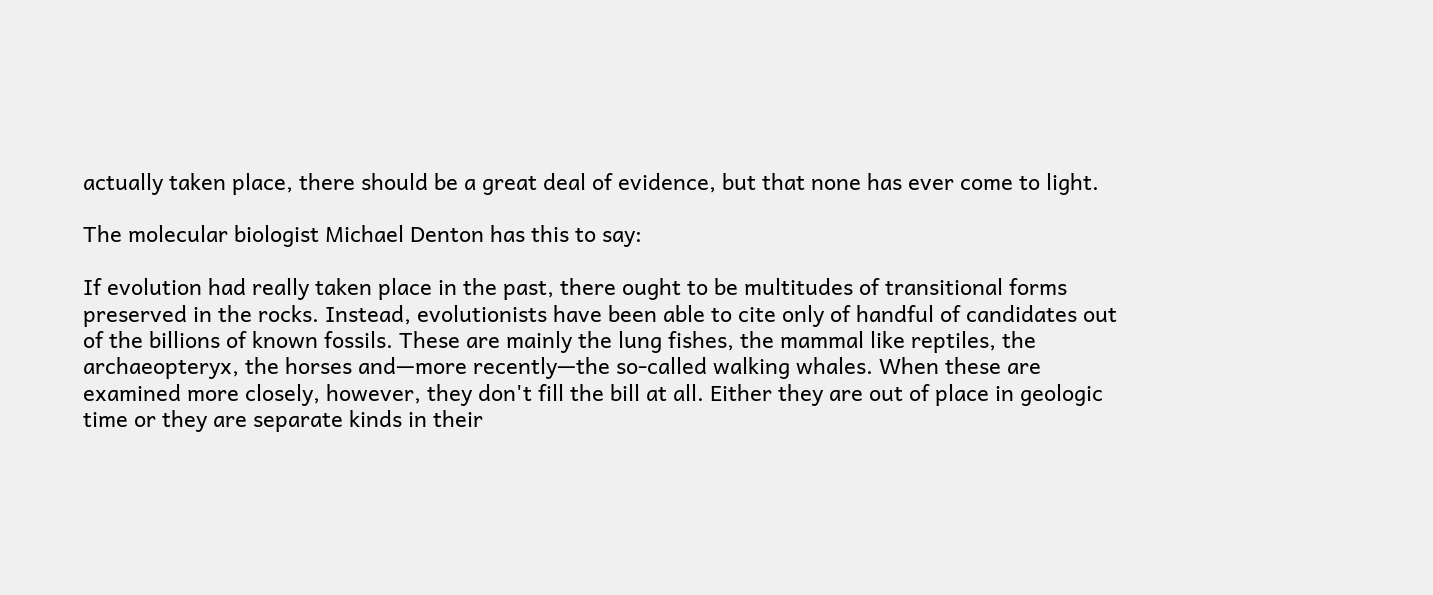actually taken place, there should be a great deal of evidence, but that none has ever come to light.

The molecular biologist Michael Denton has this to say:

If evolution had really taken place in the past, there ought to be multitudes of transitional forms preserved in the rocks. Instead, evolutionists have been able to cite only of handful of candidates out of the billions of known fossils. These are mainly the lung fishes, the mammal like reptiles, the archaeopteryx, the horses and—more recently—the so-called walking whales. When these are examined more closely, however, they don't fill the bill at all. Either they are out of place in geologic time or they are separate kinds in their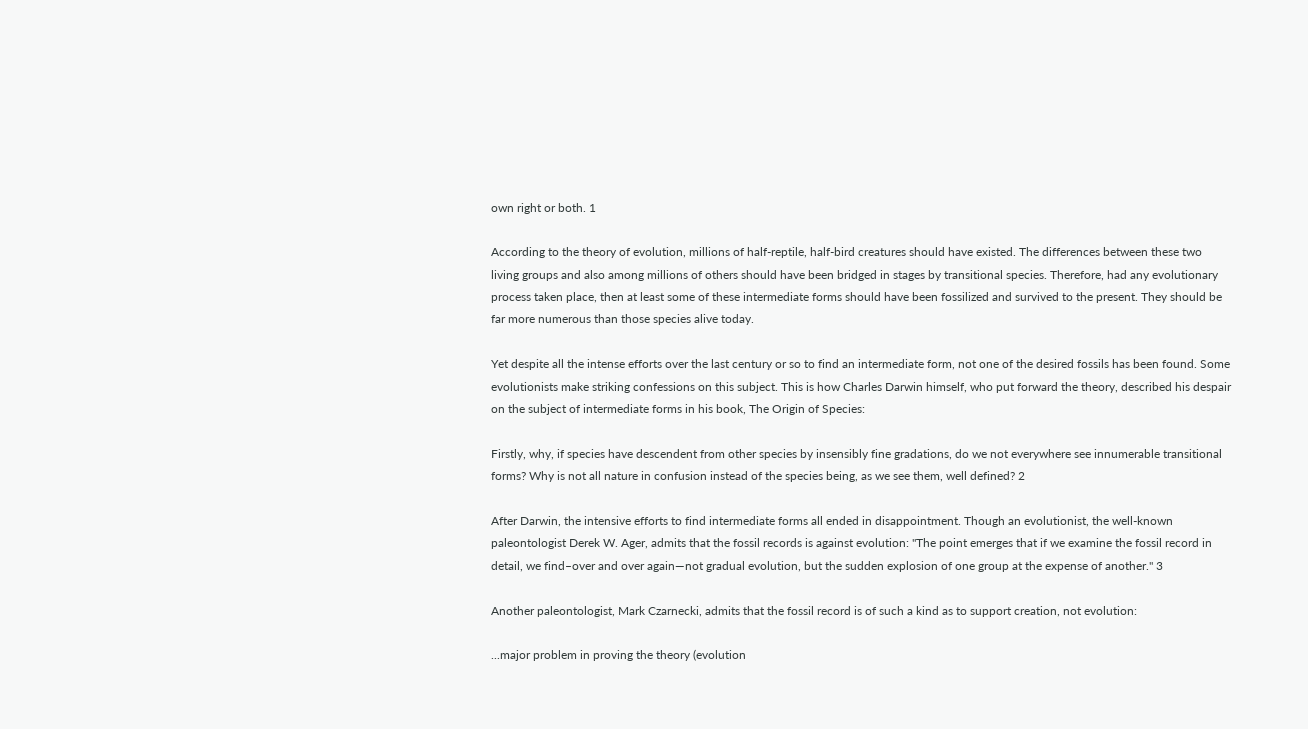own right or both. 1

According to the theory of evolution, millions of half-reptile, half-bird creatures should have existed. The differences between these two living groups and also among millions of others should have been bridged in stages by transitional species. Therefore, had any evolutionary process taken place, then at least some of these intermediate forms should have been fossilized and survived to the present. They should be far more numerous than those species alive today.

Yet despite all the intense efforts over the last century or so to find an intermediate form, not one of the desired fossils has been found. Some evolutionists make striking confessions on this subject. This is how Charles Darwin himself, who put forward the theory, described his despair on the subject of intermediate forms in his book, The Origin of Species:

Firstly, why, if species have descendent from other species by insensibly fine gradations, do we not everywhere see innumerable transitional forms? Why is not all nature in confusion instead of the species being, as we see them, well defined? 2

After Darwin, the intensive efforts to find intermediate forms all ended in disappointment. Though an evolutionist, the well-known paleontologist Derek W. Ager, admits that the fossil records is against evolution: "The point emerges that if we examine the fossil record in detail, we find–over and over again—not gradual evolution, but the sudden explosion of one group at the expense of another." 3

Another paleontologist, Mark Czarnecki, admits that the fossil record is of such a kind as to support creation, not evolution:

...major problem in proving the theory (evolution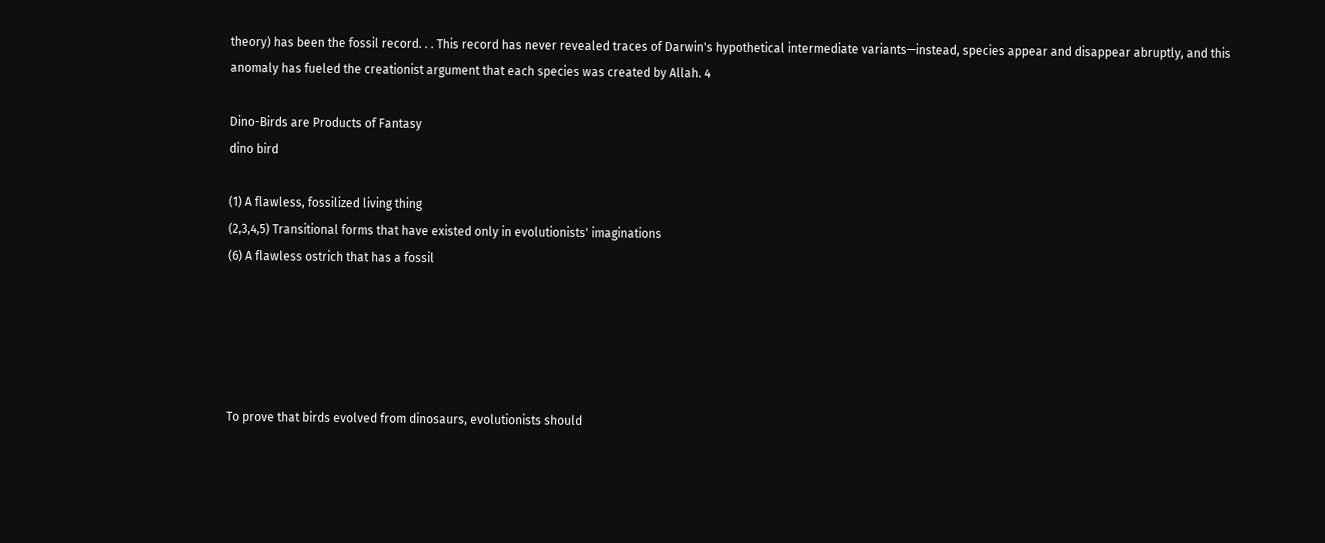theory) has been the fossil record. . . This record has never revealed traces of Darwin's hypothetical intermediate variants—instead, species appear and disappear abruptly, and this anomaly has fueled the creationist argument that each species was created by Allah. 4

Dino-Birds are Products of Fantasy
dino bird

(1) A flawless, fossilized living thing
(2,3,4,5) Transitional forms that have existed only in evolutionists' imaginations
(6) A flawless ostrich that has a fossil





To prove that birds evolved from dinosaurs, evolutionists should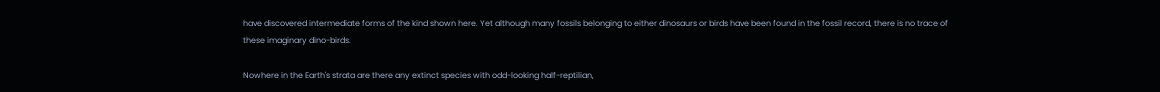have discovered intermediate forms of the kind shown here. Yet although many fossils belonging to either dinosaurs or birds have been found in the fossil record, there is no trace of these imaginary dino-birds.

Nowhere in the Earth's strata are there any extinct species with odd-looking half-reptilian,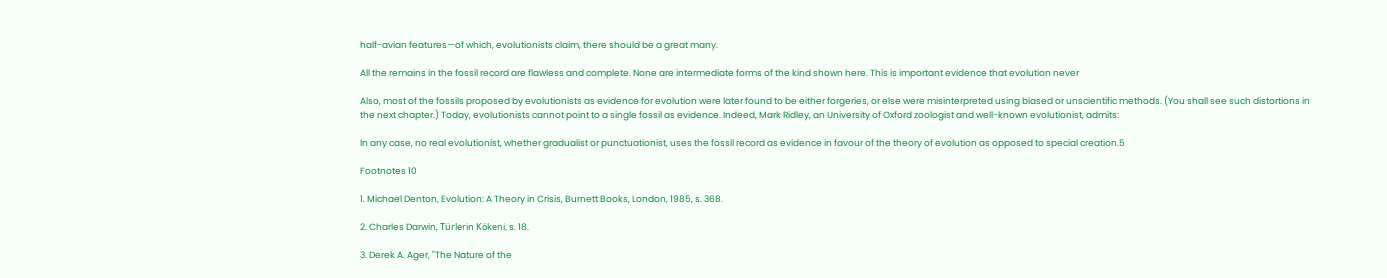half-avian features—of which, evolutionists claim, there should be a great many.

All the remains in the fossil record are flawless and complete. None are intermediate forms of the kind shown here. This is important evidence that evolution never

Also, most of the fossils proposed by evolutionists as evidence for evolution were later found to be either forgeries, or else were misinterpreted using biased or unscientific methods. (You shall see such distortions in the next chapter.) Today, evolutionists cannot point to a single fossil as evidence. Indeed, Mark Ridley, an University of Oxford zoologist and well-known evolutionist, admits:

In any case, no real evolutionist, whether gradualist or punctuationist, uses the fossil record as evidence in favour of the theory of evolution as opposed to special creation.5

Footnotes 10

1. Michael Denton, Evolution: A Theory in Crisis, Burnett Books, London, 1985, s. 368.

2. Charles Darwin, Türlerin Kökeni, s. 18.

3. Derek A. Ager, "The Nature of the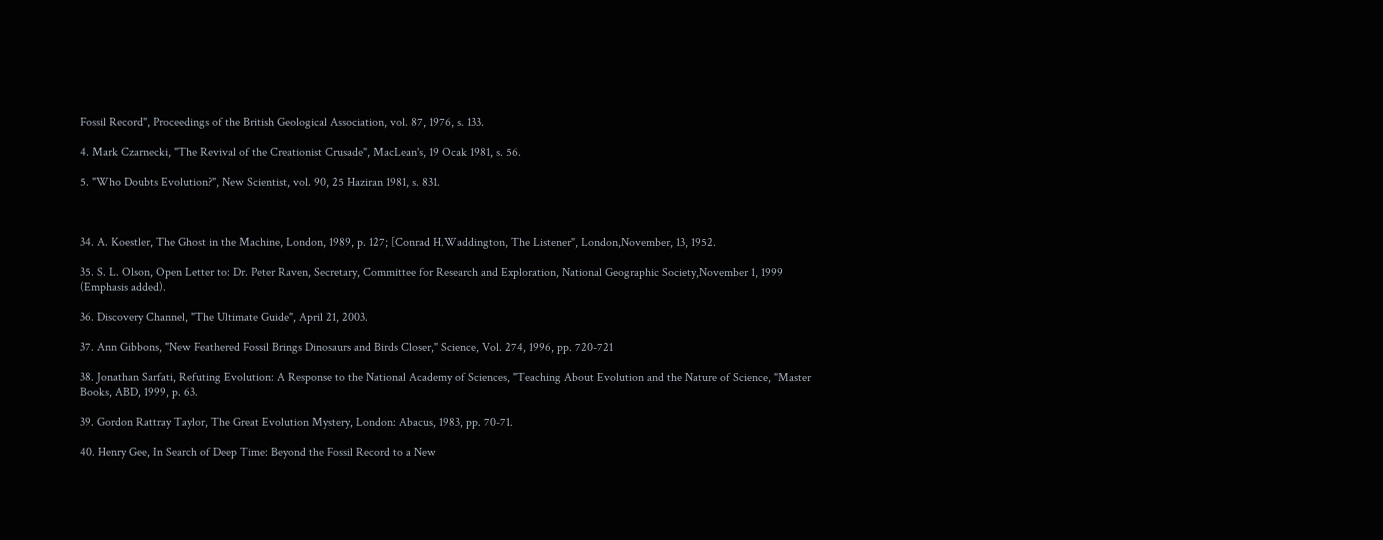Fossil Record", Proceedings of the British Geological Association, vol. 87, 1976, s. 133.

4. Mark Czarnecki, "The Revival of the Creationist Crusade", MacLean's, 19 Ocak 1981, s. 56.

5. "Who Doubts Evolution?", New Scientist, vol. 90, 25 Haziran 1981, s. 831.



34. A. Koestler, The Ghost in the Machine, London, 1989, p. 127; [Conrad H.Waddington, The Listener", London,November, 13, 1952.

35. S. L. Olson, Open Letter to: Dr. Peter Raven, Secretary, Committee for Research and Exploration, National Geographic Society,November 1, 1999 (Emphasis added).

36. Discovery Channel, "The Ultimate Guide", April 21, 2003.

37. Ann Gibbons, "New Feathered Fossil Brings Dinosaurs and Birds Closer," Science, Vol. 274, 1996, pp. 720-721

38. Jonathan Sarfati, Refuting Evolution: A Response to the National Academy of Sciences, "Teaching About Evolution and the Nature of Science, "Master Books, ABD, 1999, p. 63.

39. Gordon Rattray Taylor, The Great Evolution Mystery, London: Abacus, 1983, pp. 70-71.

40. Henry Gee, In Search of Deep Time: Beyond the Fossil Record to a New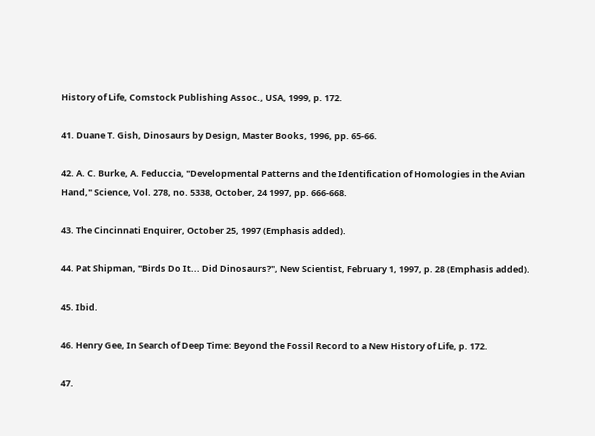History of Life, Comstock Publishing Assoc., USA, 1999, p. 172.

41. Duane T. Gish, Dinosaurs by Design, Master Books, 1996, pp. 65-66.

42. A. C. Burke, A. Feduccia, "Developmental Patterns and the Identification of Homologies in the Avian Hand," Science, Vol. 278, no. 5338, October, 24 1997, pp. 666-668.

43. The Cincinnati Enquirer, October 25, 1997 (Emphasis added).

44. Pat Shipman, "Birds Do It... Did Dinosaurs?", New Scientist, February 1, 1997, p. 28 (Emphasis added).

45. Ibid.

46. Henry Gee, In Search of Deep Time: Beyond the Fossil Record to a New History of Life, p. 172.

47.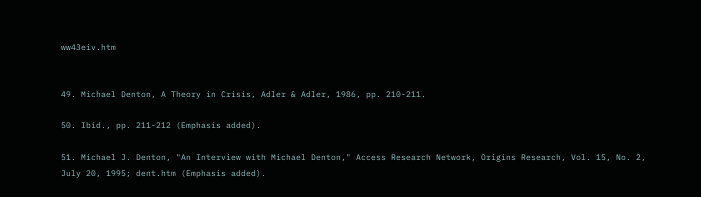ww43eiv.htm


49. Michael Denton, A Theory in Crisis, Adler & Adler, 1986, pp. 210-211.

50. Ibid., pp. 211-212 (Emphasis added).

51. Michael J. Denton, "An Interview with Michael Denton," Access Research Network, Origins Research, Vol. 15, No. 2, July 20, 1995; dent.htm (Emphasis added).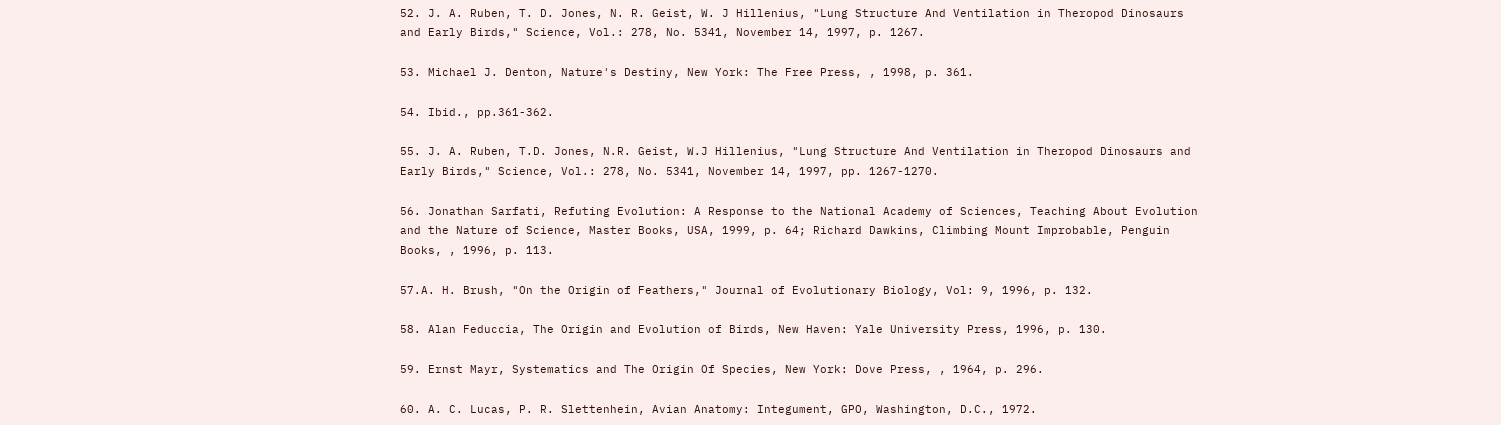52. J. A. Ruben, T. D. Jones, N. R. Geist, W. J Hillenius, "Lung Structure And Ventilation in Theropod Dinosaurs and Early Birds," Science, Vol.: 278, No. 5341, November 14, 1997, p. 1267.

53. Michael J. Denton, Nature's Destiny, New York: The Free Press, , 1998, p. 361.

54. Ibid., pp.361-362.

55. J. A. Ruben, T.D. Jones, N.R. Geist, W.J Hillenius, "Lung Structure And Ventilation in Theropod Dinosaurs and Early Birds," Science, Vol.: 278, No. 5341, November 14, 1997, pp. 1267-1270.

56. Jonathan Sarfati, Refuting Evolution: A Response to the National Academy of Sciences, Teaching About Evolution and the Nature of Science, Master Books, USA, 1999, p. 64; Richard Dawkins, Climbing Mount Improbable, Penguin Books, , 1996, p. 113.

57.A. H. Brush, "On the Origin of Feathers," Journal of Evolutionary Biology, Vol: 9, 1996, p. 132.

58. Alan Feduccia, The Origin and Evolution of Birds, New Haven: Yale University Press, 1996, p. 130.

59. Ernst Mayr, Systematics and The Origin Of Species, New York: Dove Press, , 1964, p. 296.

60. A. C. Lucas, P. R. Slettenhein, Avian Anatomy: Integument, GPO, Washington, D.C., 1972.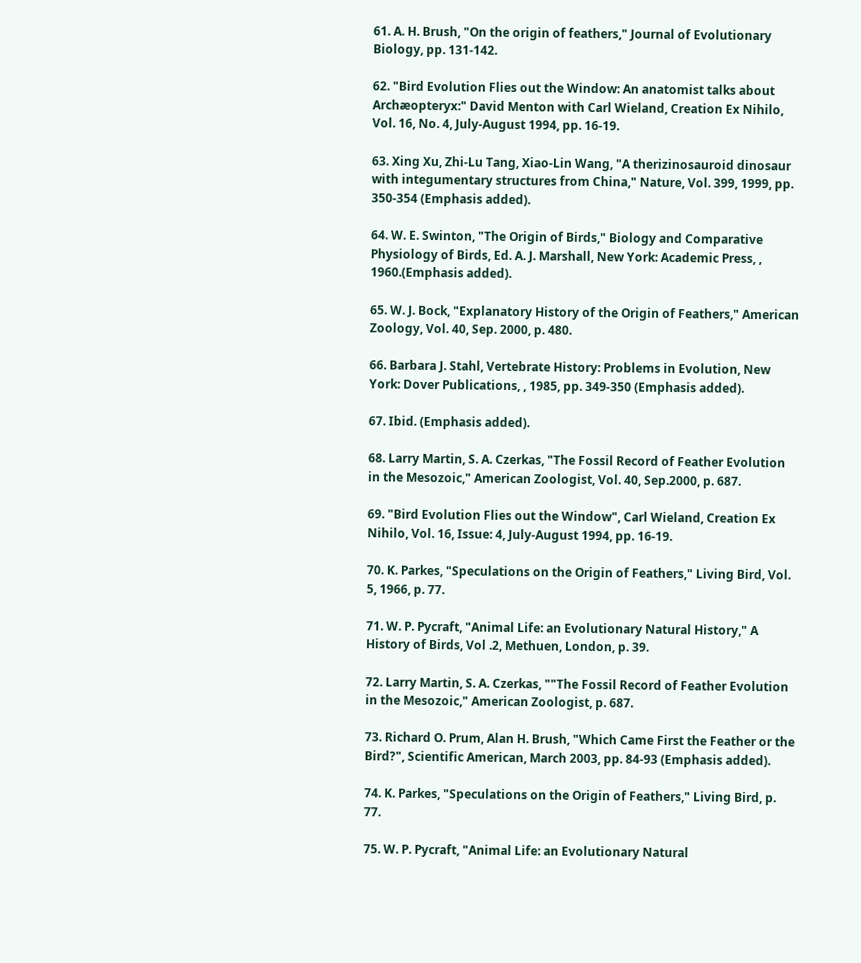61. A. H. Brush, "On the origin of feathers," Journal of Evolutionary Biology, pp. 131-142.

62. "Bird Evolution Flies out the Window: An anatomist talks about Archæopteryx:" David Menton with Carl Wieland, Creation Ex Nihilo, Vol. 16, No. 4, July-August 1994, pp. 16-19.

63. Xing Xu, Zhi-Lu Tang, Xiao-Lin Wang, "A therizinosauroid dinosaur with integumentary structures from China," Nature, Vol. 399, 1999, pp. 350-354 (Emphasis added).

64. W. E. Swinton, "The Origin of Birds," Biology and Comparative Physiology of Birds, Ed. A. J. Marshall, New York: Academic Press, , 1960.(Emphasis added).

65. W. J. Bock, "Explanatory History of the Origin of Feathers," American Zoology, Vol. 40, Sep. 2000, p. 480.

66. Barbara J. Stahl, Vertebrate History: Problems in Evolution, New York: Dover Publications, , 1985, pp. 349-350 (Emphasis added).

67. Ibid. (Emphasis added).

68. Larry Martin, S. A. Czerkas, "The Fossil Record of Feather Evolution in the Mesozoic," American Zoologist, Vol. 40, Sep.2000, p. 687.

69. "Bird Evolution Flies out the Window", Carl Wieland, Creation Ex Nihilo, Vol. 16, Issue: 4, July-August 1994, pp. 16-19.

70. K. Parkes, "Speculations on the Origin of Feathers," Living Bird, Vol. 5, 1966, p. 77.

71. W. P. Pycraft, "Animal Life: an Evolutionary Natural History," A History of Birds, Vol .2, Methuen, London, p. 39.

72. Larry Martin, S. A. Czerkas, ""The Fossil Record of Feather Evolution in the Mesozoic," American Zoologist, p. 687.

73. Richard O. Prum, Alan H. Brush, "Which Came First the Feather or the Bird?", Scientific American, March 2003, pp. 84-93 (Emphasis added).

74. K. Parkes, "Speculations on the Origin of Feathers," Living Bird, p. 77.

75. W. P. Pycraft, "Animal Life: an Evolutionary Natural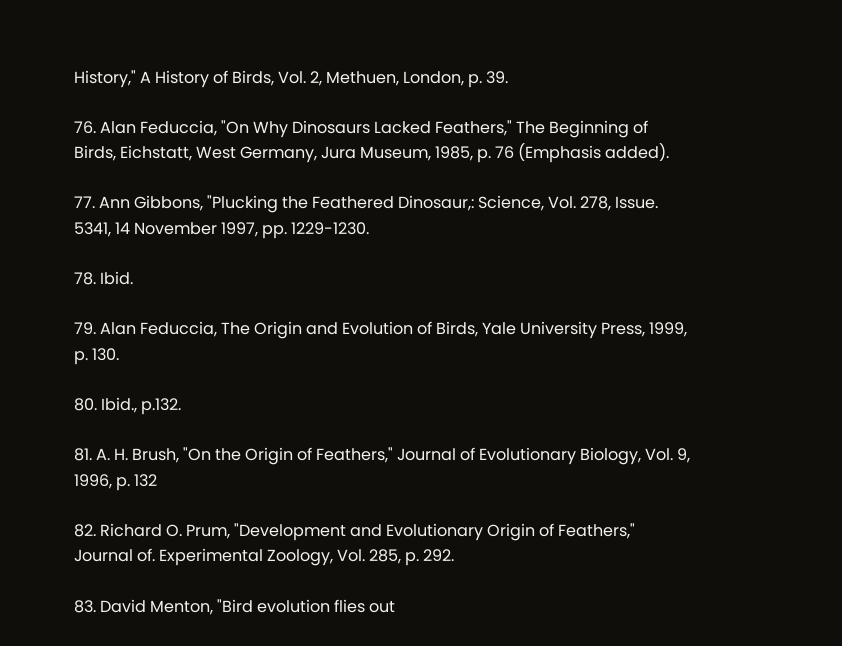History," A History of Birds, Vol. 2, Methuen, London, p. 39.

76. Alan Feduccia, "On Why Dinosaurs Lacked Feathers," The Beginning of Birds, Eichstatt, West Germany, Jura Museum, 1985, p. 76 (Emphasis added).

77. Ann Gibbons, "Plucking the Feathered Dinosaur,: Science, Vol. 278, Issue. 5341, 14 November 1997, pp. 1229-1230.

78. Ibid.

79. Alan Feduccia, The Origin and Evolution of Birds, Yale University Press, 1999, p. 130.

80. Ibid., p.132.

81. A. H. Brush, "On the Origin of Feathers," Journal of Evolutionary Biology, Vol. 9, 1996, p. 132

82. Richard O. Prum, "Development and Evolutionary Origin of Feathers," Journal of. Experimental Zoology, Vol. 285, p. 292.

83. David Menton, "Bird evolution flies out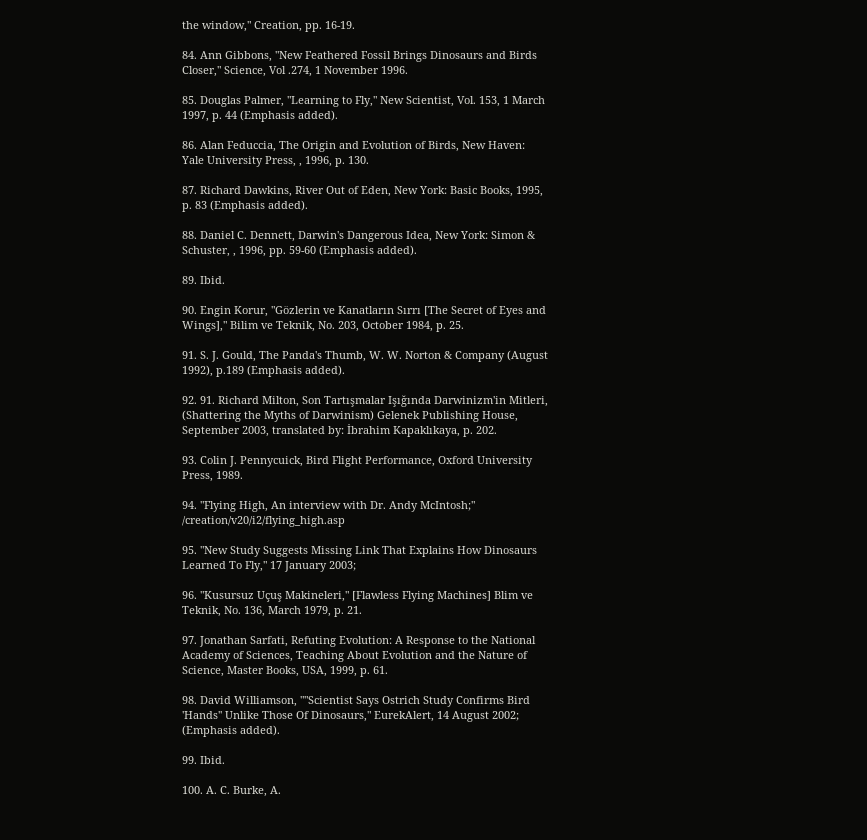the window," Creation, pp. 16-19.

84. Ann Gibbons, "New Feathered Fossil Brings Dinosaurs and Birds Closer," Science, Vol .274, 1 November 1996.

85. Douglas Palmer, "Learning to Fly," New Scientist, Vol. 153, 1 March 1997, p. 44 (Emphasis added).

86. Alan Feduccia, The Origin and Evolution of Birds, New Haven: Yale University Press, , 1996, p. 130.

87. Richard Dawkins, River Out of Eden, New York: Basic Books, 1995, p. 83 (Emphasis added).

88. Daniel C. Dennett, Darwin's Dangerous Idea, New York: Simon & Schuster, , 1996, pp. 59-60 (Emphasis added).

89. Ibid.

90. Engin Korur, "Gözlerin ve Kanatların Sırrı [The Secret of Eyes and Wings]," Bilim ve Teknik, No. 203, October 1984, p. 25.

91. S. J. Gould, The Panda's Thumb, W. W. Norton & Company (August 1992), p.189 (Emphasis added).

92. 91. Richard Milton, Son Tartışmalar Işığında Darwinizm'in Mitleri, (Shattering the Myths of Darwinism) Gelenek Publishing House, September 2003, translated by: İbrahim Kapaklıkaya, p. 202.

93. Colin J. Pennycuick, Bird Flight Performance, Oxford University Press, 1989.

94. "Flying High, An interview with Dr. Andy McIntosh;" /creation/v20/i2/flying_high.asp

95. "New Study Suggests Missing Link That Explains How Dinosaurs Learned To Fly," 17 January 2003;

96. "Kusursuz Uçuş Makineleri," [Flawless Flying Machines] Blim ve Teknik, No. 136, March 1979, p. 21.

97. Jonathan Sarfati, Refuting Evolution: A Response to the National Academy of Sciences, Teaching About Evolution and the Nature of Science, Master Books, USA, 1999, p. 61.

98. David Williamson, ""Scientist Says Ostrich Study Confirms Bird 'Hands'' Unlike Those Of Dinosaurs," EurekAlert, 14 August 2002; (Emphasis added).

99. Ibid.

100. A. C. Burke, A.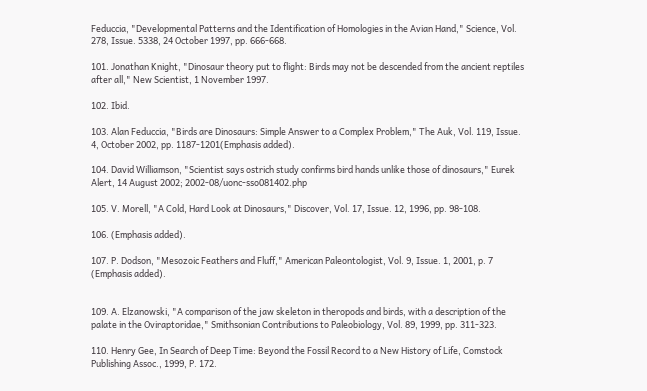Feduccia, "Developmental Patterns and the Identification of Homologies in the Avian Hand," Science, Vol. 278, Issue. 5338, 24 October 1997, pp. 666-668.

101. Jonathan Knight, "Dinosaur theory put to flight: Birds may not be descended from the ancient reptiles after all," New Scientist, 1 November 1997.

102. Ibid.

103. Alan Feduccia, "Birds are Dinosaurs: Simple Answer to a Complex Problem," The Auk, Vol. 119, Issue. 4, October 2002, pp. 1187-1201(Emphasis added).

104. David Williamson, "Scientist says ostrich study confirms bird hands unlike those of dinosaurs," Eurek Alert, 14 August 2002; 2002-08/uonc-sso081402.php

105. V. Morell, "A Cold, Hard Look at Dinosaurs," Discover, Vol. 17, Issue. 12, 1996, pp. 98-108.

106. (Emphasis added).

107. P. Dodson, "Mesozoic Feathers and Fluff," American Paleontologist, Vol. 9, Issue. 1, 2001, p. 7 (Emphasis added).


109. A. Elzanowski, "A comparison of the jaw skeleton in theropods and birds, with a description of the palate in the Oviraptoridae," Smithsonian Contributions to Paleobiology, Vol. 89, 1999, pp. 311-323.

110. Henry Gee, In Search of Deep Time: Beyond the Fossil Record to a New History of Life, Comstock Publishing Assoc., 1999, P. 172.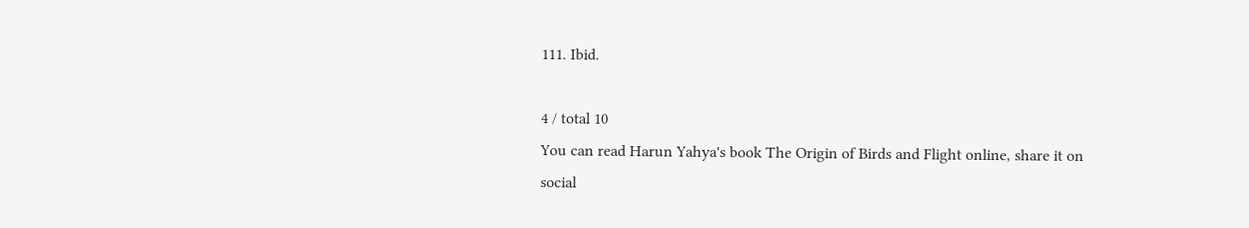111. Ibid.

4 / total 10
You can read Harun Yahya's book The Origin of Birds and Flight online, share it on social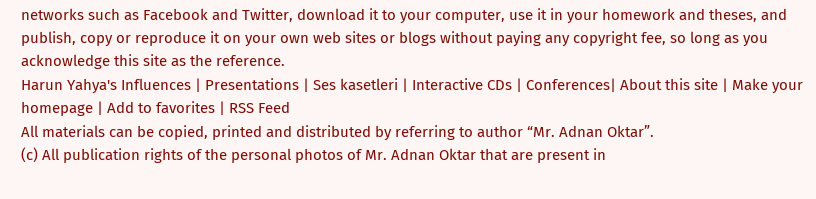networks such as Facebook and Twitter, download it to your computer, use it in your homework and theses, and publish, copy or reproduce it on your own web sites or blogs without paying any copyright fee, so long as you acknowledge this site as the reference.
Harun Yahya's Influences | Presentations | Ses kasetleri | Interactive CDs | Conferences| About this site | Make your homepage | Add to favorites | RSS Feed
All materials can be copied, printed and distributed by referring to author “Mr. Adnan Oktar”.
(c) All publication rights of the personal photos of Mr. Adnan Oktar that are present in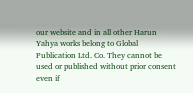our website and in all other Harun Yahya works belong to Global Publication Ltd. Co. They cannot be used or published without prior consent even if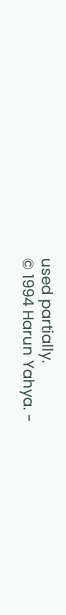used partially.
© 1994 Harun Yahya. -